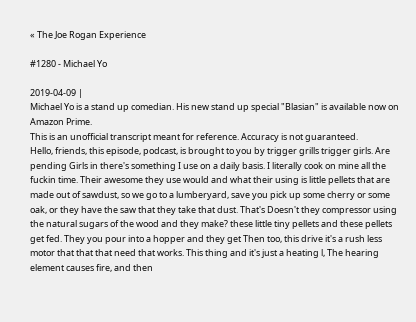« The Joe Rogan Experience

#1280 - Michael Yo

2019-04-09 |
Michael Yo is a stand up comedian. His new stand up special "Blasian" is available now on Amazon Prime.
This is an unofficial transcript meant for reference. Accuracy is not guaranteed.
Hello, friends, this episode, podcast, is brought to you by trigger grills trigger girls. Are pending Girls in there's something I use on a daily basis. I literally cook on mine all the fuckin time. Their awesome they use would and what their using is little pellets that are made out of sawdust, so we go to a lumberyard, save you pick up some cherry or some oak, or they have the saw that they take that dust. That's Doesn't they compressor using the natural sugars of the wood and they make? these little tiny pellets and these pellets get fed. They you pour into a hopper and they get Then too, this drive it's a rush less motor that that that need that works. This thing and it's just a heating l, The hearing element causes fire, and then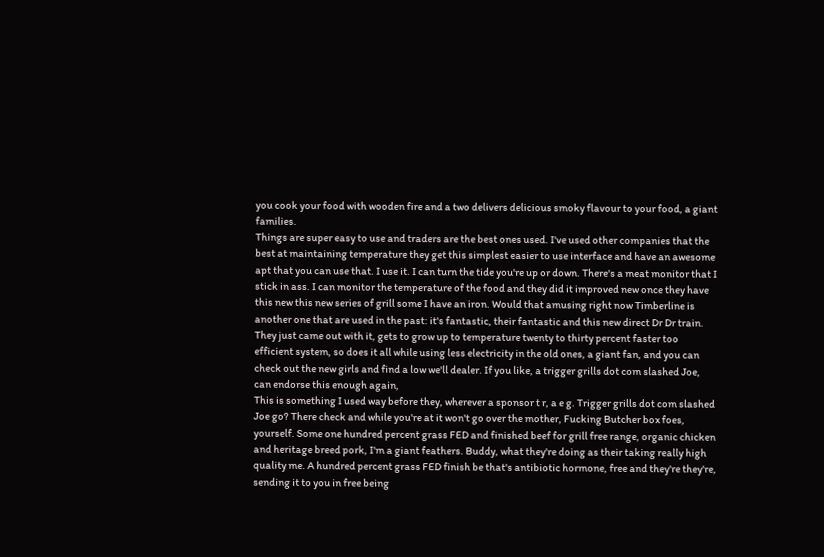you cook your food with wooden fire and a two delivers delicious smoky flavour to your food, a giant families.
Things are super easy to use and traders are the best ones used. I've used other companies that the best at maintaining temperature they get this simplest easier to use interface and have an awesome apt that you can use that. I use it. I can turn the tide you're up or down. There's a meat monitor that I stick in ass. I can monitor the temperature of the food and they did it improved new once they have this new this new series of grill some I have an iron. Would that amusing right now Timberline is another one that are used in the past: it's fantastic, their fantastic and this new direct Dr Dr train. They just came out with it, gets to grow up to temperature twenty to thirty percent faster too efficient system, so does it all while using less electricity in the old ones, a giant fan, and you can check out the new girls and find a low we'll dealer. If you like, a trigger grills dot com slashed Joe, can endorse this enough again,
This is something I used way before they, wherever a sponsor t r, a e g. Trigger grills dot com slashed Joe go? There check and while you're at it won't go over the mother, Fucking Butcher box foes, yourself. Some one hundred percent grass FED and finished beef for grill free range, organic chicken and heritage breed pork, I'm a giant feathers. Buddy, what they're doing as their taking really high quality me. A hundred percent grass FED finish be that's antibiotic hormone, free and they're they're, sending it to you in free being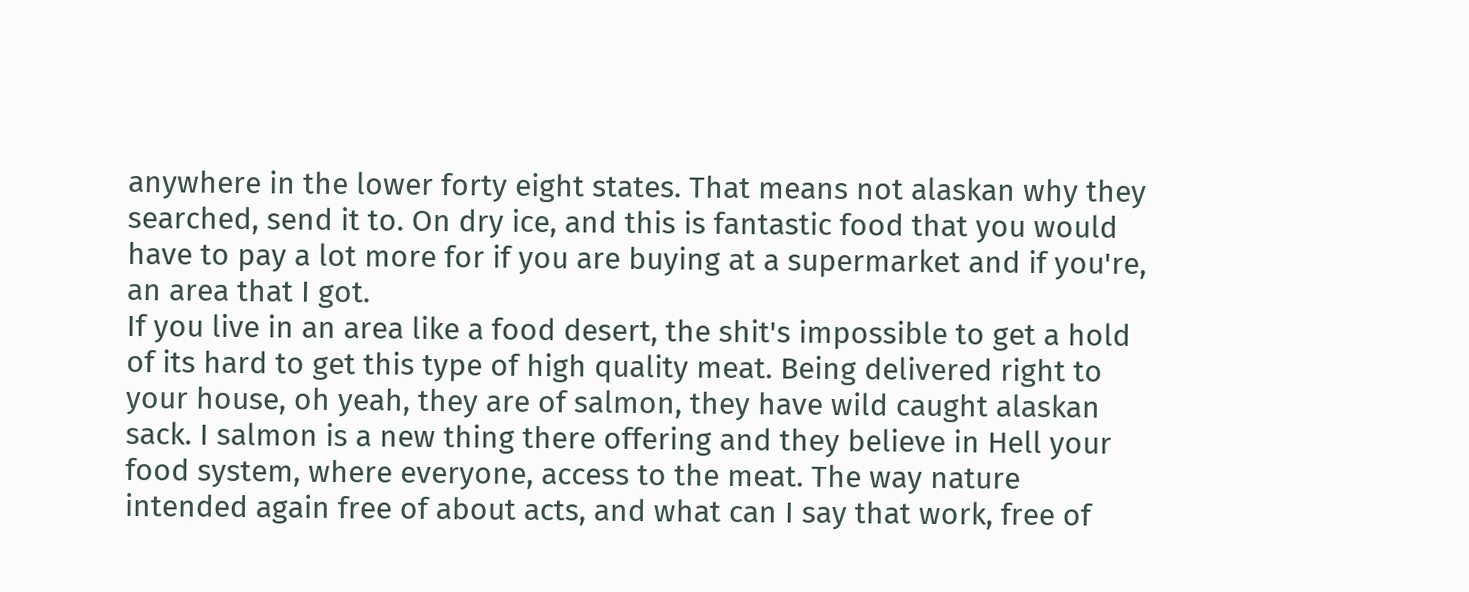anywhere in the lower forty eight states. That means not alaskan why they searched, send it to. On dry ice, and this is fantastic food that you would have to pay a lot more for if you are buying at a supermarket and if you're, an area that I got.
If you live in an area like a food desert, the shit's impossible to get a hold of its hard to get this type of high quality meat. Being delivered right to your house, oh yeah, they are of salmon, they have wild caught alaskan sack. I salmon is a new thing there offering and they believe in Hell your food system, where everyone, access to the meat. The way nature intended again free of about acts, and what can I say that work, free of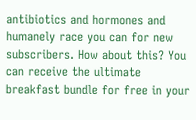antibiotics and hormones and humanely race you can for new subscribers. How about this? You can receive the ultimate breakfast bundle for free in your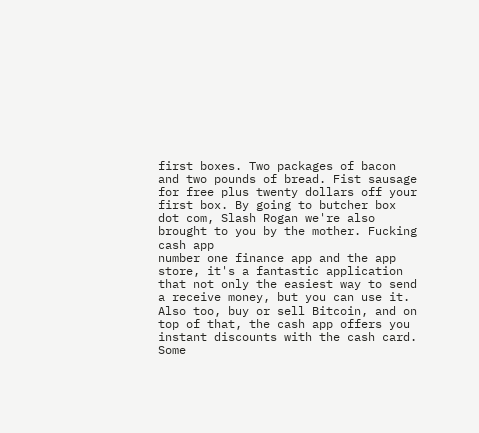first boxes. Two packages of bacon and two pounds of bread. Fist sausage for free plus twenty dollars off your first box. By going to butcher box dot com, Slash Rogan we're also brought to you by the mother. Fucking cash app
number one finance app and the app store, it's a fantastic application that not only the easiest way to send a receive money, but you can use it. Also too, buy or sell Bitcoin, and on top of that, the cash app offers you instant discounts with the cash card. Some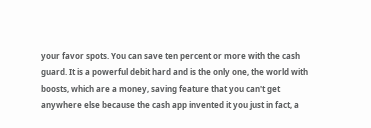your favor spots. You can save ten percent or more with the cash guard. It is a powerful debit hard and is the only one, the world with boosts, which are a money, saving feature that you can't get anywhere else because the cash app invented it you just in fact, a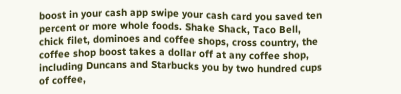boost in your cash app swipe your cash card you saved ten percent or more whole foods. Shake Shack, Taco Bell, chick filet, dominoes and coffee shops, cross country, the coffee shop boost takes a dollar off at any coffee shop, including Duncans and Starbucks you by two hundred cups of coffee,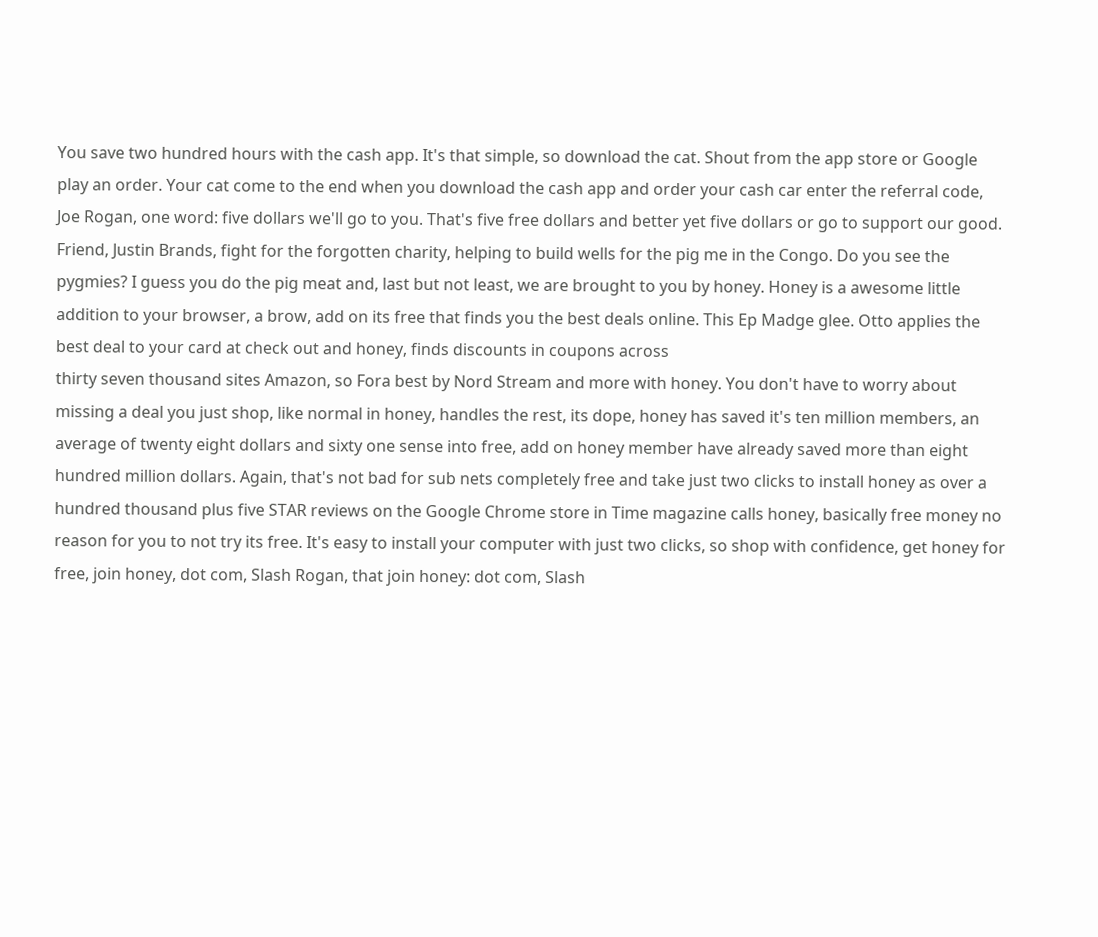You save two hundred hours with the cash app. It's that simple, so download the cat. Shout from the app store or Google play an order. Your cat come to the end when you download the cash app and order your cash car enter the referral code, Joe Rogan, one word: five dollars we'll go to you. That's five free dollars and better yet five dollars or go to support our good. Friend, Justin Brands, fight for the forgotten charity, helping to build wells for the pig me in the Congo. Do you see the pygmies? I guess you do the pig meat and, last but not least, we are brought to you by honey. Honey is a awesome little addition to your browser, a brow, add on its free that finds you the best deals online. This Ep Madge glee. Otto applies the best deal to your card at check out and honey, finds discounts in coupons across
thirty seven thousand sites Amazon, so Fora best by Nord Stream and more with honey. You don't have to worry about missing a deal you just shop, like normal in honey, handles the rest, its dope, honey has saved it's ten million members, an average of twenty eight dollars and sixty one sense into free, add on honey member have already saved more than eight hundred million dollars. Again, that's not bad for sub nets completely free and take just two clicks to install honey as over a hundred thousand plus five STAR reviews on the Google Chrome store in Time magazine calls honey, basically free money no reason for you to not try its free. It's easy to install your computer with just two clicks, so shop with confidence, get honey for free, join honey, dot com, Slash Rogan, that join honey: dot com, Slash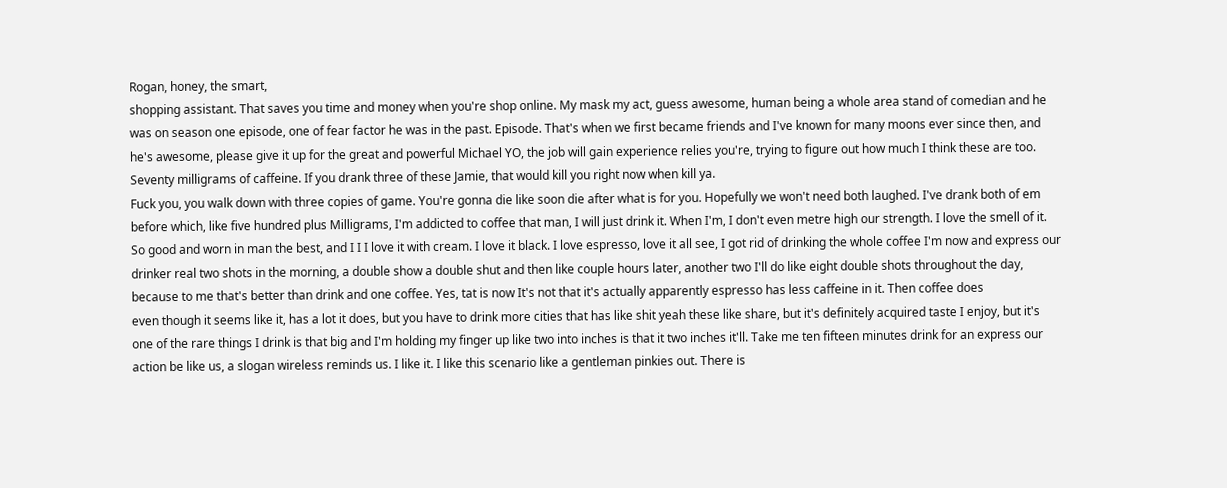Rogan, honey, the smart,
shopping assistant. That saves you time and money when you're shop online. My mask my act, guess awesome, human being a whole area stand of comedian and he was on season one episode, one of fear factor he was in the past. Episode. That's when we first became friends and I've known for many moons ever since then, and he's awesome, please give it up for the great and powerful Michael YO, the job will gain experience relies you're, trying to figure out how much I think these are too. Seventy milligrams of caffeine. If you drank three of these Jamie, that would kill you right now when kill ya.
Fuck you, you walk down with three copies of game. You're gonna die like soon die after what is for you. Hopefully we won't need both laughed. I've drank both of em before which, like five hundred plus Milligrams, I'm addicted to coffee that man, I will just drink it. When I'm, I don't even metre high our strength. I love the smell of it. So good and worn in man the best, and I I I love it with cream. I love it black. I love espresso, love it all see, I got rid of drinking the whole coffee I'm now and express our drinker real two shots in the morning, a double show a double shut and then like couple hours later, another two I'll do like eight double shots throughout the day, because to me that's better than drink and one coffee. Yes, tat is now It's not that it's actually apparently espresso has less caffeine in it. Then coffee does
even though it seems like it, has a lot it does, but you have to drink more cities that has like shit yeah these like share, but it's definitely acquired taste I enjoy, but it's one of the rare things I drink is that big and I'm holding my finger up like two into inches is that it two inches it'll. Take me ten fifteen minutes drink for an express our action be like us, a slogan wireless reminds us. I like it. I like this scenario like a gentleman pinkies out. There is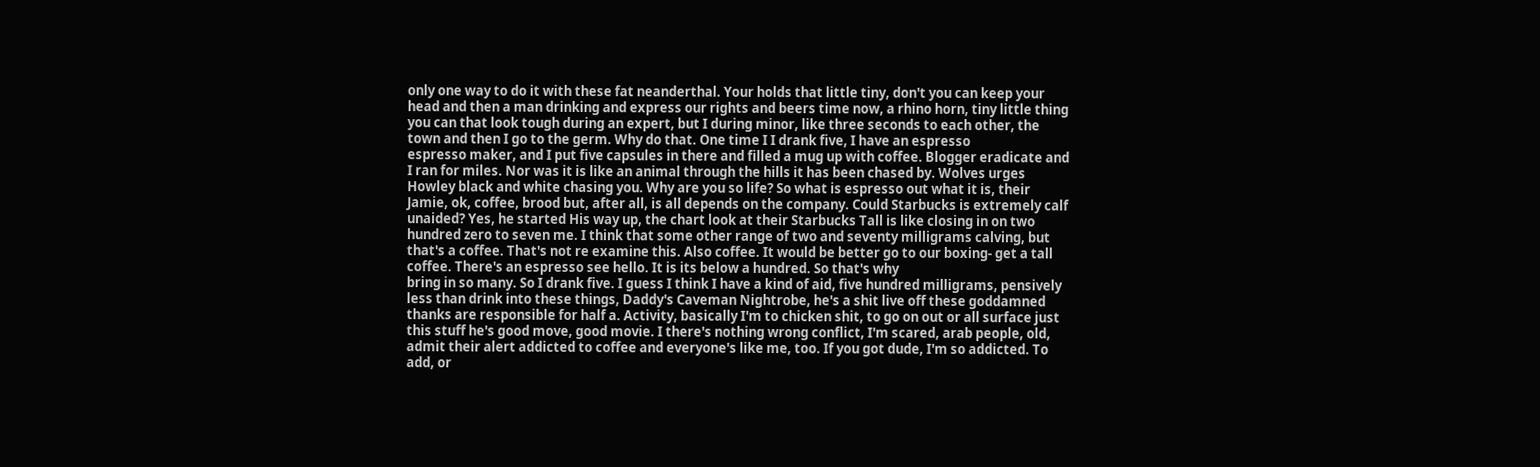only one way to do it with these fat neanderthal. Your holds that little tiny, don't you can keep your head and then a man drinking and express our rights and beers time now, a rhino horn, tiny little thing you can that look tough during an expert, but I during minor, like three seconds to each other, the town and then I go to the germ. Why do that. One time I I drank five, I have an espresso
espresso maker, and I put five capsules in there and filled a mug up with coffee. Blogger eradicate and I ran for miles. Nor was it is like an animal through the hills it has been chased by. Wolves urges Howley black and white chasing you. Why are you so life? So what is espresso out what it is, their Jamie, ok, coffee, brood but, after all, is all depends on the company. Could Starbucks is extremely calf unaided? Yes, he started His way up, the chart look at their Starbucks Tall is like closing in on two hundred zero to seven me. I think that some other range of two and seventy milligrams calving, but that's a coffee. That's not re examine this. Also coffee. It would be better go to our boxing- get a tall coffee. There's an espresso see hello. It is its below a hundred. So that's why
bring in so many. So I drank five. I guess I think I have a kind of aid, five hundred milligrams, pensively less than drink into these things, Daddy's Caveman Nightrobe, he's a shit live off these goddamned thanks are responsible for half a. Activity, basically I'm to chicken shit, to go on out or all surface just this stuff he's good move, good movie. I there's nothing wrong conflict, I'm scared, arab people, old, admit their alert addicted to coffee and everyone's like me, too. If you got dude, I'm so addicted. To add, or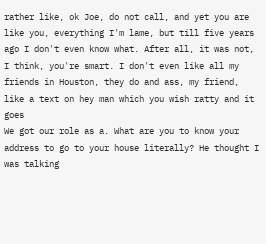rather like, ok Joe, do not call, and yet you are like you, everything I'm lame, but till five years ago I don't even know what. After all, it was not, I think, you're smart. I don't even like all my friends in Houston, they do and ass, my friend, like a text on hey man which you wish ratty and it goes
We got our role as a. What are you to know your address to go to your house literally? He thought I was talking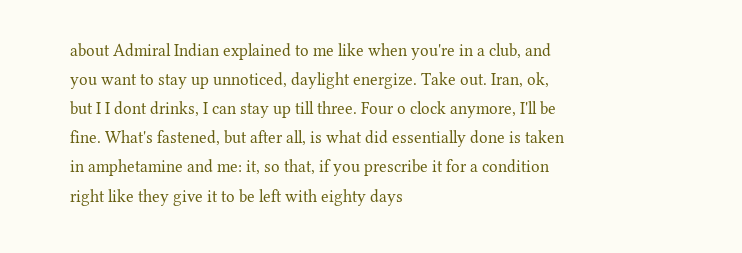about Admiral Indian explained to me like when you're in a club, and you want to stay up unnoticed, daylight energize. Take out. Iran, ok, but I I dont drinks, I can stay up till three. Four o clock anymore, I'll be fine. What's fastened, but after all, is what did essentially done is taken in amphetamine and me: it, so that, if you prescribe it for a condition right like they give it to be left with eighty days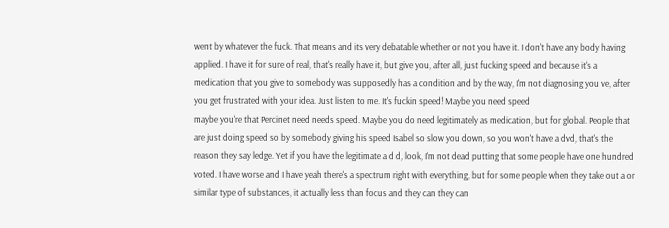went by whatever the fuck. That means and its very debatable whether or not you have it. I don't have any body having applied. I have it for sure of real, that's really have it, but give you, after all, just fucking speed and because it's a medication that you give to somebody was supposedly has a condition and by the way, I'm not diagnosing you ve, after you get frustrated with your idea. Just listen to me. It's fuckin speed! Maybe you need speed
maybe you're that Percinet need needs speed. Maybe you do need legitimately as medication, but for global. People that are just doing speed so by somebody giving his speed Isabel so slow you down, so you won't have a dvd, that's the reason they say ledge. Yet if you have the legitimate a d d, look, I'm not dead putting that some people have one hundred voted. I have worse and I have yeah there's a spectrum right with everything, but for some people when they take out a or similar type of substances, it actually less than focus and they can they can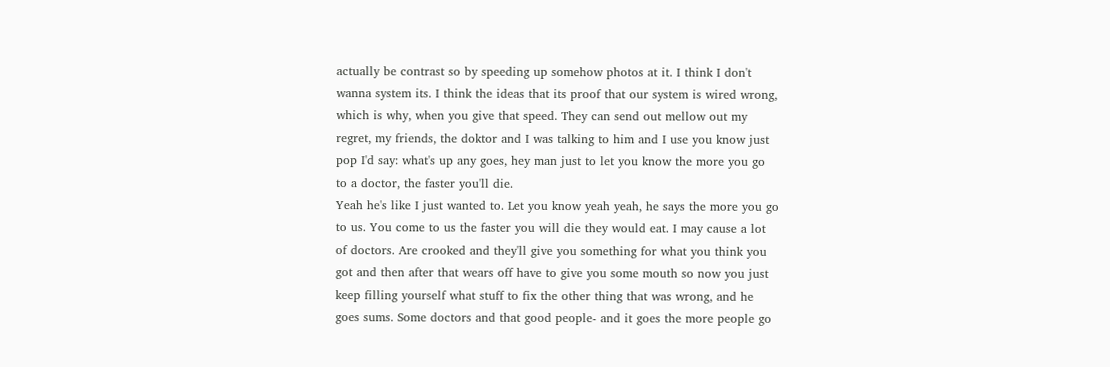actually be contrast so by speeding up somehow photos at it. I think I don't wanna system its. I think the ideas that its proof that our system is wired wrong, which is why, when you give that speed. They can send out mellow out my regret, my friends, the doktor and I was talking to him and I use you know just pop I'd say: what's up any goes, hey man just to let you know the more you go to a doctor, the faster you'll die.
Yeah he's like I just wanted to. Let you know yeah yeah, he says the more you go to us. You come to us the faster you will die they would eat. I may cause a lot of doctors. Are crooked and they'll give you something for what you think you got and then after that wears off have to give you some mouth so now you just keep filling yourself what stuff to fix the other thing that was wrong, and he goes sums. Some doctors and that good people- and it goes the more people go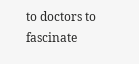to doctors to fascinate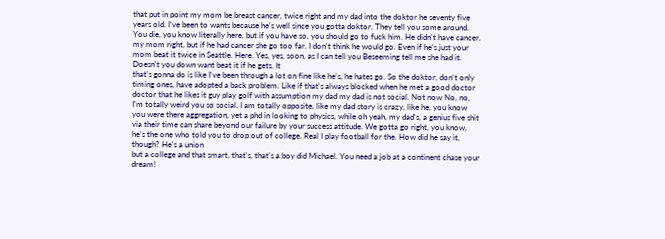that put in point my mom be breast cancer, twice right and my dad into the doktor he seventy five years old. I've been to wants because he's well since you gotta doktor. They tell you some around. You die, you know literally here, but if you have so, you should go to fuck him. He didn't have cancer, my mom right, but if he had cancer she go too far. I don't think he would go. Even if he's just your mom beat it twice in Seattle. Here. Yes, yes, soon, as I can tell you Beseeming tell me she had it. Doesn't you down want beat it if he gets. It
that's gonna do is like I've been through a lot on fine like he's, he hates go. So the doktor, don't only timing ones, have adopted a back problem. Like if that's always blocked when he met a good doctor doctor that he likes it guy play golf with assumption my dad my dad is not social. Not now No, no, I'm totally weird you so social. I am totally opposite, like my dad story is crazy, like he, you know you were there aggregation, yet a phd in looking to physics, while oh yeah, my dad's, a genius five shit via their time can share beyond our failure by your success attitude. We gotta go right, you know, he's the one who told you to drop out of college. Real I play football for the. How did he say it, though? He's a union
but a college and that smart, that's, that's a boy did Michael. You need a job at a continent chase your dream!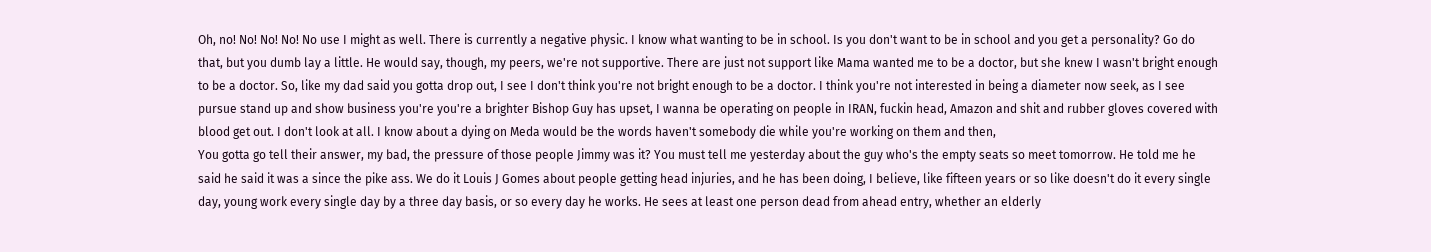Oh, no! No! No! No! No use I might as well. There is currently a negative physic. I know what wanting to be in school. Is you don't want to be in school and you get a personality? Go do that, but you dumb lay a little. He would say, though, my peers, we're not supportive. There are just not support like Mama wanted me to be a doctor, but she knew I wasn't bright enough to be a doctor. So, like my dad said you gotta drop out, I see I don't think you're not bright enough to be a doctor. I think you're not interested in being a diameter now seek, as I see pursue stand up and show business you're you're a brighter Bishop Guy has upset, I wanna be operating on people in IRAN, fuckin head, Amazon and shit and rubber gloves covered with blood get out. I don't look at all. I know about a dying on Meda would be the words haven't somebody die while you're working on them and then,
You gotta go tell their answer, my bad, the pressure of those people Jimmy was it? You must tell me yesterday about the guy who's the empty seats so meet tomorrow. He told me he said he said it was a since the pike ass. We do it Louis J Gomes about people getting head injuries, and he has been doing, I believe, like fifteen years or so like doesn't do it every single day, young work every single day by a three day basis, or so every day he works. He sees at least one person dead from ahead entry, whether an elderly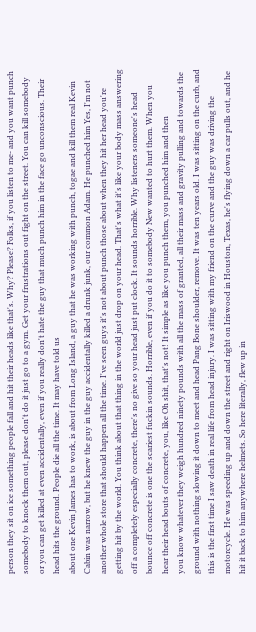person they sit on ice something people fall and hit their heads like that's. Why? Please? Folks, if you listen to me- and you want punch somebody to knock them out, please don't do it just go to a gym. Get your frustrations out fight on the street. You can kill somebody or you can get killed at even accidentally, even if you really don't hate the guy that much punch him in the face go unconscious. Their head hits the ground. People die all the time. It may have told us
about one Kevin James has to work, is about from Long Island, a guy that he was working with punch, togae and kill them real Kevin Cabin was narrow, but he knew the guy in the guy accidentally killed a drunk junk, our common Adam. He punched him Yes, I'm not another whole store that should happen all the time. I've seen guys it's not about punch those about when they hit her head you're getting hit by the world. You think about that thing in the world just drop on your head. That's what it's like your body mass answering off a completely especially concrete, there's no give so your head just put clock. It sounds horrible. Why listeners someone's head bounce off concrete is one the scariest fuckin sounds. Horrible, even if you do it to somebody New wanted to hurt them. When you hear their head bouts of concrete, you, like Oh shit, that's not! It simple as like you punch them, you punched him and then
you know whatever they weigh hundred ninety pounds with all the mass of granted, all their mass and gravity pulling and towards the ground with nothing slowing it down to meet and head Pang Bone shoulder, remove. It was ten years old. I was sitting on the curb, and this is the first time I saw death in real life from head injury. I was sitting with my friend on the curve and the guy was driving the motorcycle. He was speeding up and down the street and right on Iriswood in Houston, Texas, he's flying down a car pulls out, and he hit it back to him anywhere helmets. So here literally, flew up in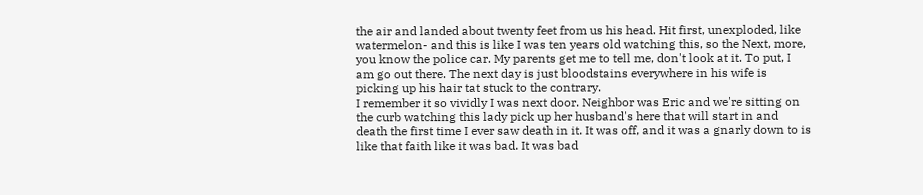the air and landed about twenty feet from us his head. Hit first, unexploded, like watermelon- and this is like I was ten years old watching this, so the Next, more, you know the police car. My parents get me to tell me, don't look at it. To put, I am go out there. The next day is just bloodstains everywhere in his wife is picking up his hair tat stuck to the contrary.
I remember it so vividly I was next door. Neighbor was Eric and we're sitting on the curb watching this lady pick up her husband's here that will start in and death the first time I ever saw death in it. It was off, and it was a gnarly down to is like that faith like it was bad. It was bad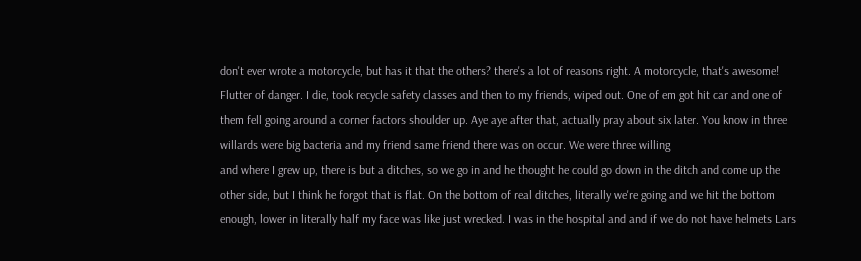don't ever wrote a motorcycle, but has it that the others? there's a lot of reasons right. A motorcycle, that's awesome! Flutter of danger. I die, took recycle safety classes and then to my friends, wiped out. One of em got hit car and one of them fell going around a corner factors shoulder up. Aye aye after that, actually pray about six later. You know in three willards were big bacteria and my friend same friend there was on occur. We were three willing
and where I grew up, there is but a ditches, so we go in and he thought he could go down in the ditch and come up the other side, but I think he forgot that is flat. On the bottom of real ditches, literally we're going and we hit the bottom enough, lower in literally half my face was like just wrecked. I was in the hospital and and if we do not have helmets Lars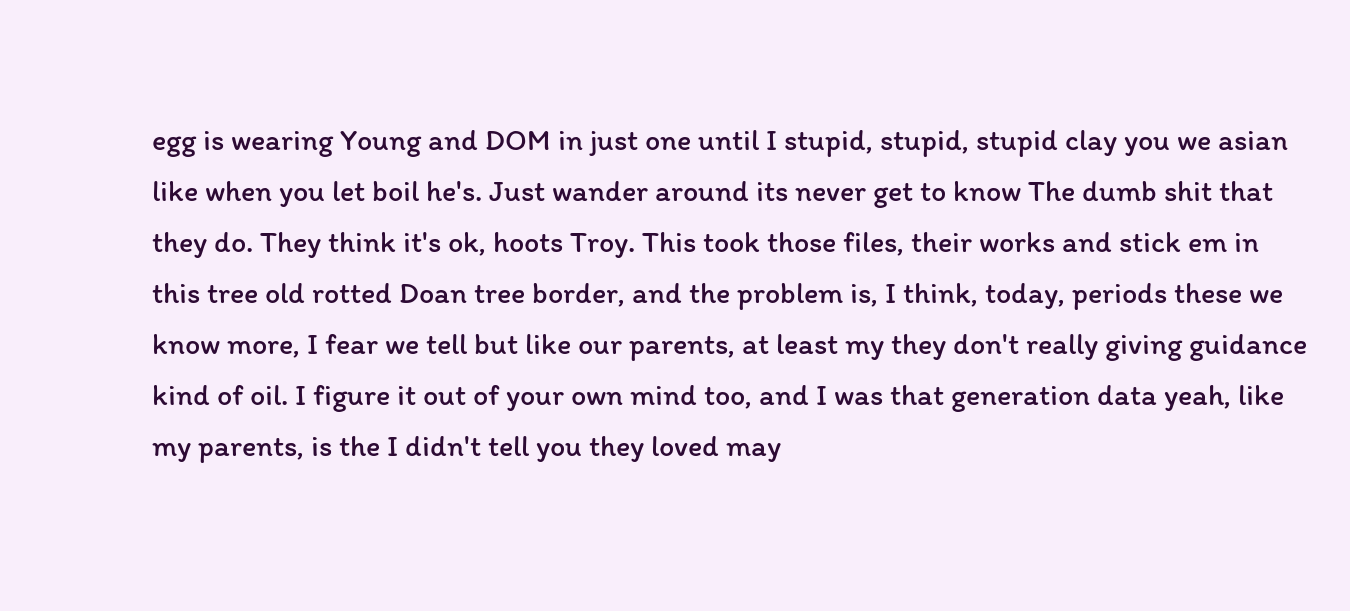egg is wearing Young and DOM in just one until I stupid, stupid, stupid clay you we asian like when you let boil he's. Just wander around its never get to know The dumb shit that they do. They think it's ok, hoots Troy. This took those files, their works and stick em in this tree old rotted Doan tree border, and the problem is, I think, today, periods these we know more, I fear we tell but like our parents, at least my they don't really giving guidance
kind of oil. I figure it out of your own mind too, and I was that generation data yeah, like my parents, is the I didn't tell you they loved may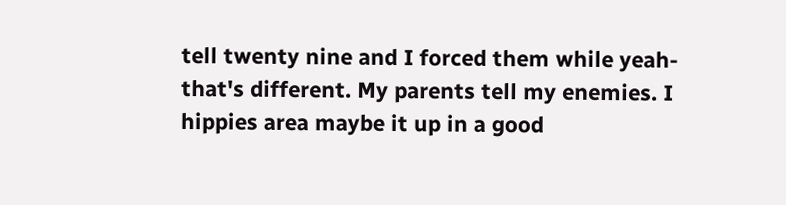tell twenty nine and I forced them while yeah- that's different. My parents tell my enemies. I hippies area maybe it up in a good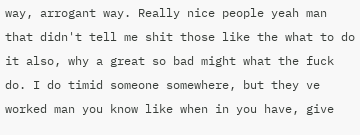way, arrogant way. Really nice people yeah man that didn't tell me shit those like the what to do it also, why a great so bad might what the fuck do. I do timid someone somewhere, but they ve worked man you know like when in you have, give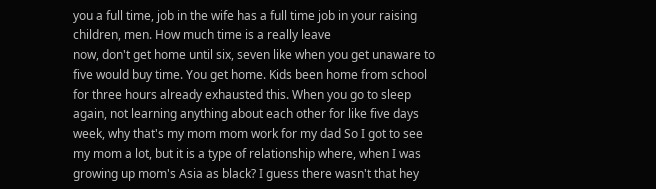you a full time, job in the wife has a full time job in your raising children, men. How much time is a really leave
now, don't get home until six, seven like when you get unaware to five would buy time. You get home. Kids been home from school for three hours already exhausted this. When you go to sleep again, not learning anything about each other for like five days week, why that's my mom mom work for my dad So I got to see my mom a lot, but it is a type of relationship where, when I was growing up mom's Asia as black? I guess there wasn't that hey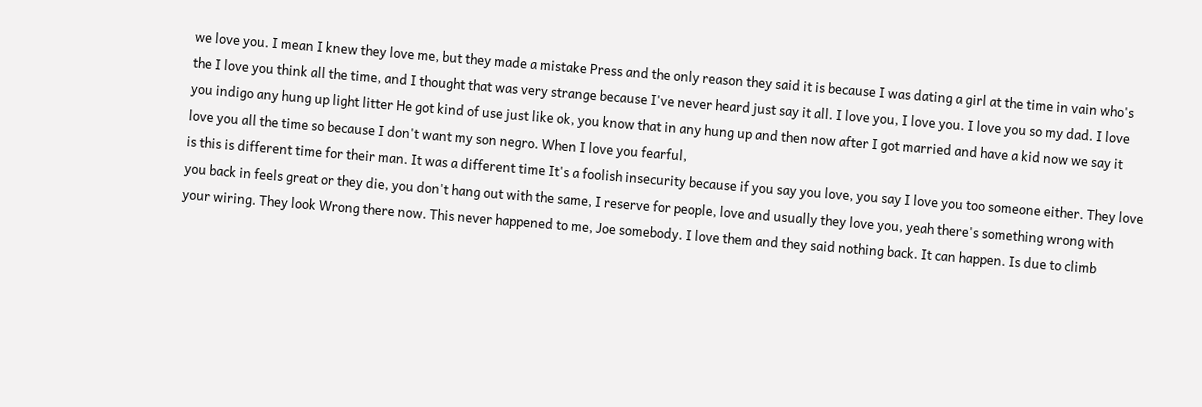we love you. I mean I knew they love me, but they made a mistake Press and the only reason they said it is because I was dating a girl at the time in vain who's the I love you think all the time, and I thought that was very strange because I've never heard just say it all. I love you, I love you. I love you so my dad. I love you indigo any hung up light litter He got kind of use just like ok, you know that in any hung up and then now after I got married and have a kid now we say it love you all the time so because I don't want my son negro. When I love you fearful,
is this is different time for their man. It was a different time It's a foolish insecurity because if you say you love, you say I love you too someone either. They love you back in feels great or they die, you don't hang out with the same, I reserve for people, love and usually they love you, yeah there's something wrong with your wiring. They look Wrong there now. This never happened to me, Joe somebody. I love them and they said nothing back. It can happen. Is due to climb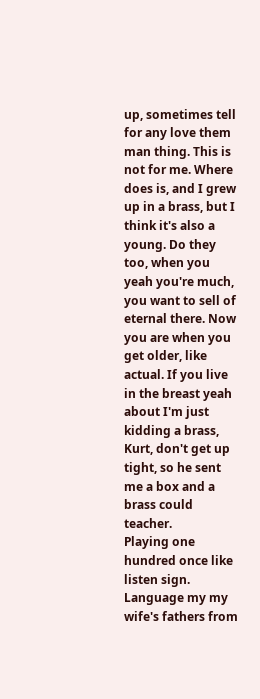up, sometimes tell for any love them man thing. This is not for me. Where does is, and I grew up in a brass, but I think it's also a young. Do they too, when you yeah you're much, you want to sell of eternal there. Now you are when you get older, like actual. If you live in the breast yeah about I'm just kidding a brass, Kurt, don't get up tight, so he sent me a box and a brass could teacher.
Playing one hundred once like listen sign. Language my my wife's fathers from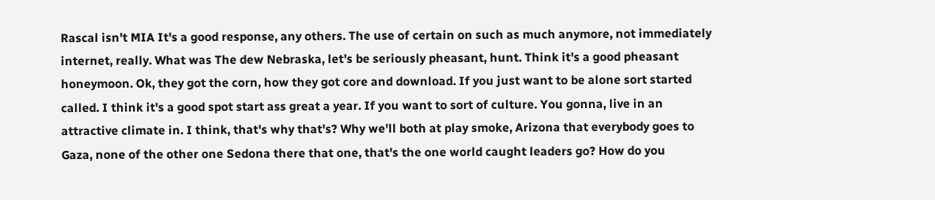Rascal isn't MIA It's a good response, any others. The use of certain on such as much anymore, not immediately internet, really. What was The dew Nebraska, let's be seriously pheasant, hunt. Think it's a good pheasant honeymoon. Ok, they got the corn, how they got core and download. If you just want to be alone sort started called. I think it's a good spot start ass great a year. If you want to sort of culture. You gonna, live in an attractive climate in. I think, that's why that's? Why we'll both at play smoke, Arizona that everybody goes to Gaza, none of the other one Sedona there that one, that's the one world caught leaders go? How do you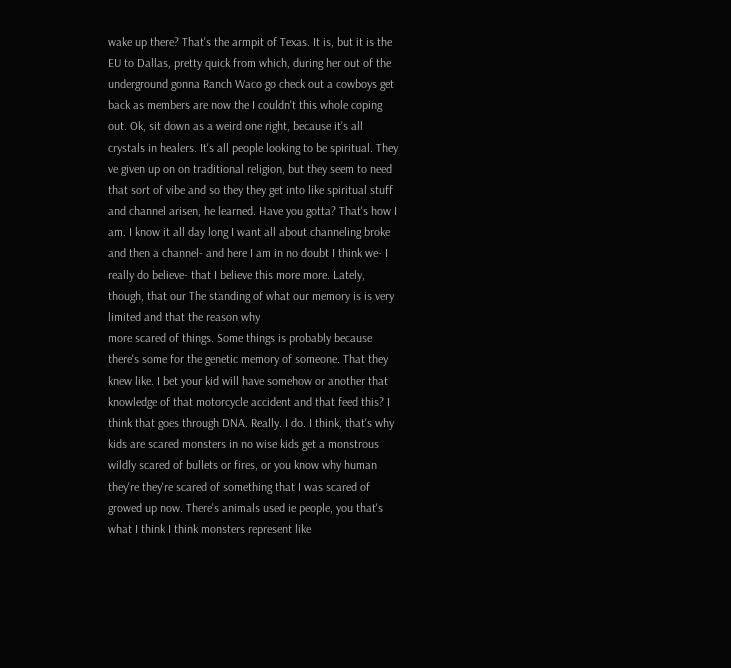wake up there? That's the armpit of Texas. It is, but it is the EU to Dallas, pretty quick from which, during her out of the underground gonna Ranch Waco go check out a cowboys get back as members are now the I couldn't this whole coping out. Ok, sit down as a weird one right, because it's all crystals in healers. It's all people looking to be spiritual. They ve given up on on traditional religion, but they seem to need that sort of vibe and so they they get into like spiritual stuff and channel arisen, he learned. Have you gotta? That's how I am. I know it all day long I want all about channeling broke and then a channel- and here I am in no doubt I think we- I really do believe- that I believe this more more. Lately, though, that our The standing of what our memory is is very limited and that the reason why
more scared of things. Some things is probably because there's some for the genetic memory of someone. That they knew like. I bet your kid will have somehow or another that knowledge of that motorcycle accident and that feed this? I think that goes through DNA. Really. I do. I think, that's why kids are scared monsters in no wise kids get a monstrous wildly scared of bullets or fires, or you know why human they're they're scared of something that I was scared of growed up now. There's animals used ie people, you that's what I think I think monsters represent like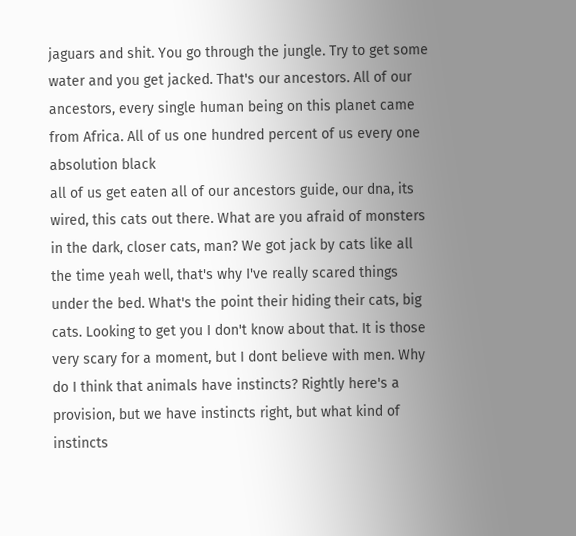jaguars and shit. You go through the jungle. Try to get some water and you get jacked. That's our ancestors. All of our ancestors, every single human being on this planet came from Africa. All of us one hundred percent of us every one absolution black
all of us get eaten all of our ancestors guide, our dna, its wired, this cats out there. What are you afraid of monsters in the dark, closer cats, man? We got jack by cats like all the time yeah well, that's why I've really scared things under the bed. What's the point their hiding their cats, big cats. Looking to get you I don't know about that. It is those very scary for a moment, but I dont believe with men. Why do I think that animals have instincts? Rightly here's a provision, but we have instincts right, but what kind of instincts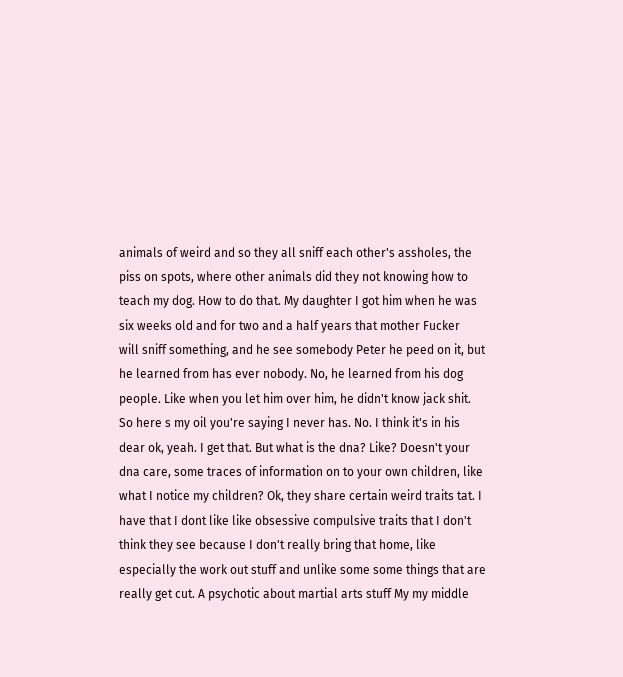animals of weird and so they all sniff each other's assholes, the piss on spots, where other animals did they not knowing how to teach my dog. How to do that. My daughter I got him when he was six weeks old and for two and a half years that mother Fucker
will sniff something, and he see somebody Peter he peed on it, but he learned from has ever nobody. No, he learned from his dog people. Like when you let him over him, he didn't know jack shit. So here s my oil you're saying I never has. No. I think it's in his dear ok, yeah. I get that. But what is the dna? Like? Doesn't your dna care, some traces of information on to your own children, like what I notice my children? Ok, they share certain weird traits tat. I have that I dont like like obsessive compulsive traits that I don't think they see because I don't really bring that home, like especially the work out stuff and unlike some some things that are really get cut. A psychotic about martial arts stuff My my middle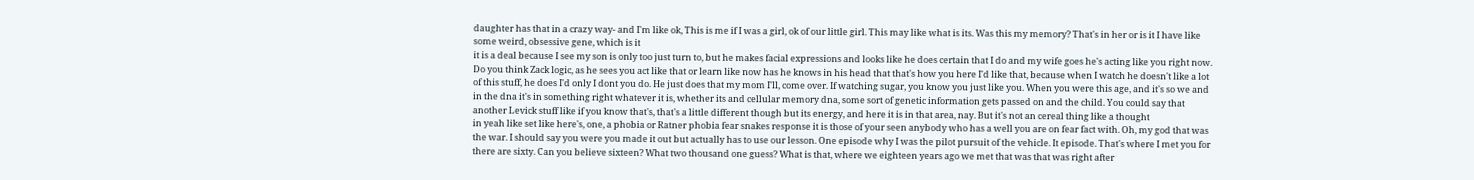daughter has that in a crazy way- and I'm like ok, This is me if I was a girl, ok of our little girl. This may like what is its. Was this my memory? That's in her or is it I have like some weird, obsessive gene, which is it
it is a deal because I see my son is only too just turn to, but he makes facial expressions and looks like he does certain that I do and my wife goes he's acting like you right now. Do you think Zack logic, as he sees you act like that or learn like now has he knows in his head that that's how you here I'd like that, because when I watch he doesn't like a lot of this stuff, he does I'd only I dont you do. He just does that my mom I'll, come over. If watching sugar, you know you just like you. When you were this age, and it's so we and in the dna it's in something right whatever it is, whether its and cellular memory dna, some sort of genetic information gets passed on and the child. You could say that another Levick stuff like if you know that's, that's a little different though but its energy, and here it is in that area, nay. But it's not an cereal thing like a thought
in yeah like set like here's, one, a phobia or Ratner phobia fear snakes response it is those of your seen anybody who has a well you are on fear fact with. Oh, my god that was the war. I should say you were you made it out but actually has to use our lesson. One episode why I was the pilot pursuit of the vehicle. It episode. That's where I met you for there are sixty. Can you believe sixteen? What two thousand one guess? What is that, where we eighteen years ago we met that was that was right after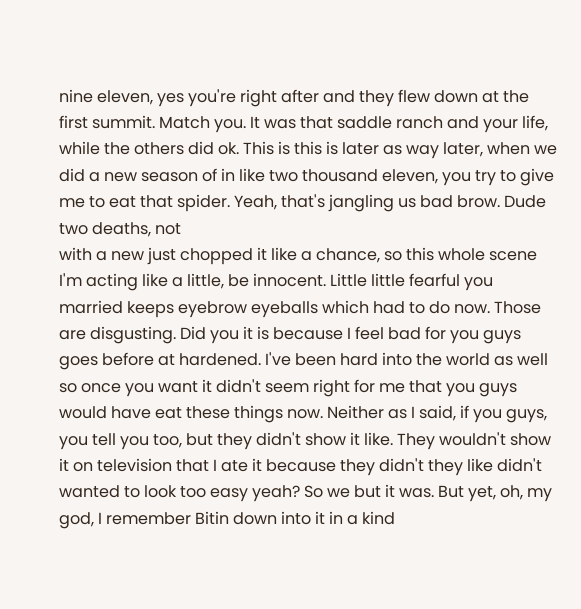nine eleven, yes you're right after and they flew down at the first summit. Match you. It was that saddle ranch and your life, while the others did ok. This is this is later as way later, when we did a new season of in like two thousand eleven, you try to give me to eat that spider. Yeah, that's jangling us bad brow. Dude two deaths, not
with a new just chopped it like a chance, so this whole scene I'm acting like a little, be innocent. Little little fearful you married keeps eyebrow eyeballs which had to do now. Those are disgusting. Did you it is because I feel bad for you guys goes before at hardened. I've been hard into the world as well so once you want it didn't seem right for me that you guys would have eat these things now. Neither as I said, if you guys, you tell you too, but they didn't show it like. They wouldn't show it on television that I ate it because they didn't they like didn't wanted to look too easy yeah? So we but it was. But yet, oh, my god, I remember Bitin down into it in a kind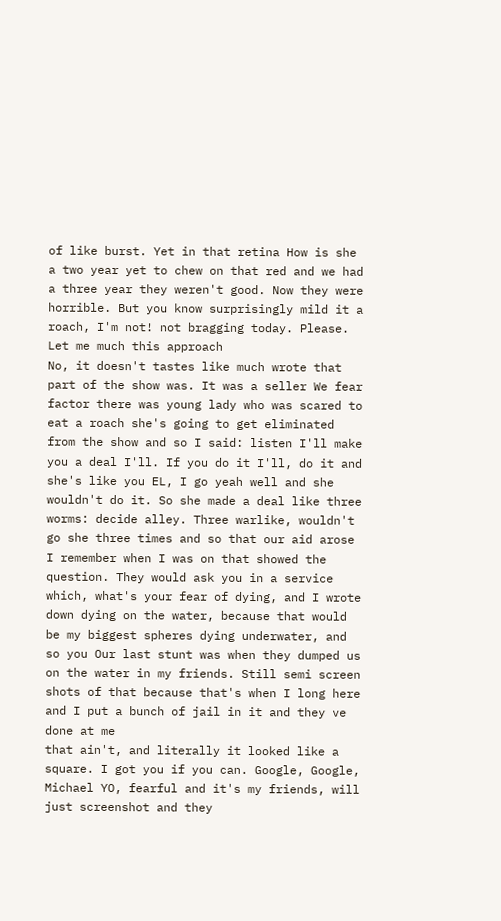of like burst. Yet in that retina How is she a two year yet to chew on that red and we had a three year they weren't good. Now they were horrible. But you know surprisingly mild it a roach, I'm not! not bragging today. Please. Let me much this approach
No, it doesn't tastes like much wrote that part of the show was. It was a seller We fear factor there was young lady who was scared to eat a roach she's going to get eliminated from the show and so I said: listen I'll make you a deal I'll. If you do it I'll, do it and she's like you EL, I go yeah well and she wouldn't do it. So she made a deal like three worms: decide alley. Three warlike, wouldn't go she three times and so that our aid arose I remember when I was on that showed the question. They would ask you in a service which, what's your fear of dying, and I wrote down dying on the water, because that would be my biggest spheres dying underwater, and so you Our last stunt was when they dumped us on the water in my friends. Still semi screen shots of that because that's when I long here and I put a bunch of jail in it and they ve done at me
that ain't, and literally it looked like a square. I got you if you can. Google, Google, Michael YO, fearful and it's my friends, will just screenshot and they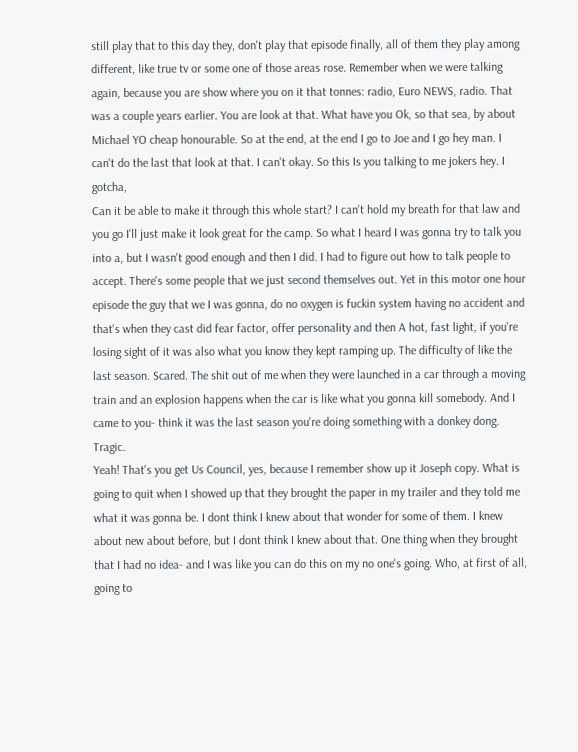still play that to this day they, don't play that episode finally, all of them they play among different, like true tv or some one of those areas rose. Remember when we were talking again, because you are show where you on it that tonnes: radio, Euro NEWS, radio. That was a couple years earlier. You are look at that. What have you Ok, so that sea, by about Michael YO cheap honourable. So at the end, at the end I go to Joe and I go hey man. I can't do the last that look at that. I can't okay. So this Is you talking to me jokers hey. I gotcha,
Can it be able to make it through this whole start? I can't hold my breath for that law and you go I'll just make it look great for the camp. So what I heard I was gonna try to talk you into a, but I wasn't good enough and then I did. I had to figure out how to talk people to accept. There's some people that we just second themselves out. Yet in this motor one hour episode the guy that we I was gonna, do no oxygen is fuckin system having no accident and that's when they cast did fear factor, offer personality and then A hot, fast light, if you're losing sight of it was also what you know they kept ramping up. The difficulty of like the last season. Scared. The shit out of me when they were launched in a car through a moving train and an explosion happens when the car is like what you gonna kill somebody. And I came to you- think it was the last season you're doing something with a donkey dong. Tragic.
Yeah! That's you get Us Council, yes, because I remember show up it Joseph copy. What is going to quit when I showed up that they brought the paper in my trailer and they told me what it was gonna be. I dont think I knew about that wonder for some of them. I knew about new about before, but I dont think I knew about that. One thing when they brought that I had no idea- and I was like you can do this on my no one's going. Who, at first of all, going to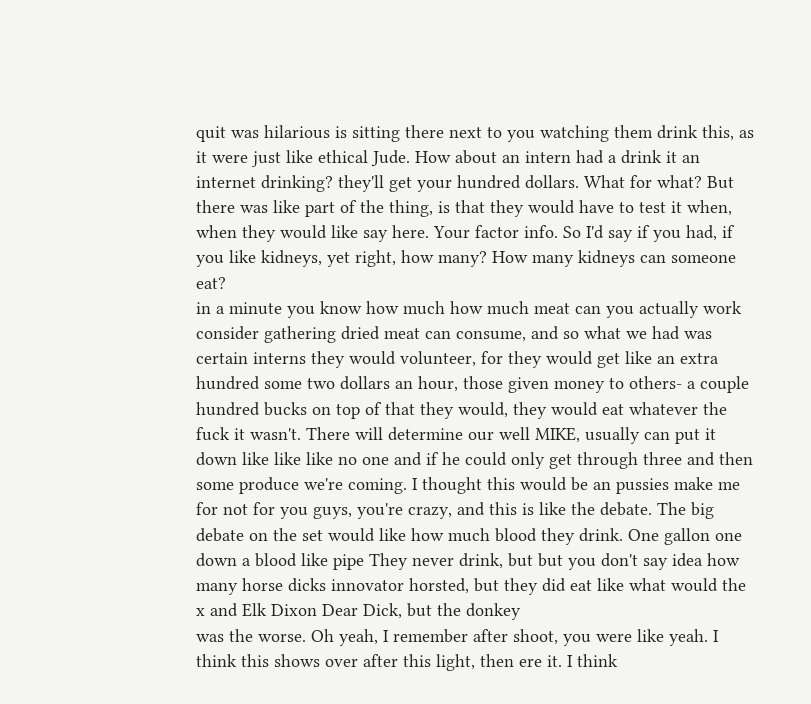quit was hilarious is sitting there next to you watching them drink this, as it were just like ethical Jude. How about an intern had a drink it an internet drinking? they'll get your hundred dollars. What for what? But there was like part of the thing, is that they would have to test it when, when they would like say here. Your factor info. So I'd say if you had, if you like kidneys, yet right, how many? How many kidneys can someone eat?
in a minute you know how much how much meat can you actually work consider gathering dried meat can consume, and so what we had was certain interns they would volunteer, for they would get like an extra hundred some two dollars an hour, those given money to others- a couple hundred bucks on top of that they would, they would eat whatever the fuck it wasn't. There will determine our well MIKE, usually can put it down like like like no one and if he could only get through three and then some produce we're coming. I thought this would be an pussies make me for not for you guys, you're crazy, and this is like the debate. The big debate on the set would like how much blood they drink. One gallon one down a blood like pipe They never drink, but but you don't say idea how many horse dicks innovator horsted, but they did eat like what would the x and Elk Dixon Dear Dick, but the donkey
was the worse. Oh yeah, I remember after shoot, you were like yeah. I think this shows over after this light, then ere it. I think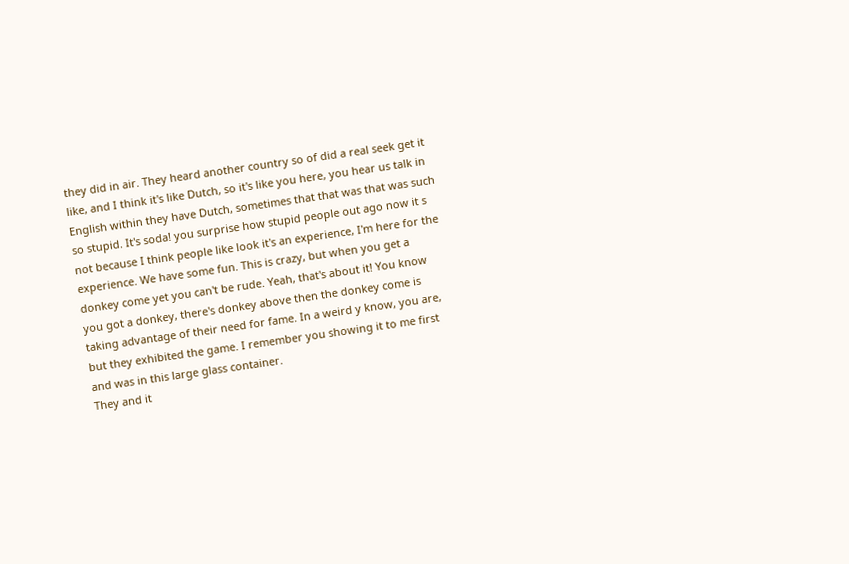they did in air. They heard another country so of did a real seek get it like, and I think it's like Dutch, so it's like you here, you hear us talk in English within they have Dutch, sometimes that that was that was such so stupid. It's soda! you surprise how stupid people out ago now it s not because I think people like look it's an experience, I'm here for the experience. We have some fun. This is crazy, but when you get a donkey come yet you can't be rude. Yeah, that's about it! You know you got a donkey, there's donkey above then the donkey come is taking advantage of their need for fame. In a weird y know, you are, but they exhibited the game. I remember you showing it to me first and was in this large glass container.
They and it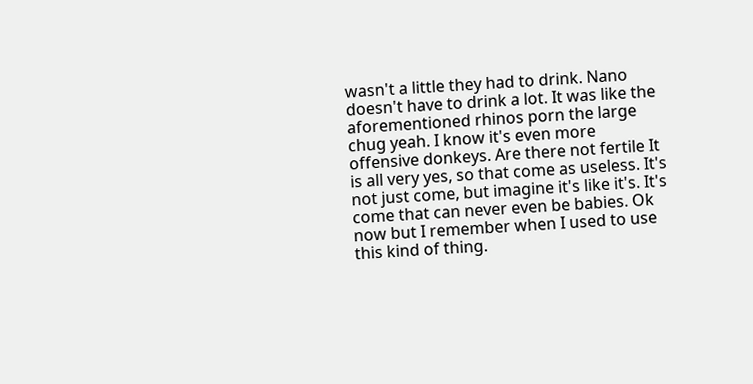wasn't a little they had to drink. Nano doesn't have to drink a lot. It was like the aforementioned rhinos porn the large chug yeah. I know it's even more offensive donkeys. Are there not fertile It is all very yes, so that come as useless. It's not just come, but imagine it's like it's. It's come that can never even be babies. Ok now but I remember when I used to use this kind of thing.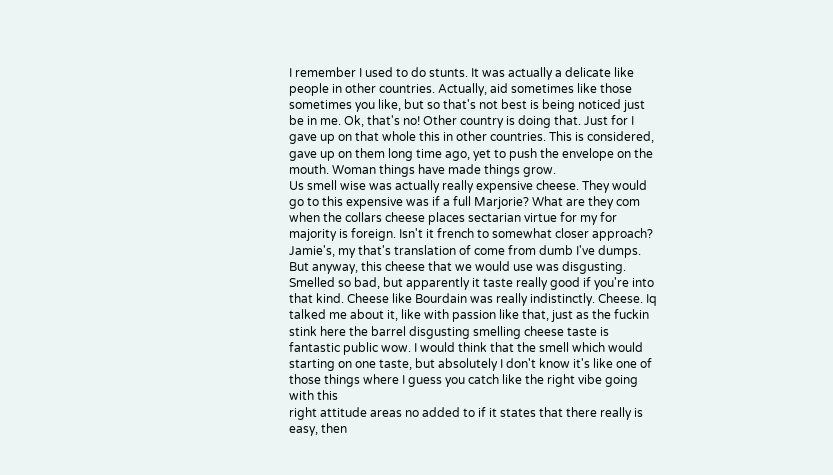I remember I used to do stunts. It was actually a delicate like people in other countries. Actually, aid sometimes like those sometimes you like, but so that's not best is being noticed just be in me. Ok, that's no! Other country is doing that. Just for I gave up on that whole this in other countries. This is considered, gave up on them long time ago, yet to push the envelope on the mouth. Woman things have made things grow.
Us smell wise was actually really expensive cheese. They would go to this expensive was if a full Marjorie? What are they com when the collars cheese places sectarian virtue for my for majority is foreign. Isn't it french to somewhat closer approach? Jamie's, my that's translation of come from dumb I've dumps. But anyway, this cheese that we would use was disgusting. Smelled so bad, but apparently it taste really good if you're into that kind. Cheese like Bourdain was really indistinctly. Cheese. Iq talked me about it, like with passion like that, just as the fuckin stink here the barrel disgusting smelling cheese taste is fantastic public wow. I would think that the smell which would starting on one taste, but absolutely I don't know it's like one of those things where I guess you catch like the right vibe going with this
right attitude areas no added to if it states that there really is easy, then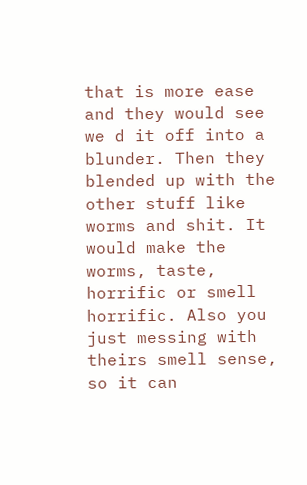that is more ease and they would see we d it off into a blunder. Then they blended up with the other stuff like worms and shit. It would make the worms, taste, horrific or smell horrific. Also you just messing with theirs smell sense, so it can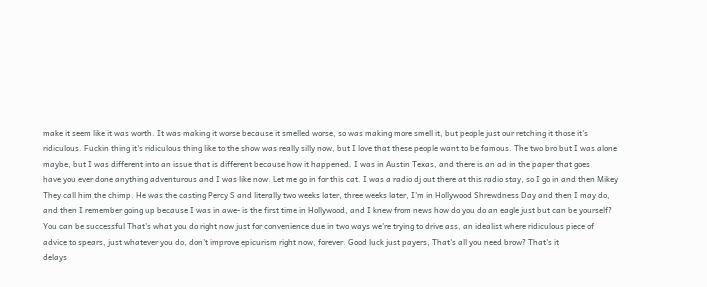make it seem like it was worth. It was making it worse because it smelled worse, so was making more smell it, but people just our retching it those it's ridiculous. Fuckin thing it's ridiculous thing like to the show was really silly now, but I love that these people want to be famous. The two bro but I was alone maybe, but I was different into an issue that is different because how it happened. I was in Austin Texas, and there is an ad in the paper that goes
have you ever done anything adventurous and I was like now. Let me go in for this cat. I was a radio dj out there at this radio stay, so I go in and then Mikey They call him the chimp. He was the casting Percy S and literally two weeks later, three weeks later, I'm in Hollywood Shrewdness Day and then I may do, and then I remember going up because I was in awe- is the first time in Hollywood, and I knew from news how do you do an eagle just but can be yourself? You can be successful That's what you do right now just for convenience due in two ways we're trying to drive ass, an idealist where ridiculous piece of advice to spears, just whatever you do, don't improve epicurism right now, forever. Good luck just payers, That's all you need brow? That's it
delays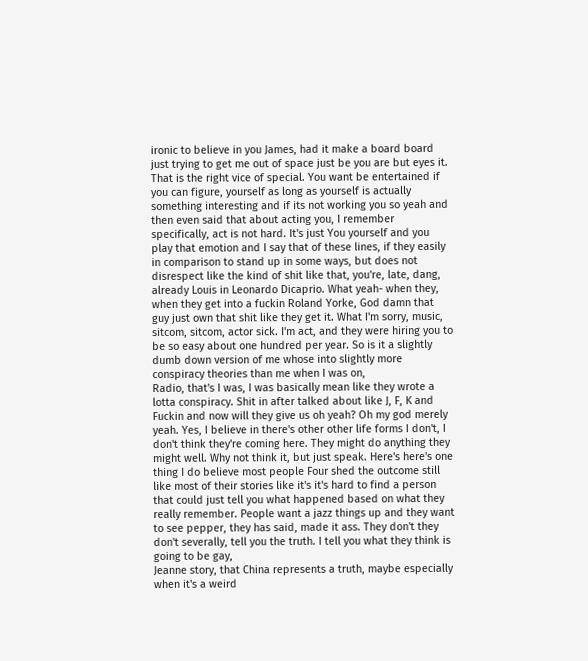ironic to believe in you James, had it make a board board just trying to get me out of space just be you are but eyes it. That is the right vice of special. You want be entertained if you can figure, yourself as long as yourself is actually something interesting and if its not working you so yeah and then even said that about acting you, I remember specifically, act is not hard. It's just You yourself and you play that emotion and I say that of these lines, if they easily in comparison to stand up in some ways, but does not disrespect like the kind of shit like that, you're, late, dang, already Louis in Leonardo Dicaprio. What yeah- when they, when they get into a fuckin Roland Yorke, God damn that guy just own that shit like they get it. What I'm sorry, music, sitcom, sitcom, actor sick. I'm act, and they were hiring you to be so easy about one hundred per year. So is it a slightly dumb down version of me whose into slightly more conspiracy theories than me when I was on,
Radio, that's I was, I was basically mean like they wrote a lotta conspiracy. Shit in after talked about like J, F, K and Fuckin and now will they give us oh yeah? Oh my god merely yeah. Yes, I believe in there's other other life forms I don't, I don't think they're coming here. They might do anything they might well. Why not think it, but just speak. Here's here's one thing I do believe most people Four shed the outcome still like most of their stories like it's it's hard to find a person that could just tell you what happened based on what they really remember. People want a jazz things up and they want to see pepper, they has said, made it ass. They don't they don't severally, tell you the truth. I tell you what they think is going to be gay,
Jeanne story, that China represents a truth, maybe especially when it's a weird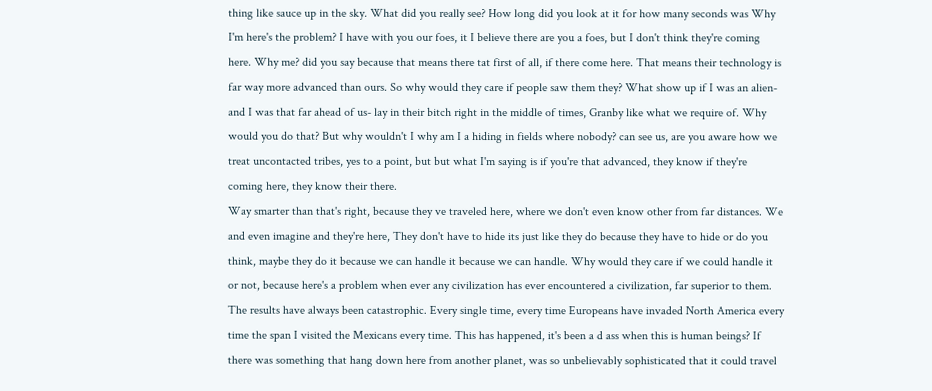thing like sauce up in the sky. What did you really see? How long did you look at it for how many seconds was Why I'm here's the problem? I have with you our foes, it I believe there are you a foes, but I don't think they're coming here. Why me? did you say because that means there tat first of all, if there come here. That means their technology is far way more advanced than ours. So why would they care if people saw them they? What show up if I was an alien- and I was that far ahead of us- lay in their bitch right in the middle of times, Granby like what we require of. Why would you do that? But why wouldn't I why am I a hiding in fields where nobody? can see us, are you aware how we treat uncontacted tribes, yes to a point, but but what I'm saying is if you're that advanced, they know if they're coming here, they know their there.
Way smarter than that's right, because they ve traveled here, where we don't even know other from far distances. We and even imagine and they're here, They don't have to hide its just like they do because they have to hide or do you think, maybe they do it because we can handle it because we can handle. Why would they care if we could handle it or not, because here's a problem when ever any civilization has ever encountered a civilization, far superior to them. The results have always been catastrophic. Every single time, every time Europeans have invaded North America every time the span I visited the Mexicans every time. This has happened, it's been a d ass when this is human beings? If there was something that hang down here from another planet, was so unbelievably sophisticated that it could travel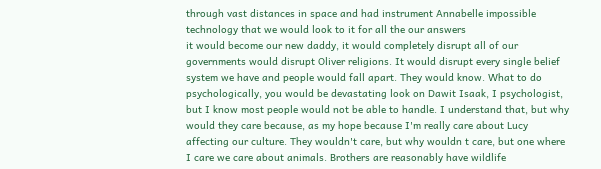through vast distances in space and had instrument Annabelle impossible technology that we would look to it for all the our answers
it would become our new daddy, it would completely disrupt all of our governments would disrupt Oliver religions. It would disrupt every single belief system we have and people would fall apart. They would know. What to do psychologically, you would be devastating look on Dawit Isaak, I psychologist, but I know most people would not be able to handle. I understand that, but why would they care because, as my hope because I'm really care about Lucy affecting our culture. They wouldn't care, but why wouldn t care, but one where I care we care about animals. Brothers are reasonably have wildlife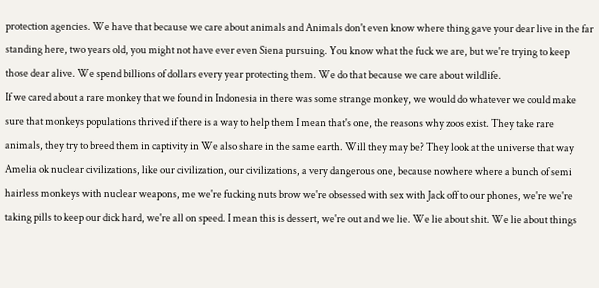protection agencies. We have that because we care about animals and Animals don't even know where thing gave your dear live in the far standing here, two years old, you might not have ever even Siena pursuing. You know what the fuck we are, but we're trying to keep those dear alive. We spend billions of dollars every year protecting them. We do that because we care about wildlife.
If we cared about a rare monkey that we found in Indonesia in there was some strange monkey, we would do whatever we could make sure that monkeys populations thrived if there is a way to help them I mean that's one, the reasons why zoos exist. They take rare animals, they try to breed them in captivity in We also share in the same earth. Will they may be? They look at the universe that way Amelia ok nuclear civilizations, like our civilization, our civilizations, a very dangerous one, because nowhere where a bunch of semi hairless monkeys with nuclear weapons, me we're fucking nuts brow we're obsessed with sex with Jack off to our phones, we're we're taking pills to keep our dick hard, we're all on speed. I mean this is dessert, we're out and we lie. We lie about shit. We lie about things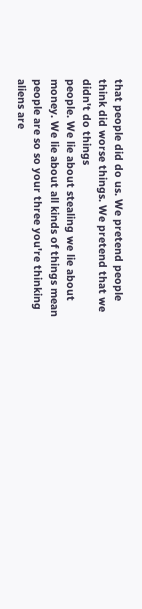that people did do us. We pretend people think did worse things. We pretend that we didn't do things
people. We lie about stealing we lie about money. We lie about all kinds of things mean people are so so your three you're thinking aliens are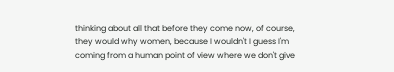thinking about all that before they come now, of course, they would why women, because I wouldn't I guess I'm coming from a human point of view where we don't give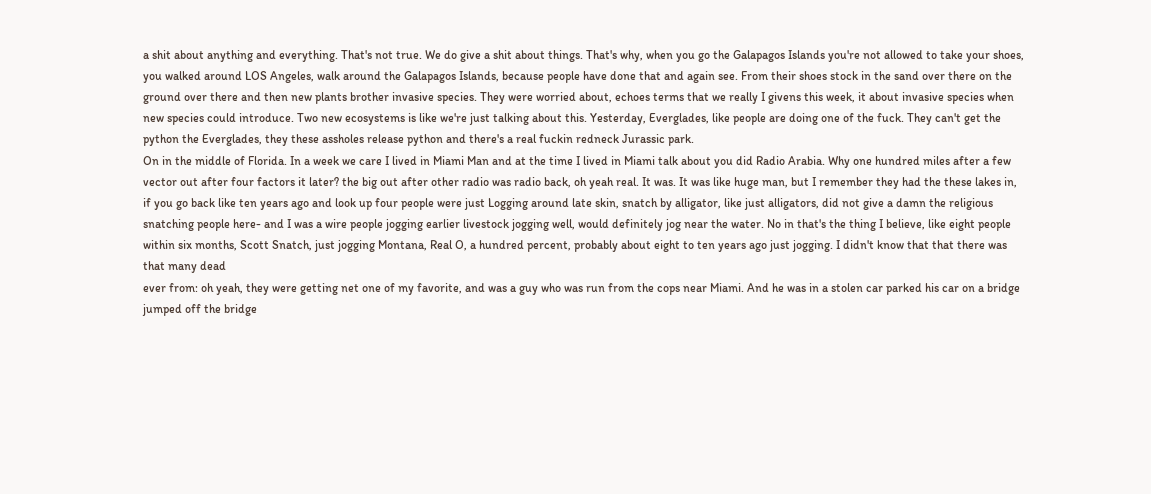a shit about anything and everything. That's not true. We do give a shit about things. That's why, when you go the Galapagos Islands you're not allowed to take your shoes, you walked around LOS Angeles, walk around the Galapagos Islands, because people have done that and again see. From their shoes stock in the sand over there on the ground over there and then new plants brother invasive species. They were worried about, echoes terms that we really I givens this week, it about invasive species when new species could introduce. Two new ecosystems is like we're just talking about this. Yesterday, Everglades, like people are doing one of the fuck. They can't get the python the Everglades, they these assholes release python and there's a real fuckin redneck Jurassic park.
On in the middle of Florida. In a week we care I lived in Miami Man and at the time I lived in Miami talk about you did Radio Arabia. Why one hundred miles after a few vector out after four factors it later? the big out after other radio was radio back, oh yeah real. It was. It was like huge man, but I remember they had the these lakes in, if you go back like ten years ago and look up four people were just Logging around late skin, snatch by alligator, like just alligators, did not give a damn the religious snatching people here- and I was a wire people jogging earlier livestock jogging well, would definitely jog near the water. No in that's the thing I believe, like eight people within six months, Scott Snatch, just jogging Montana, Real O, a hundred percent, probably about eight to ten years ago just jogging. I didn't know that that there was that many dead
ever from: oh yeah, they were getting net one of my favorite, and was a guy who was run from the cops near Miami. And he was in a stolen car parked his car on a bridge jumped off the bridge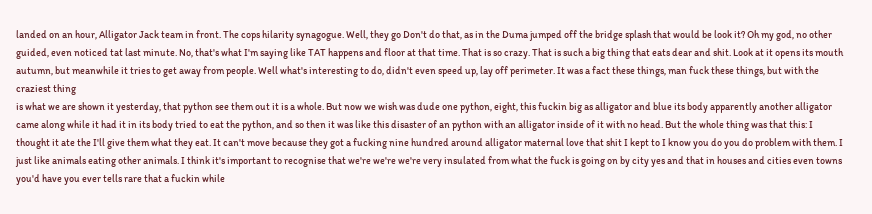landed on an hour, Alligator Jack team in front. The cops hilarity synagogue. Well, they go Don't do that, as in the Duma jumped off the bridge splash that would be look it? Oh my god, no other guided, even noticed tat last minute. No, that's what I'm saying like TAT happens and floor at that time. That is so crazy. That is such a big thing that eats dear and shit. Look at it opens its mouth autumn, but meanwhile it tries to get away from people. Well what's interesting to do, didn't even speed up, lay off perimeter. It was a fact these things, man fuck these things, but with the craziest thing
is what we are shown it yesterday, that python see them out it is a whole. But now we wish was dude one python, eight, this fuckin big as alligator and blue its body apparently another alligator came along while it had it in its body tried to eat the python, and so then it was like this disaster of an python with an alligator inside of it with no head. But the whole thing was that this: I thought it ate the I'll give them what they eat. It can't move because they got a fucking nine hundred around alligator maternal love that shit I kept to I know you do you do problem with them. I just like animals eating other animals. I think it's important to recognise that we're we're we're very insulated from what the fuck is going on by city yes and that in houses and cities even towns you'd have you ever tells rare that a fuckin while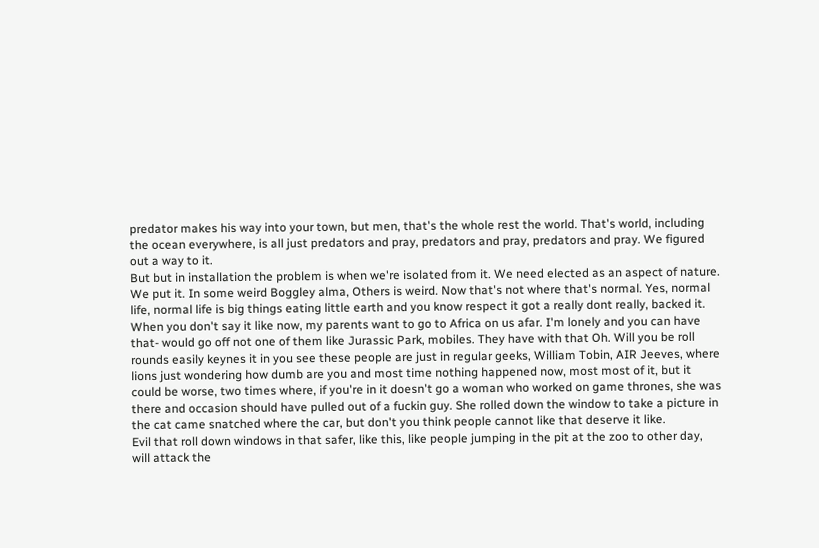predator makes his way into your town, but men, that's the whole rest the world. That's world, including the ocean everywhere, is all just predators and pray, predators and pray, predators and pray. We figured out a way to it.
But but in installation the problem is when we're isolated from it. We need elected as an aspect of nature. We put it. In some weird Boggley alma, Others is weird. Now that's not where that's normal. Yes, normal life, normal life is big things eating little earth and you know respect it got a really dont really, backed it. When you don't say it like now, my parents want to go to Africa on us afar. I'm lonely and you can have that- would go off not one of them like Jurassic Park, mobiles. They have with that Oh. Will you be roll rounds easily keynes it in you see these people are just in regular geeks, William Tobin, AIR Jeeves, where lions just wondering how dumb are you and most time nothing happened now, most most of it, but it could be worse, two times where, if you're in it doesn't go a woman who worked on game thrones, she was there and occasion should have pulled out of a fuckin guy. She rolled down the window to take a picture in the cat came snatched where the car, but don't you think people cannot like that deserve it like.
Evil that roll down windows in that safer, like this, like people jumping in the pit at the zoo to other day, will attack the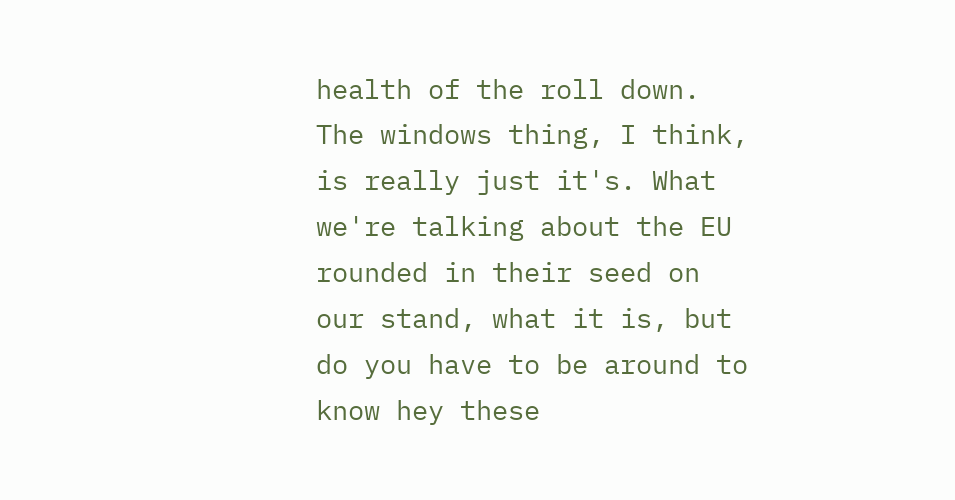health of the roll down. The windows thing, I think, is really just it's. What we're talking about the EU rounded in their seed on our stand, what it is, but do you have to be around to know hey these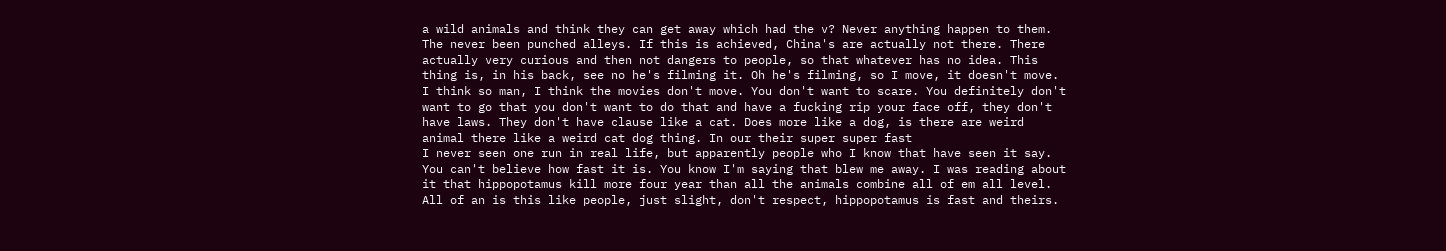a wild animals and think they can get away which had the v? Never anything happen to them. The never been punched alleys. If this is achieved, China's are actually not there. There actually very curious and then not dangers to people, so that whatever has no idea. This thing is, in his back, see no he's filming it. Oh he's filming, so I move, it doesn't move. I think so man, I think the movies don't move. You don't want to scare. You definitely don't want to go that you don't want to do that and have a fucking rip your face off, they don't have laws. They don't have clause like a cat. Does more like a dog, is there are weird animal there like a weird cat dog thing. In our their super super fast
I never seen one run in real life, but apparently people who I know that have seen it say. You can't believe how fast it is. You know I'm saying that blew me away. I was reading about it that hippopotamus kill more four year than all the animals combine all of em all level. All of an is this like people, just slight, don't respect, hippopotamus is fast and theirs.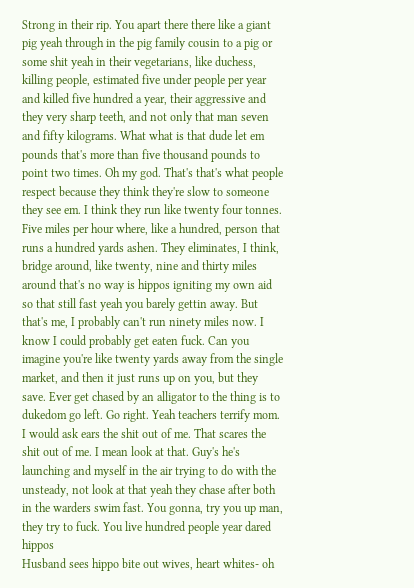Strong in their rip. You apart there there like a giant pig yeah through in the pig family cousin to a pig or some shit yeah in their vegetarians, like duchess, killing people, estimated five under people per year and killed five hundred a year, their aggressive and they very sharp teeth, and not only that man seven and fifty kilograms. What what is that dude let em pounds that's more than five thousand pounds to point two times. Oh my god. That's that's what people respect because they think they're slow to someone they see em. I think they run like twenty four tonnes.
Five miles per hour where, like a hundred, person that runs a hundred yards ashen. They eliminates, I think, bridge around, like twenty, nine and thirty miles around that's no way is hippos igniting my own aid so that still fast yeah you barely gettin away. But that's me, I probably can't run ninety miles now. I know I could probably get eaten fuck. Can you imagine you're like twenty yards away from the single market, and then it just runs up on you, but they save. Ever get chased by an alligator to the thing is to dukedom go left. Go right. Yeah teachers terrify mom. I would ask ears the shit out of me. That scares the shit out of me. I mean look at that. Guy's he's launching and myself in the air trying to do with the unsteady, not look at that yeah they chase after both in the warders swim fast. You gonna, try you up man, they try to fuck. You live hundred people year dared hippos
Husband sees hippo bite out wives, heart whites- oh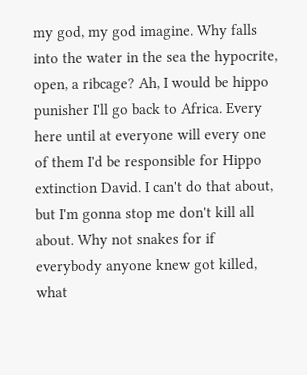my god, my god imagine. Why falls into the water in the sea the hypocrite, open, a ribcage? Ah, I would be hippo punisher I'll go back to Africa. Every here until at everyone will every one of them I'd be responsible for Hippo extinction David. I can't do that about, but I'm gonna stop me don't kill all about. Why not snakes for if everybody anyone knew got killed, what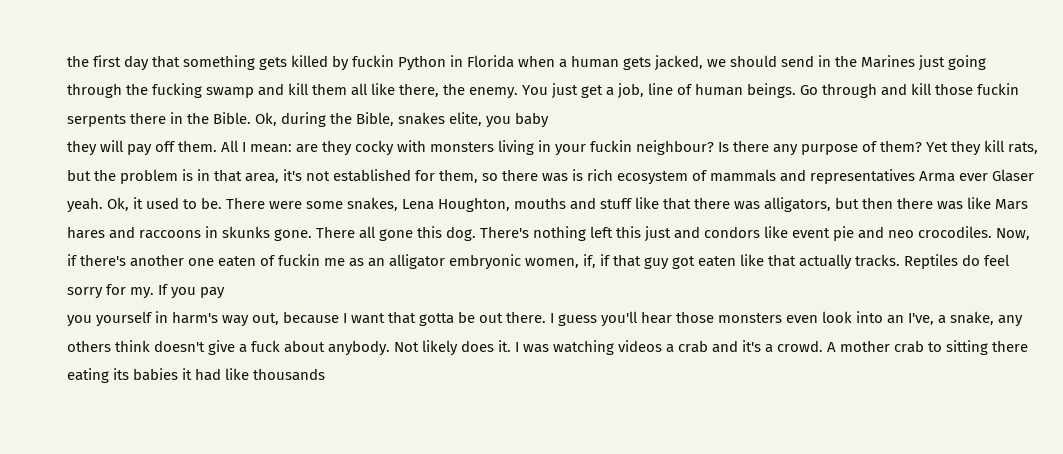the first day that something gets killed by fuckin Python in Florida when a human gets jacked, we should send in the Marines just going through the fucking swamp and kill them all like there, the enemy. You just get a job, line of human beings. Go through and kill those fuckin serpents there in the Bible. Ok, during the Bible, snakes elite, you baby
they will pay off them. All I mean: are they cocky with monsters living in your fuckin neighbour? Is there any purpose of them? Yet they kill rats, but the problem is in that area, it's not established for them, so there was is rich ecosystem of mammals and representatives Arma ever Glaser yeah. Ok, it used to be. There were some snakes, Lena Houghton, mouths and stuff like that there was alligators, but then there was like Mars hares and raccoons in skunks gone. There all gone this dog. There's nothing left this just and condors like event pie and neo crocodiles. Now, if there's another one eaten of fuckin me as an alligator embryonic women, if, if that guy got eaten like that actually tracks. Reptiles do feel sorry for my. If you pay
you yourself in harm's way out, because I want that gotta be out there. I guess you'll hear those monsters even look into an I've, a snake, any others think doesn't give a fuck about anybody. Not likely does it. I was watching videos a crab and it's a crowd. A mother crab to sitting there eating its babies it had like thousands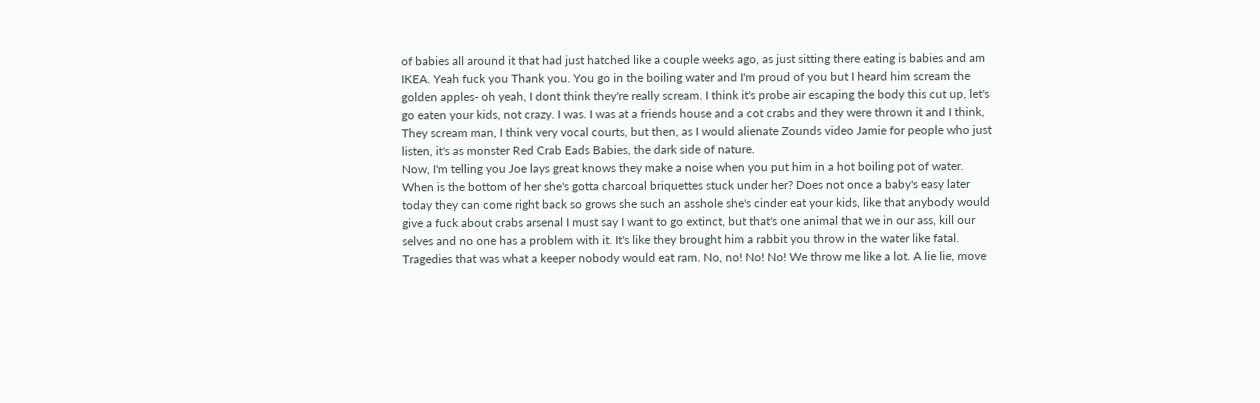of babies all around it that had just hatched like a couple weeks ago, as just sitting there eating is babies and am IKEA. Yeah fuck you Thank you. You go in the boiling water and I'm proud of you but I heard him scream the golden apples- oh yeah, I dont think they're really scream. I think it's probe air escaping the body this cut up, let's go eaten your kids, not crazy. I was. I was at a friends house and a cot crabs and they were thrown it and I think, They scream man, I think very vocal courts, but then, as I would alienate Zounds video Jamie for people who just listen, it's as monster Red Crab Eads Babies, the dark side of nature.
Now, I'm telling you Joe lays great knows they make a noise when you put him in a hot boiling pot of water. When is the bottom of her she's gotta charcoal briquettes stuck under her? Does not once a baby's easy later today they can come right back so grows she such an asshole she's cinder eat your kids, like that anybody would give a fuck about crabs arsenal I must say I want to go extinct, but that's one animal that we in our ass, kill our selves and no one has a problem with it. It's like they brought him a rabbit you throw in the water like fatal. Tragedies that was what a keeper nobody would eat ram. No, no! No! No! We throw me like a lot. A lie lie, move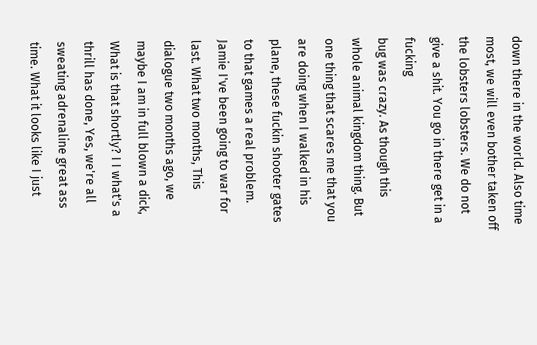down there in the world. Also time most, we will even bother taken off the lobsters lobsters. We do not give a shit. You go in there get in a fucking
bug was crazy. As though this whole animal kingdom thing. But one thing that scares me that you are doing when I walked in his plane, these fuckin shooter gates to that games a real problem. Jamie I've been going to war for last. What two months, This dialogue two months ago, we maybe I am in full blown a dick, What is that shortly? I I what's a thrill has done, Yes, we're all sweating adrenaline great ass time. What it looks like I just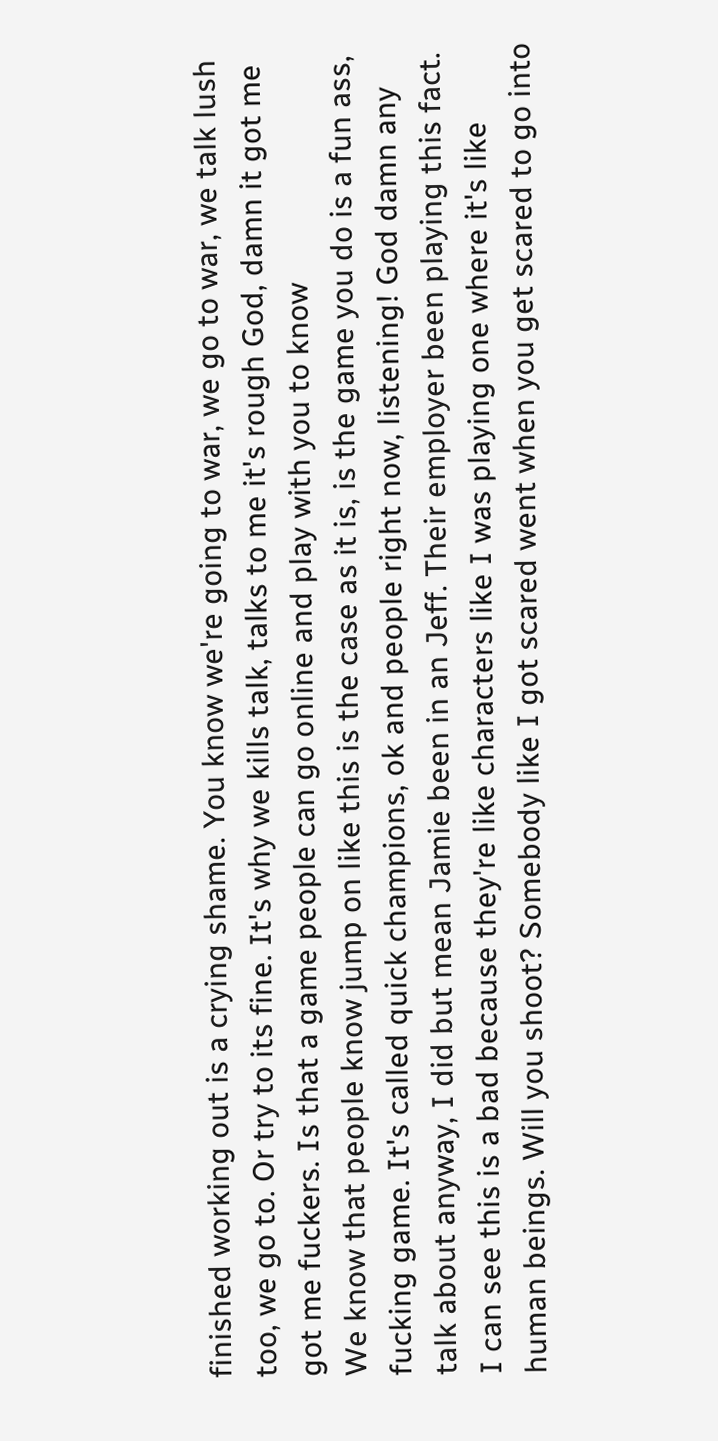finished working out is a crying shame. You know we're going to war, we go to war, we talk lush too, we go to. Or try to its fine. It's why we kills talk, talks to me it's rough God, damn it got me got me fuckers. Is that a game people can go online and play with you to know
We know that people know jump on like this is the case as it is, is the game you do is a fun ass, fucking game. It's called quick champions, ok and people right now, listening! God damn any talk about anyway, I did but mean Jamie been in an Jeff. Their employer been playing this fact. I can see this is a bad because they're like characters like I was playing one where it's like human beings. Will you shoot? Somebody like I got scared went when you get scared to go into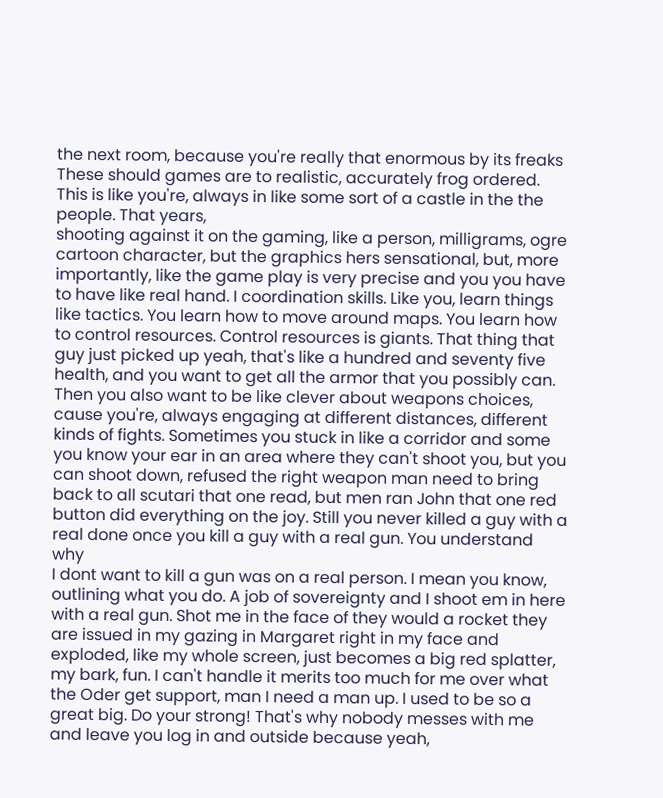the next room, because you're really that enormous by its freaks These should games are to realistic, accurately frog ordered. This is like you're, always in like some sort of a castle in the the people. That years,
shooting against it on the gaming, like a person, milligrams, ogre cartoon character, but the graphics hers sensational, but, more importantly, like the game play is very precise and you you have to have like real hand. I coordination skills. Like you, learn things like tactics. You learn how to move around maps. You learn how to control resources. Control resources is giants. That thing that guy just picked up yeah, that's like a hundred and seventy five health, and you want to get all the armor that you possibly can. Then you also want to be like clever about weapons choices, cause you're, always engaging at different distances, different kinds of fights. Sometimes you stuck in like a corridor and some you know your ear in an area where they can't shoot you, but you can shoot down, refused the right weapon man need to bring back to all scutari that one read, but men ran John that one red button did everything on the joy. Still you never killed a guy with a real done once you kill a guy with a real gun. You understand why
I dont want to kill a gun was on a real person. I mean you know, outlining what you do. A job of sovereignty and I shoot em in here with a real gun. Shot me in the face of they would a rocket they are issued in my gazing in Margaret right in my face and exploded, like my whole screen, just becomes a big red splatter, my bark, fun. I can't handle it merits too much for me over what the Oder get support, man I need a man up. I used to be so a great big. Do your strong! That's why nobody messes with me and leave you log in and outside because yeah,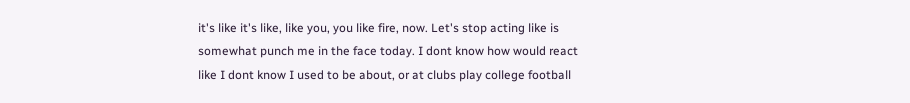it's like it's like, like you, you like fire, now. Let's stop acting like is somewhat punch me in the face today. I dont know how would react like I dont know I used to be about, or at clubs play college football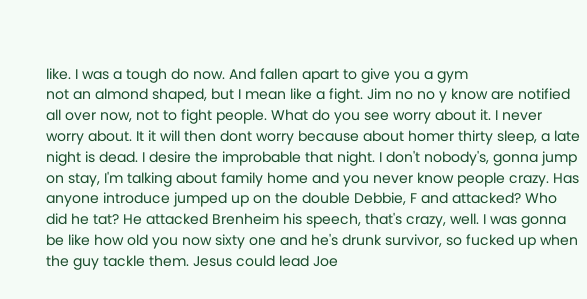like. I was a tough do now. And fallen apart to give you a gym
not an almond shaped, but I mean like a fight. Jim no no y know are notified all over now, not to fight people. What do you see worry about it. I never worry about. It it will then dont worry because about homer thirty sleep, a late night is dead. I desire the improbable that night. I don't nobody's, gonna jump on stay, I'm talking about family home and you never know people crazy. Has anyone introduce jumped up on the double Debbie, F and attacked? Who did he tat? He attacked Brenheim his speech, that's crazy, well. I was gonna be like how old you now sixty one and he's drunk survivor, so fucked up when the guy tackle them. Jesus could lead Joe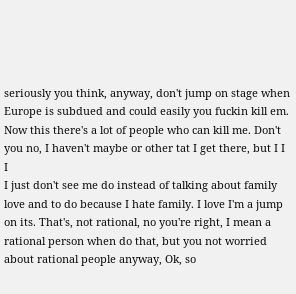seriously you think, anyway, don't jump on stage when Europe is subdued and could easily you fuckin kill em. Now this there's a lot of people who can kill me. Don't you no, I haven't maybe or other tat I get there, but I I I
I just don't see me do instead of talking about family love and to do because I hate family. I love I'm a jump on its. That's, not rational, no you're right, I mean a rational person when do that, but you not worried about rational people anyway, Ok, so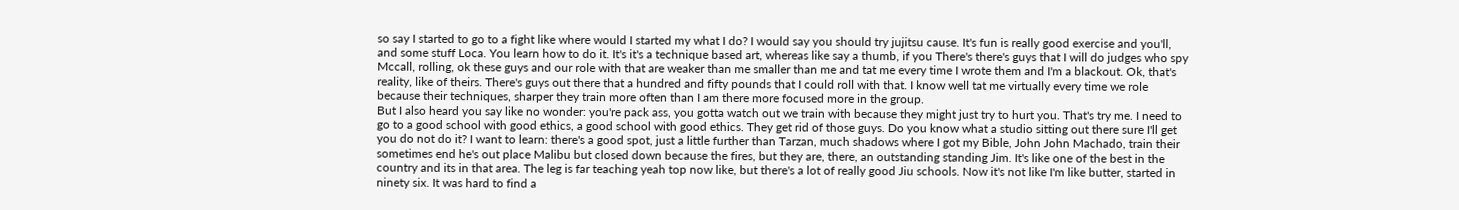so say I started to go to a fight like where would I started my what I do? I would say you should try jujitsu cause. It's fun is really good exercise and you'll, and some stuff Loca. You learn how to do it. It's it's a technique based art, whereas like say a thumb, if you There's there's guys that I will do judges who spy Mccall, rolling, ok these guys and our role with that are weaker than me smaller than me and tat me every time I wrote them and I'm a blackout. Ok, that's reality, like of theirs. There's guys out there that a hundred and fifty pounds that I could roll with that. I know well tat me virtually every time we role because their techniques, sharper they train more often than I am there more focused more in the group.
But I also heard you say like no wonder: you're pack ass, you gotta watch out we train with because they might just try to hurt you. That's try me. I need to go to a good school with good ethics, a good school with good ethics. They get rid of those guys. Do you know what a studio sitting out there sure I'll get you do not do it? I want to learn: there's a good spot, just a little further than Tarzan, much shadows where I got my Bible, John John Machado, train their sometimes end he's out place Malibu but closed down because the fires, but they are, there, an outstanding standing Jim. It's like one of the best in the country and its in that area. The leg is far teaching yeah top now like, but there's a lot of really good Jiu schools. Now it's not like I'm like butter, started in ninety six. It was hard to find a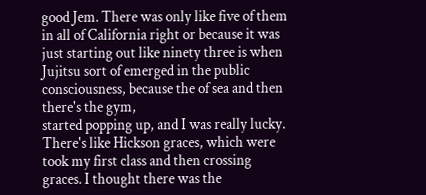good Jem. There was only like five of them in all of California right or because it was just starting out like ninety three is when Jujitsu sort of emerged in the public consciousness, because the of sea and then there's the gym,
started popping up, and I was really lucky. There's like Hickson graces, which were took my first class and then crossing graces. I thought there was the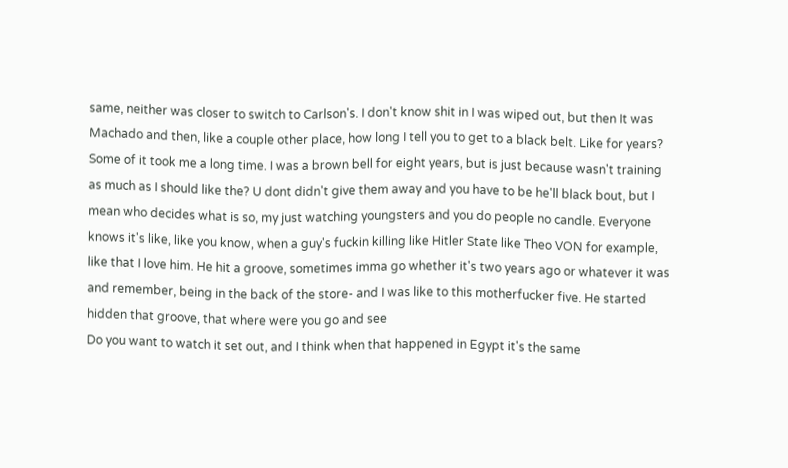same, neither was closer to switch to Carlson's. I don't know shit in I was wiped out, but then It was Machado and then, like a couple other place, how long I tell you to get to a black belt. Like for years? Some of it took me a long time. I was a brown bell for eight years, but is just because wasn't training as much as I should like the? U dont didn't give them away and you have to be he'll black bout, but I mean who decides what is so, my just watching youngsters and you do people no candle. Everyone knows it's like, like you know, when a guy's fuckin killing like Hitler State like Theo VON for example, like that I love him. He hit a groove, sometimes imma go whether it's two years ago or whatever it was and remember, being in the back of the store- and I was like to this motherfucker five. He started hidden that groove, that where were you go and see
Do you want to watch it set out, and I think when that happened in Egypt it's the same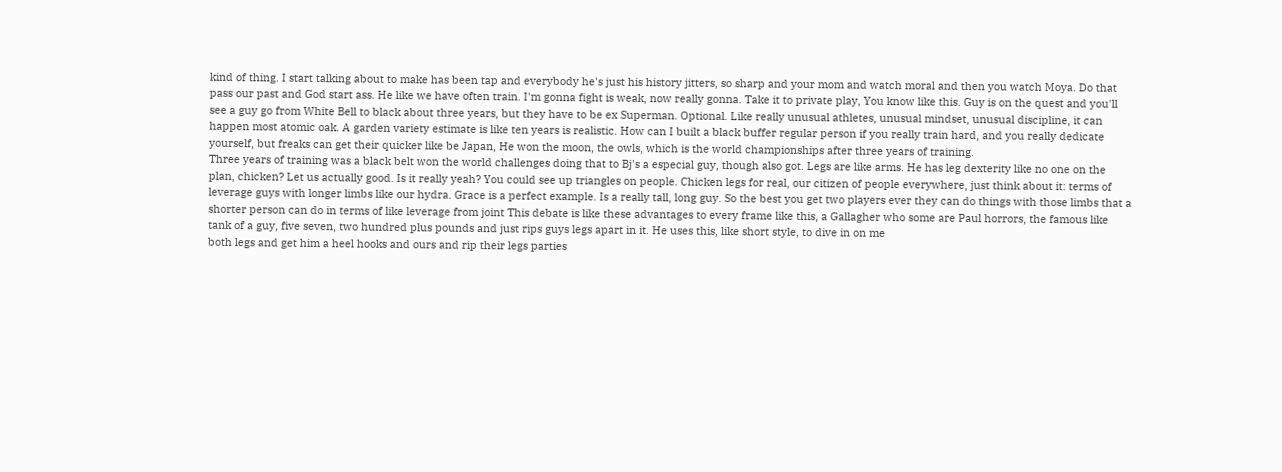kind of thing. I start talking about to make has been tap and everybody he's just his history jitters, so sharp and your mom and watch moral and then you watch Moya. Do that pass our past and God start ass. He like we have often train. I'm gonna fight is weak, now really gonna. Take it to private play, You know like this. Guy is on the quest and you'll see a guy go from White Bell to black about three years, but they have to be ex Superman. Optional. Like really unusual athletes, unusual mindset, unusual discipline, it can happen most atomic oak. A garden variety estimate is like ten years is realistic. How can I built a black buffer regular person if you really train hard, and you really dedicate yourself, but freaks can get their quicker like be Japan, He won the moon, the owls, which is the world championships after three years of training.
Three years of training was a black belt won the world challenges doing that to Bj's a especial guy, though also got. Legs are like arms. He has leg dexterity like no one on the plan, chicken? Let us actually good. Is it really yeah? You could see up triangles on people. Chicken legs for real, our citizen of people everywhere, just think about it: terms of leverage guys with longer limbs like our hydra. Grace is a perfect example. Is a really tall, long guy. So the best you get two players ever they can do things with those limbs that a shorter person can do in terms of like leverage from joint This debate is like these advantages to every frame like this, a Gallagher who some are Paul horrors, the famous like tank of a guy, five seven, two hundred plus pounds and just rips guys legs apart in it. He uses this, like short style, to dive in on me
both legs and get him a heel hooks and ours and rip their legs parties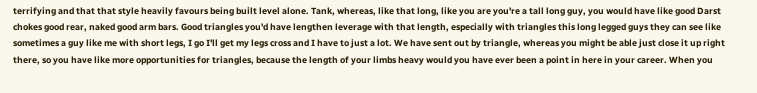terrifying and that that style heavily favours being built level alone. Tank, whereas, like that long, like you are you're a tall long guy, you would have like good Darst chokes good rear, naked good arm bars. Good triangles you'd have lengthen leverage with that length, especially with triangles this long legged guys they can see like sometimes a guy like me with short legs, I go I'll get my legs cross and I have to just a lot. We have sent out by triangle, whereas you might be able just close it up right there, so you have like more opportunities for triangles, because the length of your limbs heavy would you have ever been a point in here in your career. When you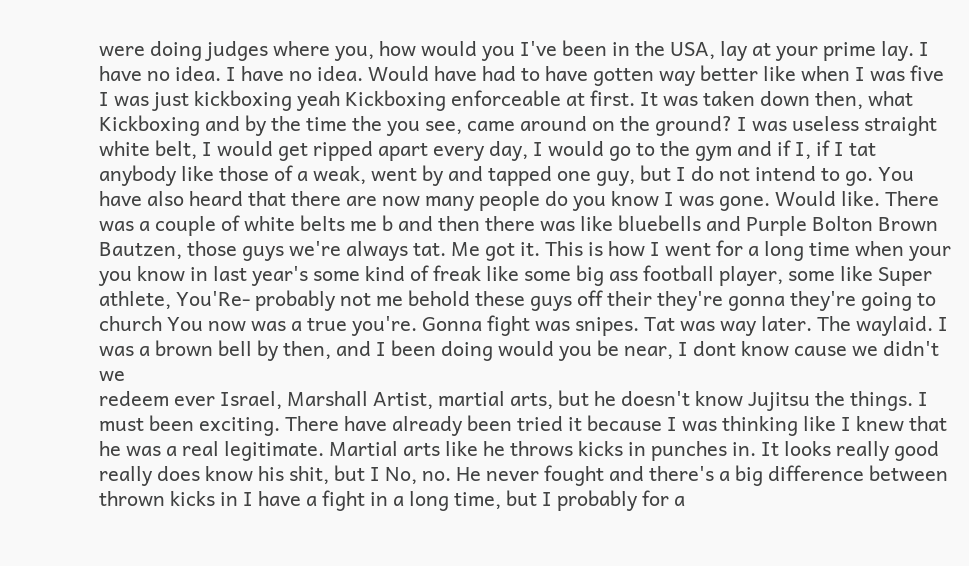were doing judges where you, how would you I've been in the USA, lay at your prime lay. I have no idea. I have no idea. Would have had to have gotten way better like when I was five
I was just kickboxing yeah Kickboxing enforceable at first. It was taken down then, what Kickboxing and by the time the you see, came around on the ground? I was useless straight white belt, I would get ripped apart every day, I would go to the gym and if I, if I tat anybody like those of a weak, went by and tapped one guy, but I do not intend to go. You have also heard that there are now many people do you know I was gone. Would like. There was a couple of white belts me b and then there was like bluebells and Purple Bolton Brown Bautzen, those guys we're always tat. Me got it. This is how I went for a long time when your you know in last year's some kind of freak like some big ass football player, some like Super athlete, You'Re- probably not me behold these guys off their they're gonna they're going to church You now was a true you're. Gonna fight was snipes. Tat was way later. The waylaid. I was a brown bell by then, and I been doing would you be near, I dont know cause we didn't we
redeem ever Israel, Marshall Artist, martial arts, but he doesn't know Jujitsu the things. I must been exciting. There have already been tried it because I was thinking like I knew that he was a real legitimate. Martial arts like he throws kicks in punches in. It looks really good really does know his shit, but I No, no. He never fought and there's a big difference between thrown kicks in I have a fight in a long time, but I probably for a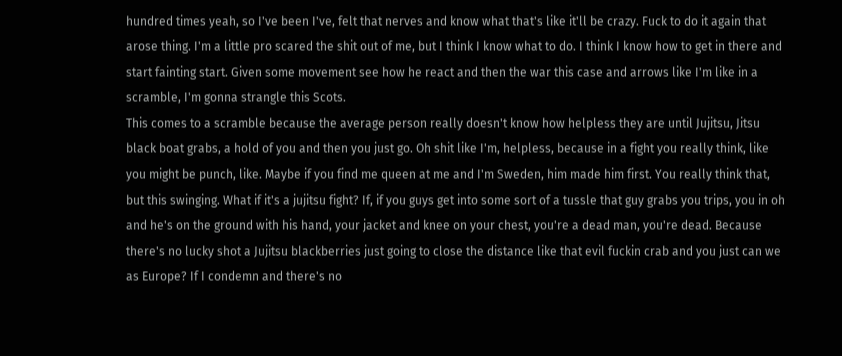hundred times yeah, so I've been I've, felt that nerves and know what that's like it'll be crazy. Fuck to do it again that arose thing. I'm a little pro scared the shit out of me, but I think I know what to do. I think I know how to get in there and start fainting start. Given some movement see how he react and then the war this case and arrows like I'm like in a scramble, I'm gonna strangle this Scots.
This comes to a scramble because the average person really doesn't know how helpless they are until Jujitsu, Jitsu black boat grabs, a hold of you and then you just go. Oh shit like I'm, helpless, because in a fight you really think, like you might be punch, like. Maybe if you find me queen at me and I'm Sweden, him made him first. You really think that, but this swinging. What if it's a jujitsu fight? If, if you guys get into some sort of a tussle that guy grabs you trips, you in oh and he's on the ground with his hand, your jacket and knee on your chest, you're a dead man, you're dead. Because there's no lucky shot a Jujitsu blackberries just going to close the distance like that evil fuckin crab and you just can we as Europe? If I condemn and there's no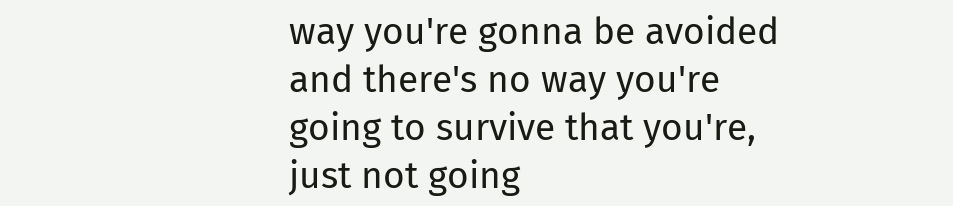way you're gonna be avoided and there's no way you're going to survive that you're, just not going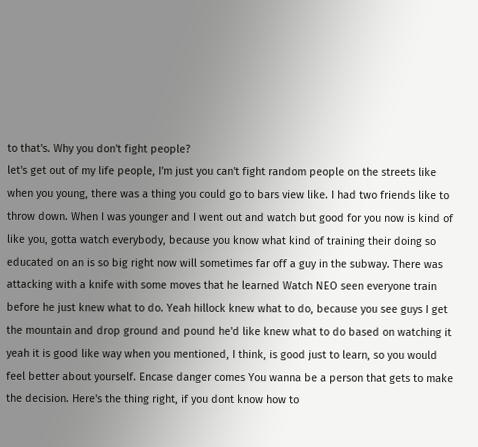to that's. Why you don't fight people?
let's get out of my life people, I'm just you can't fight random people on the streets like when you young, there was a thing you could go to bars view like. I had two friends like to throw down. When I was younger and I went out and watch but good for you now is kind of like you, gotta watch everybody, because you know what kind of training their doing so educated on an is so big right now will sometimes far off a guy in the subway. There was attacking with a knife with some moves that he learned Watch NEO seen everyone train before he just knew what to do. Yeah hillock knew what to do, because you see guys I get the mountain and drop ground and pound he'd like knew what to do based on watching it yeah it is good like way when you mentioned, I think, is good just to learn, so you would feel better about yourself. Encase danger comes You wanna be a person that gets to make the decision. Here's the thing right, if you dont know how to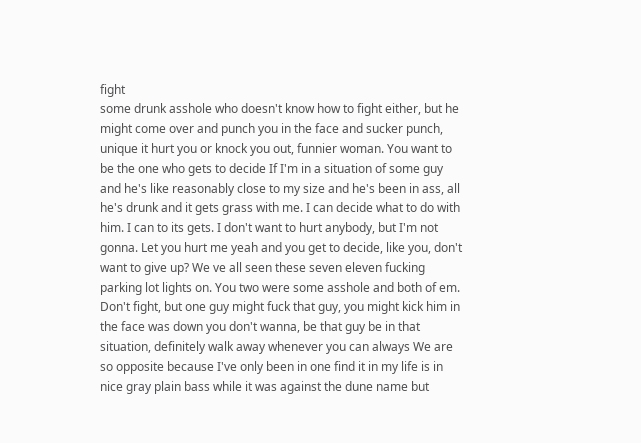fight
some drunk asshole who doesn't know how to fight either, but he might come over and punch you in the face and sucker punch, unique it hurt you or knock you out, funnier woman. You want to be the one who gets to decide If I'm in a situation of some guy and he's like reasonably close to my size and he's been in ass, all he's drunk and it gets grass with me. I can decide what to do with him. I can to its gets. I don't want to hurt anybody, but I'm not gonna. Let you hurt me yeah and you get to decide, like you, don't want to give up? We ve all seen these seven eleven fucking parking lot lights on. You two were some asshole and both of em. Don't fight, but one guy might fuck that guy, you might kick him in the face was down you don't wanna, be that guy be in that situation, definitely walk away whenever you can always We are so opposite because I've only been in one find it in my life is in nice gray plain bass while it was against the dune name but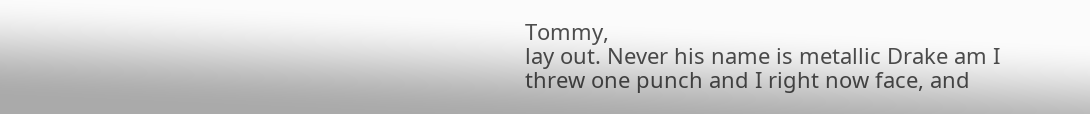Tommy,
lay out. Never his name is metallic Drake am I threw one punch and I right now face, and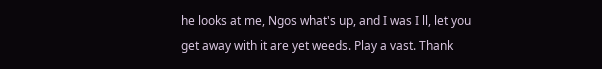he looks at me, Ngos what's up, and I was I ll, let you get away with it are yet weeds. Play a vast. Thank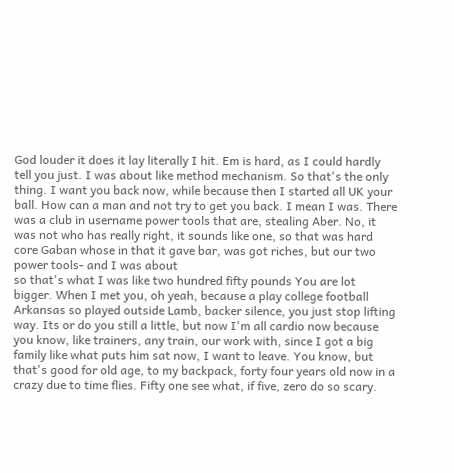God louder it does it lay literally I hit. Em is hard, as I could hardly tell you just. I was about like method mechanism. So that's the only thing. I want you back now, while because then I started all UK your ball. How can a man and not try to get you back. I mean I was. There was a club in username power tools that are, stealing Aber. No, it was not who has really right, it sounds like one, so that was hard core Gaban whose in that it gave bar, was got riches, but our two power tools- and I was about
so that's what I was like two hundred fifty pounds You are lot bigger. When I met you, oh yeah, because a play college football Arkansas so played outside Lamb, backer silence, you just stop lifting way. Its or do you still a little, but now I'm all cardio now because you know, like trainers, any train, our work with, since I got a big family like what puts him sat now, I want to leave. You know, but that's good for old age, to my backpack, forty four years old now in a crazy due to time flies. Fifty one see what, if five, zero do so scary.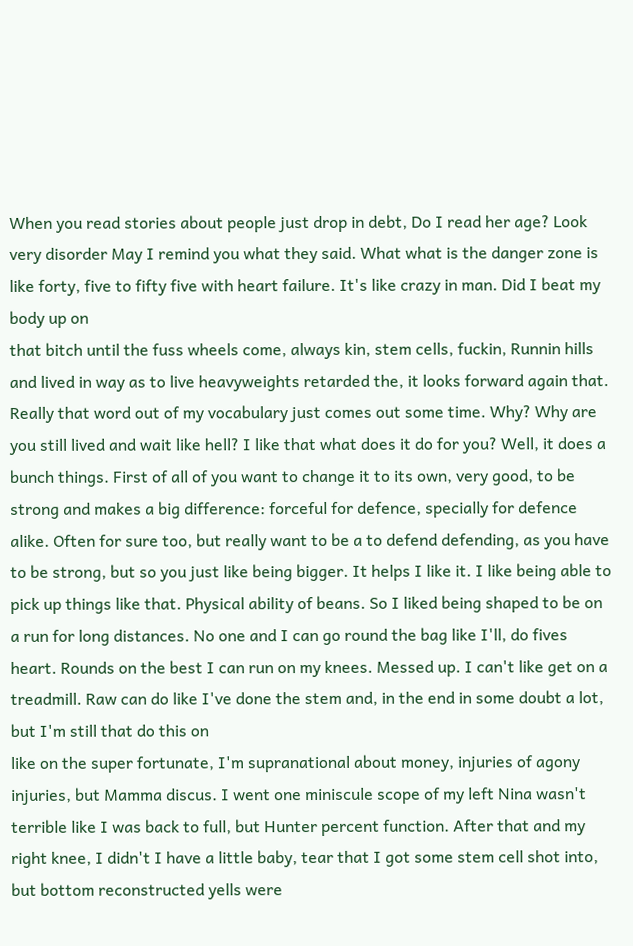When you read stories about people just drop in debt, Do I read her age? Look very disorder May I remind you what they said. What what is the danger zone is like forty, five to fifty five with heart failure. It's like crazy in man. Did I beat my body up on
that bitch until the fuss wheels come, always kin, stem cells, fuckin, Runnin hills and lived in way as to live heavyweights retarded the, it looks forward again that. Really that word out of my vocabulary just comes out some time. Why? Why are you still lived and wait like hell? I like that what does it do for you? Well, it does a bunch things. First of all of you want to change it to its own, very good, to be strong and makes a big difference: forceful for defence, specially for defence alike. Often for sure too, but really want to be a to defend defending, as you have to be strong, but so you just like being bigger. It helps I like it. I like being able to pick up things like that. Physical ability of beans. So I liked being shaped to be on a run for long distances. No one and I can go round the bag like I'll, do fives heart. Rounds on the best I can run on my knees. Messed up. I can't like get on a treadmill. Raw can do like I've done the stem and, in the end in some doubt a lot, but I'm still that do this on
like on the super fortunate, I'm supranational about money, injuries of agony injuries, but Mamma discus. I went one miniscule scope of my left Nina wasn't terrible like I was back to full, but Hunter percent function. After that and my right knee, I didn't I have a little baby, tear that I got some stem cell shot into, but bottom reconstructed yells were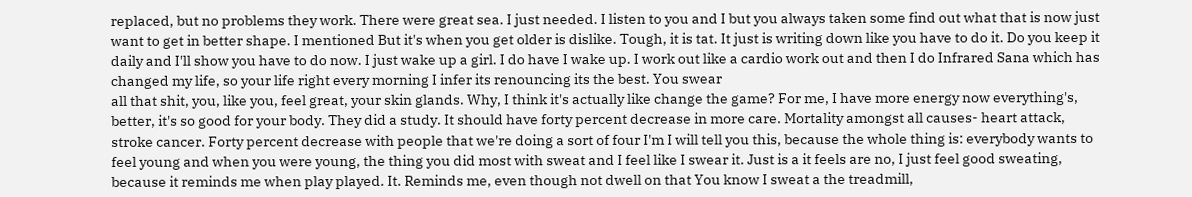replaced, but no problems they work. There were great sea. I just needed. I listen to you and I but you always taken some find out what that is now just want to get in better shape. I mentioned But it's when you get older is dislike. Tough, it is tat. It just is writing down like you have to do it. Do you keep it daily and I'll show you have to do now. I just wake up a girl. I do have I wake up. I work out like a cardio work out and then I do Infrared Sana which has changed my life, so your life right every morning I infer its renouncing its the best. You swear
all that shit, you, like you, feel great, your skin glands. Why, I think it's actually like change the game? For me, I have more energy now everything's, better, it's so good for your body. They did a study. It should have forty percent decrease in more care. Mortality amongst all causes- heart attack, stroke cancer. Forty percent decrease with people that we're doing a sort of four I'm I will tell you this, because the whole thing is: everybody wants to feel young and when you were young, the thing you did most with sweat and I feel like I swear it. Just is a it feels are no, I just feel good sweating, because it reminds me when play played. It. Reminds me, even though not dwell on that You know I sweat a the treadmill,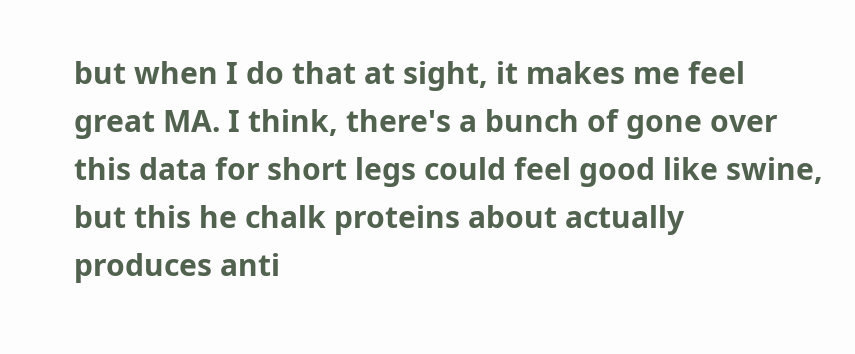but when I do that at sight, it makes me feel great MA. I think, there's a bunch of gone over this data for short legs could feel good like swine, but this he chalk proteins about actually produces anti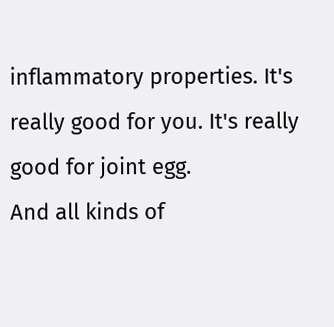inflammatory properties. It's really good for you. It's really good for joint egg.
And all kinds of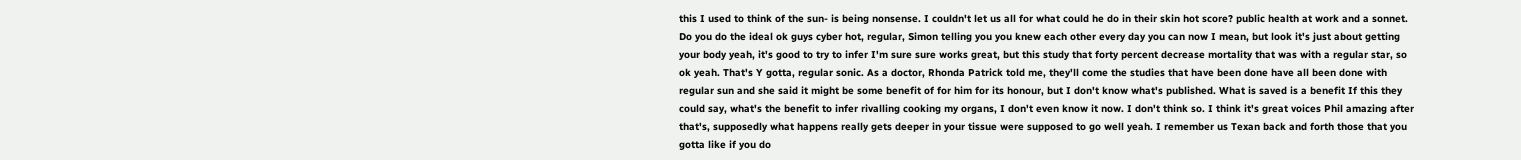this I used to think of the sun- is being nonsense. I couldn't let us all for what could he do in their skin hot score? public health at work and a sonnet. Do you do the ideal ok guys cyber hot, regular, Simon telling you you knew each other every day you can now I mean, but look it's just about getting your body yeah, it's good to try to infer I'm sure sure works great, but this study that forty percent decrease mortality that was with a regular star, so ok yeah. That's Y gotta, regular sonic. As a doctor, Rhonda Patrick told me, they'll come the studies that have been done have all been done with regular sun and she said it might be some benefit of for him for its honour, but I don't know what's published. What is saved is a benefit If this they could say, what's the benefit to infer rivalling cooking my organs, I don't even know it now. I don't think so. I think it's great voices Phil amazing after that's, supposedly what happens really gets deeper in your tissue were supposed to go well yeah. I remember us Texan back and forth those that you gotta like if you do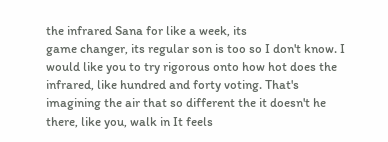the infrared Sana for like a week, its
game changer, its regular son is too so I don't know. I would like you to try rigorous onto how hot does the infrared, like hundred and forty voting. That's imagining the air that so different the it doesn't he there, like you, walk in It feels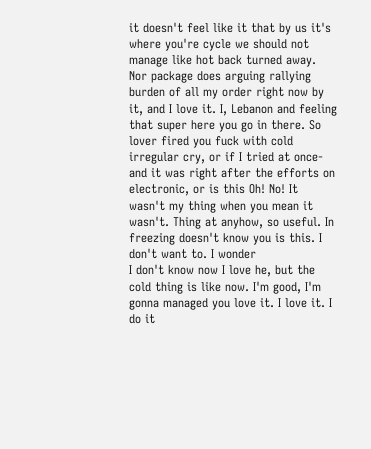it doesn't feel like it that by us it's where you're cycle we should not manage like hot back turned away. Nor package does arguing rallying burden of all my order right now by it, and I love it. I, Lebanon and feeling that super here you go in there. So lover fired you fuck with cold irregular cry, or if I tried at once- and it was right after the efforts on electronic, or is this Oh! No! It wasn't my thing when you mean it wasn't. Thing at anyhow, so useful. In freezing doesn't know you is this. I don't want to. I wonder
I don't know now I love he, but the cold thing is like now. I'm good, I'm gonna managed you love it. I love it. I do it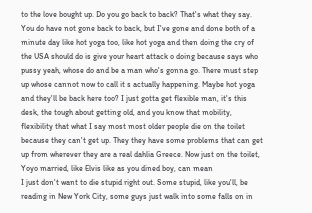to the love bought up. Do you go back to back? That's what they say. You do have not gone back to back, but I've gone and done both of a minute day like hot yoga too, like hot yoga and then doing the cry of the USA should do is give your heart attack o doing because says who pussy yeah, whose do and be a man who's gonna go. There must step up whose cannot now to call it s actually happening. Maybe hot yoga and they'll be back here too? I just gotta get flexible man, it's this desk, the tough about getting old, and you know that mobility, flexibility that what I say most most older people die on the toilet because they can't get up. They they have some problems that can get up from wherever they are a real dahlia Greece. Now just on the toilet, Yoyo married, like Elvis like as you dined boy, can mean
I just don't want to die stupid right out. Some stupid, like you'll, be reading in New York City, some guys just walk into some falls on in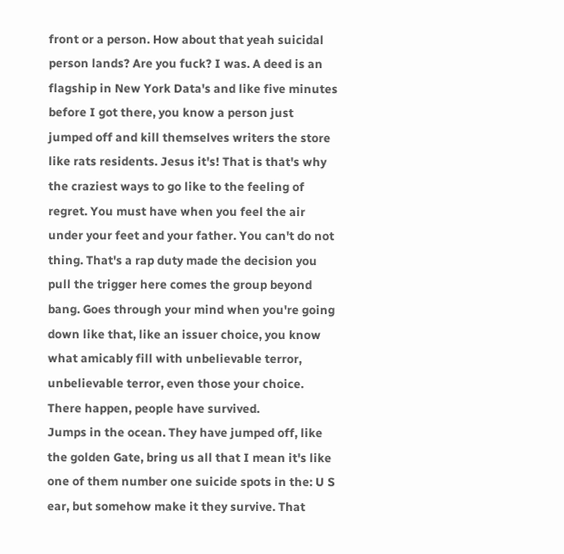front or a person. How about that yeah suicidal person lands? Are you fuck? I was. A deed is an flagship in New York Data's and like five minutes before I got there, you know a person just jumped off and kill themselves writers the store like rats residents. Jesus it's! That is that's why the craziest ways to go like to the feeling of regret. You must have when you feel the air under your feet and your father. You can't do not thing. That's a rap duty made the decision you pull the trigger here comes the group beyond bang. Goes through your mind when you're going down like that, like an issuer choice, you know what amicably fill with unbelievable terror, unbelievable terror, even those your choice. There happen, people have survived.
Jumps in the ocean. They have jumped off, like the golden Gate, bring us all that I mean it's like one of them number one suicide spots in the: U S ear, but somehow make it they survive. That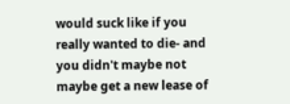would suck like if you really wanted to die- and you didn't maybe not maybe get a new lease of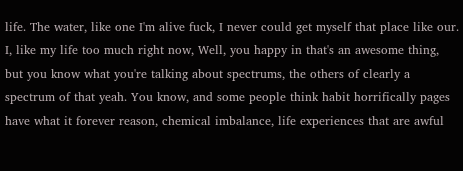life. The water, like one I'm alive fuck, I never could get myself that place like our. I, like my life too much right now, Well, you happy in that's an awesome thing, but you know what you're talking about spectrums, the others of clearly a spectrum of that yeah. You know, and some people think habit horrifically pages have what it forever reason, chemical imbalance, life experiences that are awful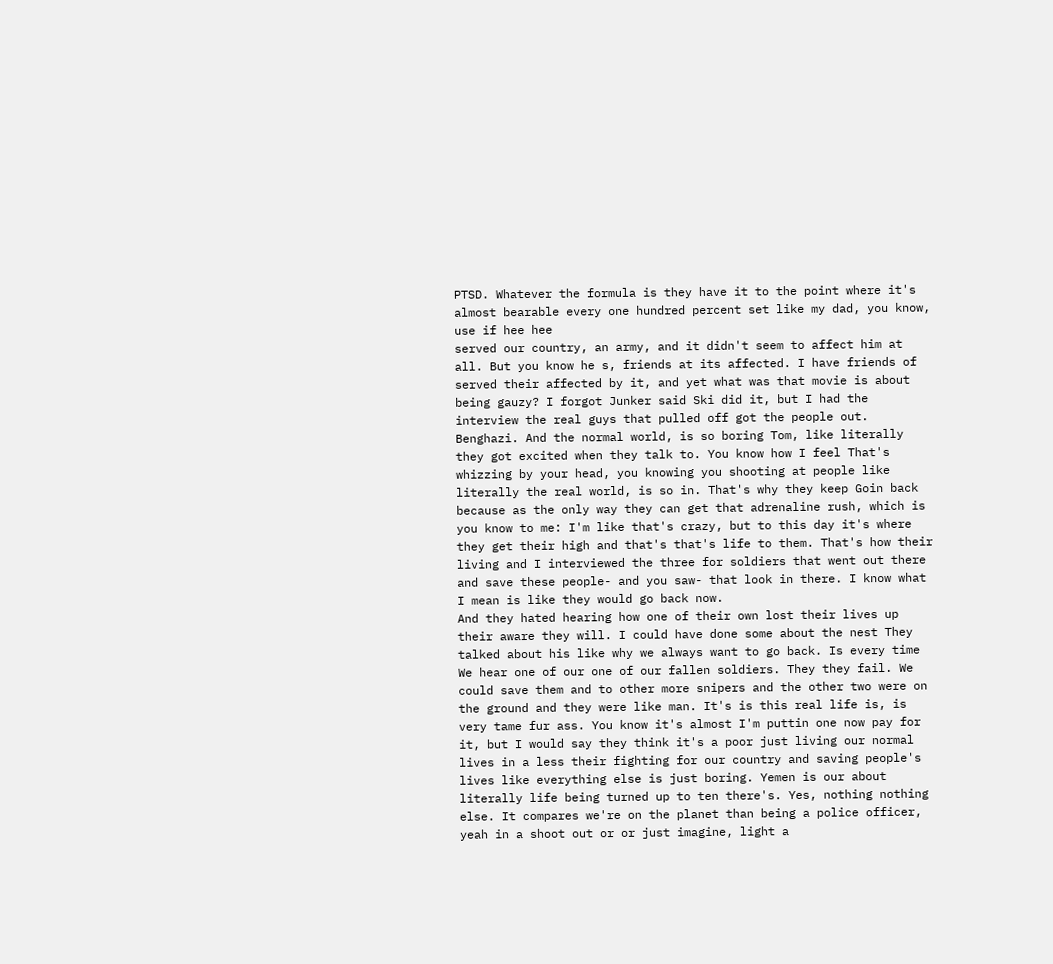PTSD. Whatever the formula is they have it to the point where it's almost bearable every one hundred percent set like my dad, you know, use if hee hee
served our country, an army, and it didn't seem to affect him at all. But you know he s, friends at its affected. I have friends of served their affected by it, and yet what was that movie is about being gauzy? I forgot Junker said Ski did it, but I had the interview the real guys that pulled off got the people out. Benghazi. And the normal world, is so boring Tom, like literally they got excited when they talk to. You know how I feel That's whizzing by your head, you knowing you shooting at people like literally the real world, is so in. That's why they keep Goin back because as the only way they can get that adrenaline rush, which is you know to me: I'm like that's crazy, but to this day it's where they get their high and that's that's life to them. That's how their living and I interviewed the three for soldiers that went out there and save these people- and you saw- that look in there. I know what I mean is like they would go back now.
And they hated hearing how one of their own lost their lives up their aware they will. I could have done some about the nest They talked about his like why we always want to go back. Is every time We hear one of our one of our fallen soldiers. They they fail. We could save them and to other more snipers and the other two were on the ground and they were like man. It's is this real life is, is very tame fur ass. You know it's almost I'm puttin one now pay for it, but I would say they think it's a poor just living our normal lives in a less their fighting for our country and saving people's lives like everything else is just boring. Yemen is our about literally life being turned up to ten there's. Yes, nothing nothing else. It compares we're on the planet than being a police officer, yeah in a shoot out or or just imagine, light a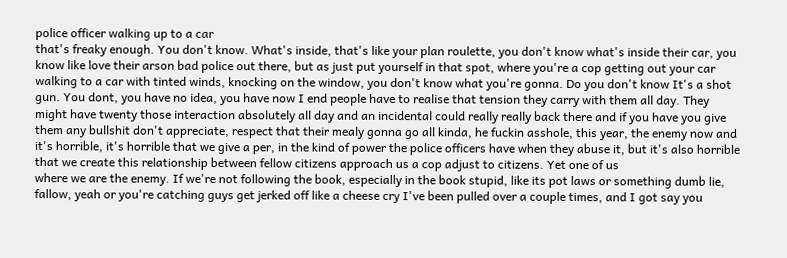police officer walking up to a car
that's freaky enough. You don't know. What's inside, that's like your plan roulette, you don't know what's inside their car, you know like love their arson bad police out there, but as just put yourself in that spot, where you're a cop getting out your car walking to a car with tinted winds, knocking on the window, you don't know what you're gonna. Do you don't know It's a shot gun. You dont, you have no idea, you have now I end people have to realise that tension they carry with them all day. They might have twenty those interaction absolutely all day and an incidental could really really back there and if you have you give them any bullshit don't appreciate, respect that their mealy gonna go all kinda, he fuckin asshole, this year, the enemy now and it's horrible, it's horrible that we give a per, in the kind of power the police officers have when they abuse it, but it's also horrible that we create this relationship between fellow citizens approach us a cop adjust to citizens. Yet one of us
where we are the enemy. If we're not following the book, especially in the book stupid, like its pot laws or something dumb lie, fallow, yeah or you're catching guys get jerked off like a cheese cry I've been pulled over a couple times, and I got say you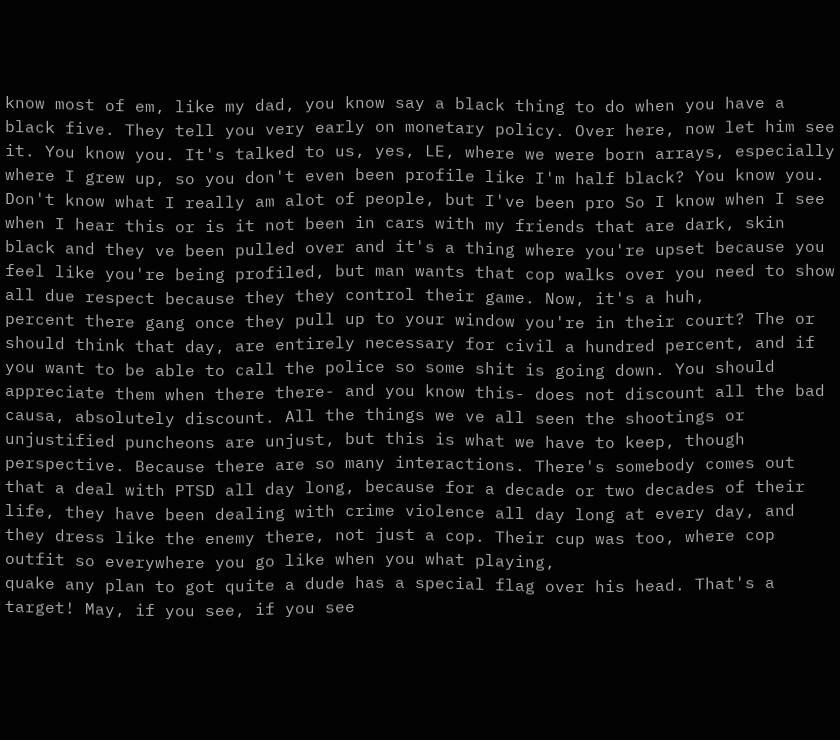know most of em, like my dad, you know say a black thing to do when you have a black five. They tell you very early on monetary policy. Over here, now let him see it. You know you. It's talked to us, yes, LE, where we were born arrays, especially where I grew up, so you don't even been profile like I'm half black? You know you. Don't know what I really am alot of people, but I've been pro So I know when I see when I hear this or is it not been in cars with my friends that are dark, skin black and they ve been pulled over and it's a thing where you're upset because you feel like you're being profiled, but man wants that cop walks over you need to show all due respect because they they control their game. Now, it's a huh,
percent there gang once they pull up to your window you're in their court? The or should think that day, are entirely necessary for civil a hundred percent, and if you want to be able to call the police so some shit is going down. You should appreciate them when there there- and you know this- does not discount all the bad causa, absolutely discount. All the things we ve all seen the shootings or unjustified puncheons are unjust, but this is what we have to keep, though perspective. Because there are so many interactions. There's somebody comes out that a deal with PTSD all day long, because for a decade or two decades of their life, they have been dealing with crime violence all day long at every day, and they dress like the enemy there, not just a cop. Their cup was too, where cop outfit so everywhere you go like when you what playing,
quake any plan to got quite a dude has a special flag over his head. That's a target! May, if you see, if you see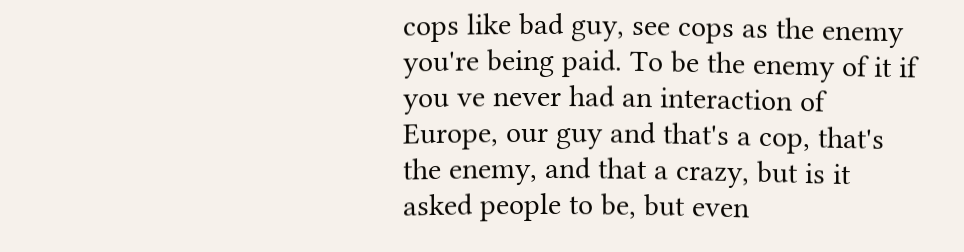cops like bad guy, see cops as the enemy you're being paid. To be the enemy of it if you ve never had an interaction of Europe, our guy and that's a cop, that's the enemy, and that a crazy, but is it asked people to be, but even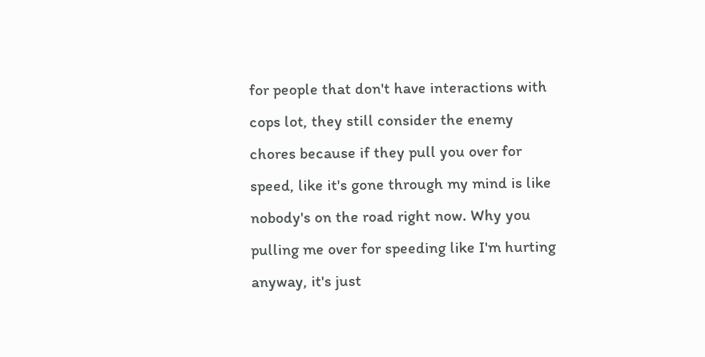for people that don't have interactions with cops lot, they still consider the enemy chores because if they pull you over for speed, like it's gone through my mind is like nobody's on the road right now. Why you pulling me over for speeding like I'm hurting anyway, it's just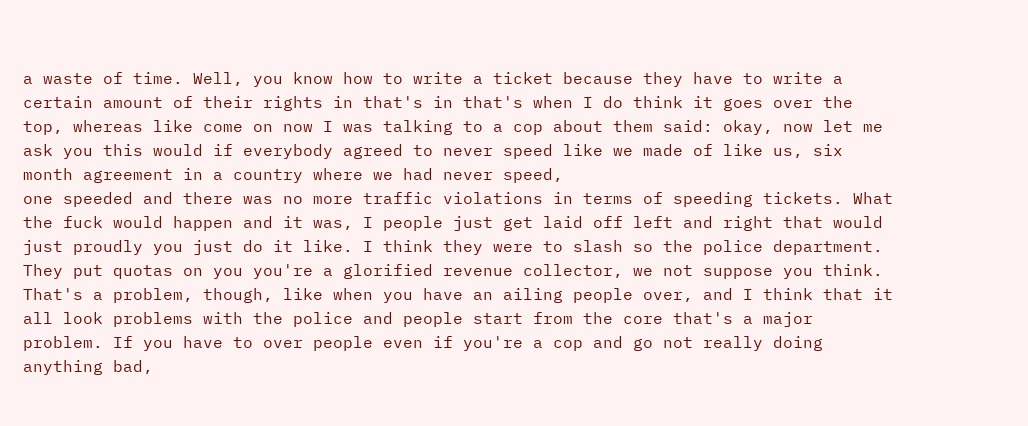a waste of time. Well, you know how to write a ticket because they have to write a certain amount of their rights in that's in that's when I do think it goes over the top, whereas like come on now I was talking to a cop about them said: okay, now let me ask you this would if everybody agreed to never speed like we made of like us, six month agreement in a country where we had never speed,
one speeded and there was no more traffic violations in terms of speeding tickets. What the fuck would happen and it was, I people just get laid off left and right that would just proudly you just do it like. I think they were to slash so the police department. They put quotas on you you're a glorified revenue collector, we not suppose you think. That's a problem, though, like when you have an ailing people over, and I think that it all look problems with the police and people start from the core that's a major problem. If you have to over people even if you're a cop and go not really doing anything bad,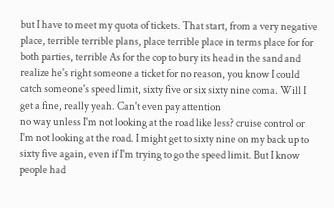but I have to meet my quota of tickets. That start, from a very negative place, terrible terrible plans, place terrible place in terms place for for both parties, terrible As for the cop to bury its head in the sand and realize he's right someone a ticket for no reason, you know I could catch someone's speed limit, sixty five or six sixty nine coma. Will I get a fine, really yeah. Can't even pay attention
no way unless I'm not looking at the road like less? cruise control or I'm not looking at the road. I might get to sixty nine on my back up to sixty five again, even if I'm trying to go the speed limit. But I know people had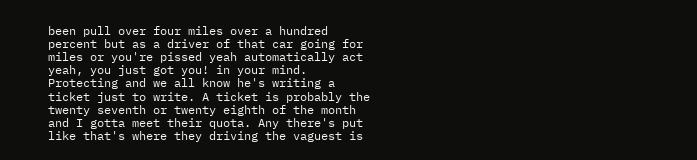been pull over four miles over a hundred percent but as a driver of that car going for miles or you're pissed yeah automatically act yeah, you just got you! in your mind. Protecting and we all know he's writing a ticket just to write. A ticket is probably the twenty seventh or twenty eighth of the month and I gotta meet their quota. Any there's put like that's where they driving the vaguest is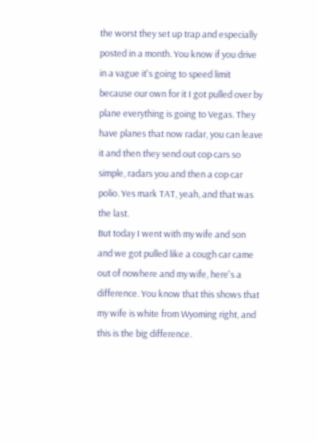the worst they set up trap and especially posted in a month. You know if you drive in a vague it's going to speed limit because our own for it I got pulled over by plane everything is going to Vegas. They have planes that now radar, you can leave it and then they send out cop cars so simple, radars you and then a cop car polio. Yes mark TAT, yeah, and that was the last.
But today I went with my wife and son and we got pulled like a cough car came out of nowhere and my wife, here's a difference. You know that this shows that my wife is white from Wyoming right, and this is the big difference.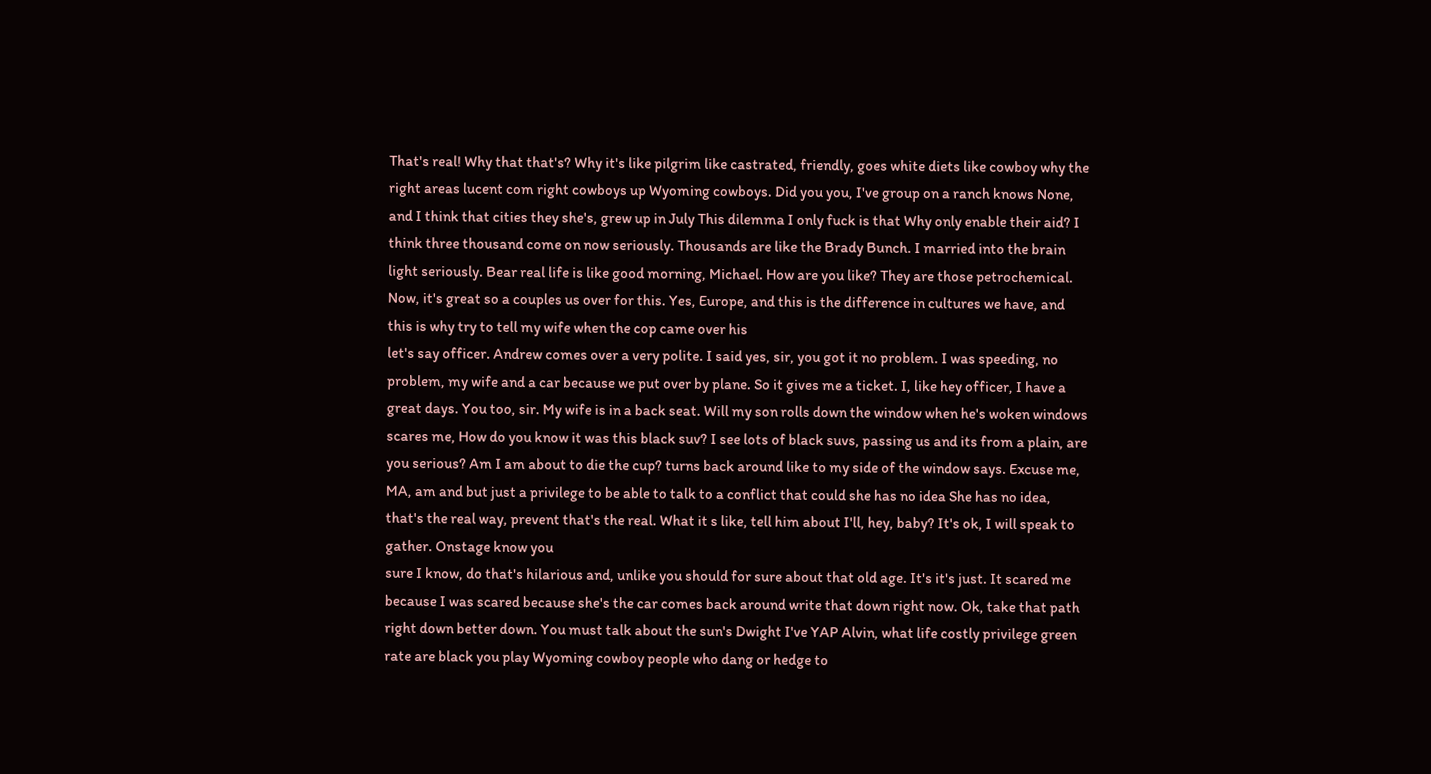That's real! Why that that's? Why it's like pilgrim like castrated, friendly, goes white diets like cowboy why the right areas lucent com right cowboys up Wyoming cowboys. Did you you, I've group on a ranch knows None, and I think that cities they she's, grew up in July This dilemma I only fuck is that Why only enable their aid? I think three thousand come on now seriously. Thousands are like the Brady Bunch. I married into the brain light seriously. Bear real life is like good morning, Michael. How are you like? They are those petrochemical. Now, it's great so a couples us over for this. Yes, Europe, and this is the difference in cultures we have, and this is why try to tell my wife when the cop came over his
let's say officer. Andrew comes over a very polite. I said yes, sir, you got it no problem. I was speeding, no problem, my wife and a car because we put over by plane. So it gives me a ticket. I, like hey officer, I have a great days. You too, sir. My wife is in a back seat. Will my son rolls down the window when he's woken windows scares me, How do you know it was this black suv? I see lots of black suvs, passing us and its from a plain, are you serious? Am I am about to die the cup? turns back around like to my side of the window says. Excuse me, MA, am and but just a privilege to be able to talk to a conflict that could she has no idea She has no idea, that's the real way, prevent that's the real. What it s like, tell him about I'll, hey, baby? It's ok, I will speak to gather. Onstage know you
sure I know, do that's hilarious and, unlike you should for sure about that old age. It's it's just. It scared me because I was scared because she's the car comes back around write that down right now. Ok, take that path right down better down. You must talk about the sun's Dwight I've YAP Alvin, what life costly privilege green rate are black you play Wyoming cowboy people who dang or hedge to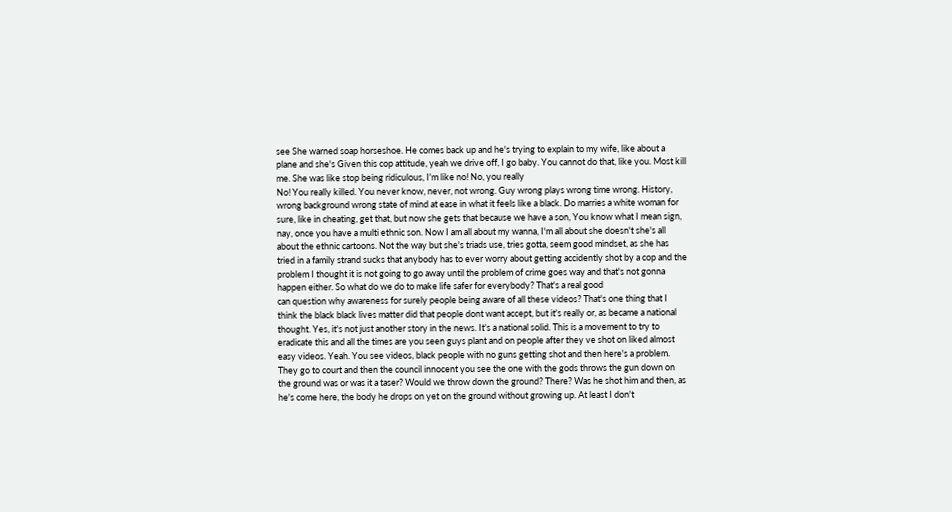see She warned soap horseshoe. He comes back up and he's trying to explain to my wife, like about a plane and she's Given this cop attitude, yeah we drive off, I go baby. You cannot do that, like you. Most kill me. She was like stop being ridiculous, I'm like no! No, you really
No! You really killed. You never know, never, not wrong. Guy wrong plays wrong time wrong. History, wrong background wrong state of mind at ease in what it feels like a black. Do marries a white woman for sure, like in cheating, get that, but now she gets that because we have a son, You know what I mean sign, nay, once you have a multi ethnic son. Now I am all about my wanna, I'm all about she doesn't she's all about the ethnic cartoons. Not the way but she's triads use, tries gotta, seem good mindset, as she has tried in a family strand sucks that anybody has to ever worry about getting accidently shot by a cop and the problem I thought it is not going to go away until the problem of crime goes way and that's not gonna happen either. So what do we do to make life safer for everybody? That's a real good
can question why awareness for surely people being aware of all these videos? That's one thing that I think the black black lives matter did that people dont want accept, but it's really or, as became a national thought. Yes, it's not just another story in the news. It's a national solid. This is a movement to try to eradicate this and all the times are you seen guys plant and on people after they ve shot on liked almost easy videos. Yeah. You see videos, black people with no guns getting shot and then here's a problem. They go to court and then the council innocent you see the one with the gods throws the gun down on the ground was or was it a taser? Would we throw down the ground? There? Was he shot him and then, as he's come here, the body he drops on yet on the ground without growing up. At least I don't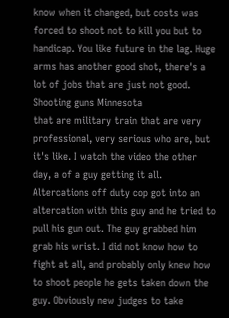know when it changed, but costs was forced to shoot not to kill you but to handicap. You like future in the lag. Huge arms has another good shot, there's a lot of jobs that are just not good. Shooting guns Minnesota
that are military train that are very professional, very serious who are, but it's like. I watch the video the other day, a of a guy getting it all. Altercations off duty cop got into an altercation with this guy and he tried to pull his gun out. The guy grabbed him grab his wrist. I did not know how to fight at all, and probably only knew how to shoot people he gets taken down the guy. Obviously new judges to take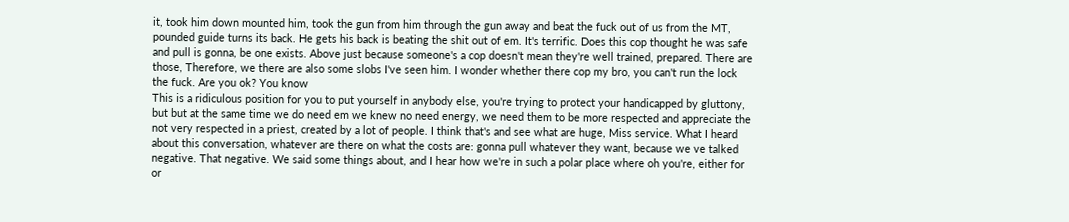it, took him down mounted him, took the gun from him through the gun away and beat the fuck out of us from the MT, pounded guide turns its back. He gets his back is beating the shit out of em. It's terrific. Does this cop thought he was safe and pull is gonna, be one exists. Above just because someone's a cop doesn't mean they're well trained, prepared. There are those, Therefore, we there are also some slobs I've seen him. I wonder whether there cop my bro, you can't run the lock the fuck. Are you ok? You know
This is a ridiculous position for you to put yourself in anybody else, you're trying to protect your handicapped by gluttony, but but at the same time we do need em we knew no need energy, we need them to be more respected and appreciate the not very respected in a priest, created by a lot of people. I think that's and see what are huge, Miss service. What I heard about this conversation, whatever are there on what the costs are: gonna pull whatever they want, because we ve talked negative. That negative. We said some things about, and I hear how we're in such a polar place where oh you're, either for or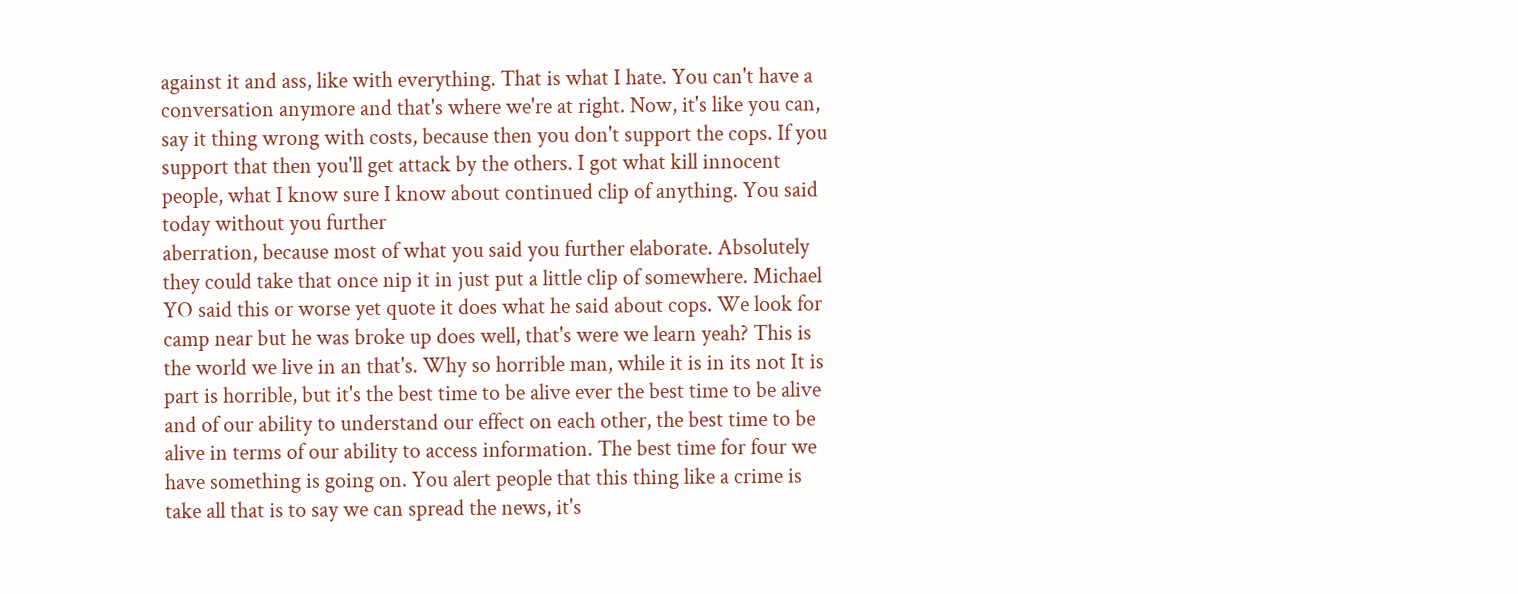against it and ass, like with everything. That is what I hate. You can't have a conversation anymore and that's where we're at right. Now, it's like you can, say it thing wrong with costs, because then you don't support the cops. If you support that then you'll get attack by the others. I got what kill innocent people, what I know sure I know about continued clip of anything. You said today without you further
aberration, because most of what you said you further elaborate. Absolutely they could take that once nip it in just put a little clip of somewhere. Michael YO said this or worse yet quote it does what he said about cops. We look for camp near but he was broke up does well, that's were we learn yeah? This is the world we live in an that's. Why so horrible man, while it is in its not It is part is horrible, but it's the best time to be alive ever the best time to be alive and of our ability to understand our effect on each other, the best time to be alive in terms of our ability to access information. The best time for four we have something is going on. You alert people that this thing like a crime is take all that is to say we can spread the news, it's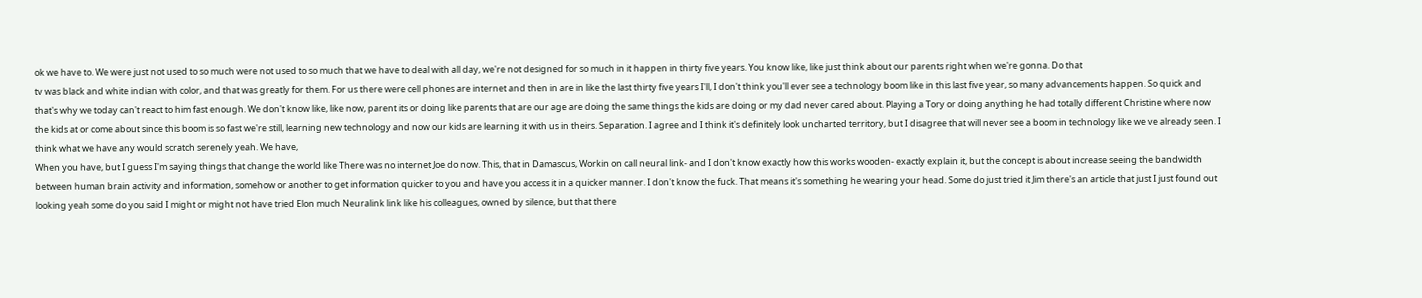ok we have to. We were just not used to so much were not used to so much that we have to deal with all day, we're not designed for so much in it happen in thirty five years. You know like, like just think about our parents right when we're gonna. Do that
tv was black and white indian with color, and that was greatly for them. For us there were cell phones are internet and then in are in like the last thirty five years I'll, I don't think you'll ever see a technology boom like in this last five year, so many advancements happen. So quick and that's why we today can't react to him fast enough. We don't know like, like now, parent its or doing like parents that are our age are doing the same things the kids are doing or my dad never cared about. Playing a Tory or doing anything he had totally different Christine where now the kids at or come about since this boom is so fast we're still, learning new technology and now our kids are learning it with us in theirs. Separation. I agree and I think it's definitely look uncharted territory, but I disagree that will never see a boom in technology like we ve already seen. I think what we have any would scratch serenely yeah. We have,
When you have, but I guess I'm saying things that change the world like There was no internet Joe do now. This, that in Damascus, Workin on call neural link- and I don't know exactly how this works wooden- exactly explain it, but the concept is about increase seeing the bandwidth between human brain activity and information, somehow or another to get information quicker to you and have you access it in a quicker manner. I don't know the fuck. That means it's something he wearing your head. Some do just tried it Jim there's an article that just I just found out looking yeah some do you said I might or might not have tried Elon much Neuralink link like his colleagues, owned by silence, but that there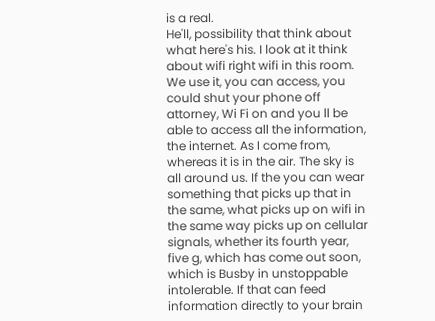is a real.
He'll, possibility that think about what here's his. I look at it think about wifi right wifi in this room. We use it, you can access, you could shut your phone off attorney, Wi Fi on and you ll be able to access all the information, the internet. As I come from, whereas it is in the air. The sky is all around us. If the you can wear something that picks up that in the same, what picks up on wifi in the same way picks up on cellular signals, whether its fourth year, five g, which has come out soon, which is Busby in unstoppable intolerable. If that can feed information directly to your brain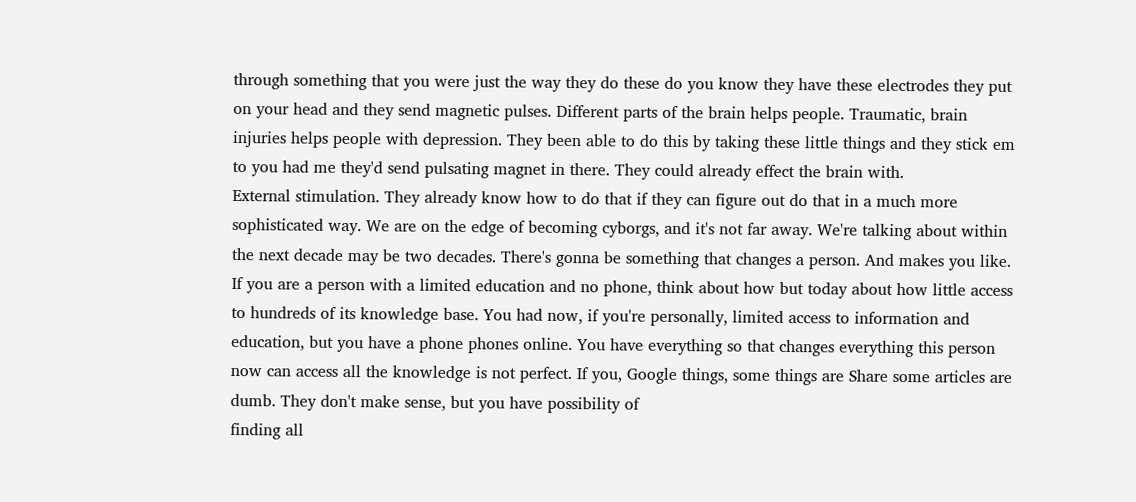through something that you were just the way they do these do you know they have these electrodes they put on your head and they send magnetic pulses. Different parts of the brain helps people. Traumatic, brain injuries helps people with depression. They been able to do this by taking these little things and they stick em to you had me they'd send pulsating magnet in there. They could already effect the brain with.
External stimulation. They already know how to do that if they can figure out do that in a much more sophisticated way. We are on the edge of becoming cyborgs, and it's not far away. We're talking about within the next decade may be two decades. There's gonna be something that changes a person. And makes you like. If you are a person with a limited education and no phone, think about how but today about how little access to hundreds of its knowledge base. You had now, if you're personally, limited access to information and education, but you have a phone phones online. You have everything so that changes everything this person now can access all the knowledge is not perfect. If you, Google things, some things are Share some articles are dumb. They don't make sense, but you have possibility of
finding all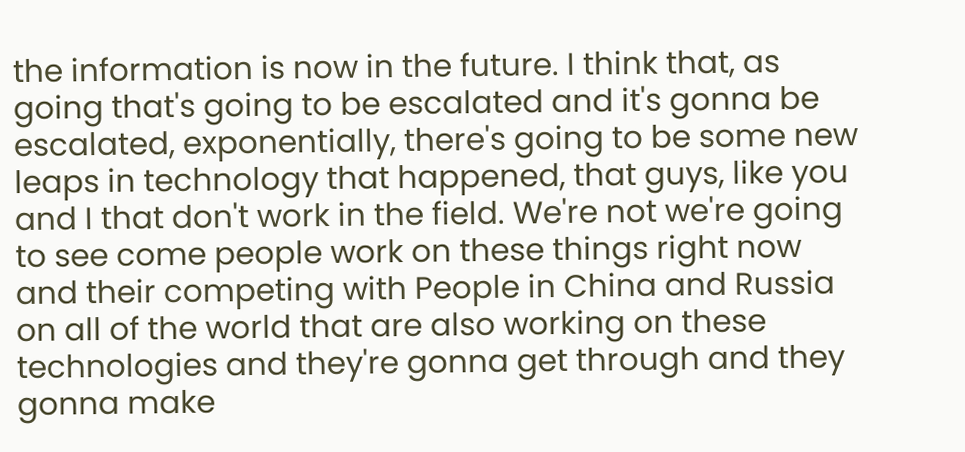the information is now in the future. I think that, as going that's going to be escalated and it's gonna be escalated, exponentially, there's going to be some new leaps in technology that happened, that guys, like you and I that don't work in the field. We're not we're going to see come people work on these things right now and their competing with People in China and Russia on all of the world that are also working on these technologies and they're gonna get through and they gonna make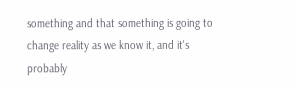something and that something is going to change reality as we know it, and it's probably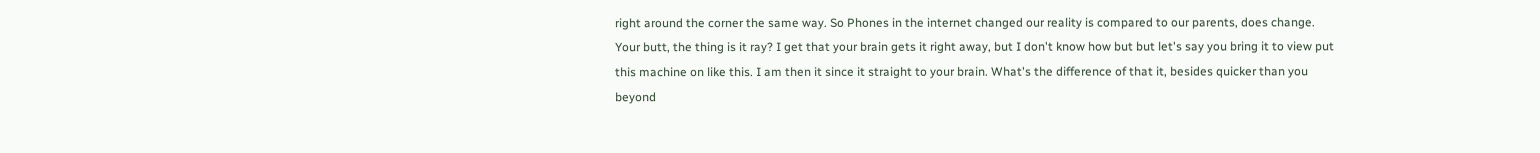right around the corner the same way. So Phones in the internet changed our reality is compared to our parents, does change. Your butt, the thing is it ray? I get that your brain gets it right away, but I don't know how but but let's say you bring it to view put this machine on like this. I am then it since it straight to your brain. What's the difference of that it, besides quicker than you beyond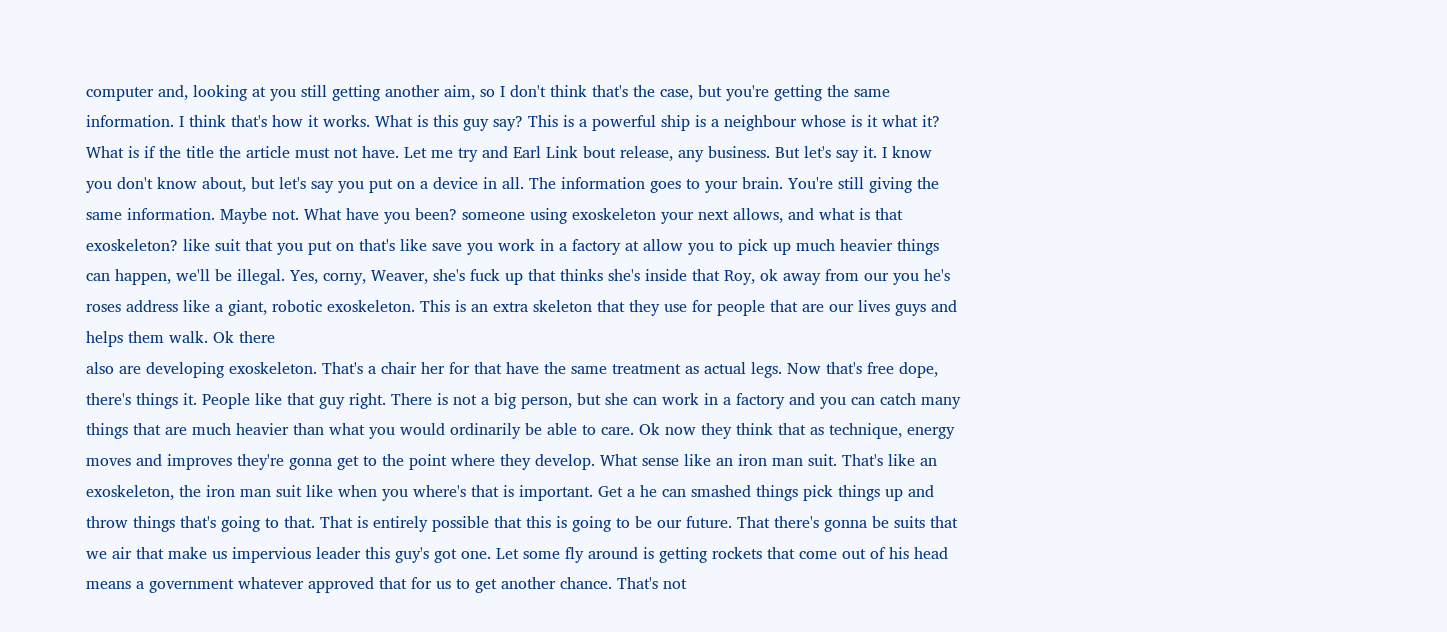computer and, looking at you still getting another aim, so I don't think that's the case, but you're getting the same information. I think that's how it works. What is this guy say? This is a powerful ship is a neighbour whose is it what it? What is if the title the article must not have. Let me try and Earl Link bout release, any business. But let's say it. I know you don't know about, but let's say you put on a device in all. The information goes to your brain. You're still giving the same information. Maybe not. What have you been? someone using exoskeleton your next allows, and what is that exoskeleton? like suit that you put on that's like save you work in a factory at allow you to pick up much heavier things can happen, we'll be illegal. Yes, corny, Weaver, she's fuck up that thinks she's inside that Roy, ok away from our you he's roses address like a giant, robotic exoskeleton. This is an extra skeleton that they use for people that are our lives guys and helps them walk. Ok there
also are developing exoskeleton. That's a chair her for that have the same treatment as actual legs. Now that's free dope, there's things it. People like that guy right. There is not a big person, but she can work in a factory and you can catch many things that are much heavier than what you would ordinarily be able to care. Ok now they think that as technique, energy moves and improves they're gonna get to the point where they develop. What sense like an iron man suit. That's like an exoskeleton, the iron man suit like when you where's that is important. Get a he can smashed things pick things up and throw things that's going to that. That is entirely possible that this is going to be our future. That there's gonna be suits that we air that make us impervious leader this guy's got one. Let some fly around is getting rockets that come out of his head
means a government whatever approved that for us to get another chance. That's not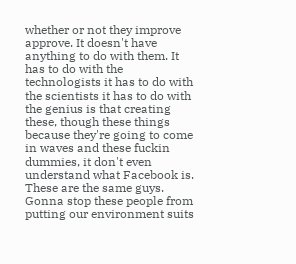whether or not they improve approve. It doesn't have anything to do with them. It has to do with the technologists it has to do with the scientists it has to do with the genius is that creating these, though these things because they're going to come in waves and these fuckin dummies, it don't even understand what Facebook is. These are the same guys. Gonna stop these people from putting our environment suits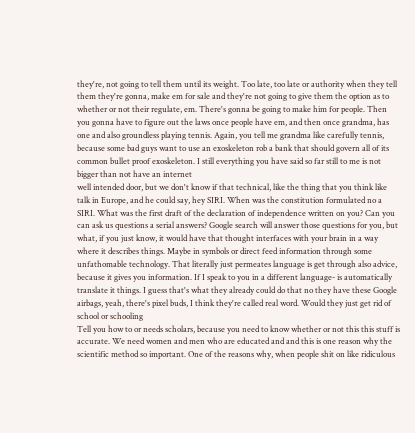they're, not going to tell them until its weight. Too late, too late or authority when they tell them they're gonna, make em for sale and they're not going to give them the option as to whether or not their regulate, em. There's gonna be going to make him for people. Then you gonna have to figure out the laws once people have em, and then once grandma, has one and also groundless playing tennis. Again, you tell me grandma like carefully tennis, because some bad guys want to use an exoskeleton rob a bank that should govern all of its common bullet proof exoskeleton. I still everything you have said so far still to me is not bigger than not have an internet
well intended door, but we don't know if that technical, like the thing that you think like talk in Europe, and he could say, hey SIRI. When was the constitution formulated no a SIRI. What was the first draft of the declaration of independence written on you? Can you can ask us questions a serial answers? Google search will answer those questions for you, but what, if you just know, it would have that thought interfaces with your brain in a way where it describes things. Maybe in symbols or direct feed information through some unfathomable technology. That literally just permeates language is get through also advice, because it gives you information. If I speak to you in a different language- is automatically translate it things. I guess that's what they already could do that no they have these Google airbags, yeah, there's pixel buds, I think they're called real word. Would they just get rid of school or schooling
Tell you how to or needs scholars, because you need to know whether or not this this stuff is accurate. We need women and men who are educated and and this is one reason why the scientific method so important. One of the reasons why, when people shit on like ridiculous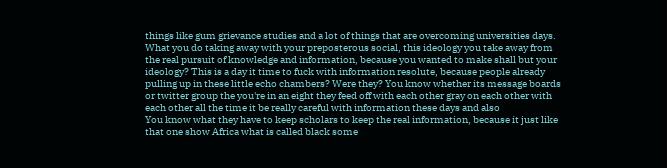things like gum grievance studies and a lot of things that are overcoming universities days. What you do taking away with your preposterous social, this ideology you take away from the real pursuit of knowledge and information, because you wanted to make shall but your ideology? This is a day it time to fuck with information resolute, because people already pulling up in these little echo chambers? Were they? You know whether its message boards or twitter group the you're in an eight they feed off with each other gray on each other with each other all the time it be really careful with information these days and also
You know what they have to keep scholars to keep the real information, because it just like that one show Africa what is called black some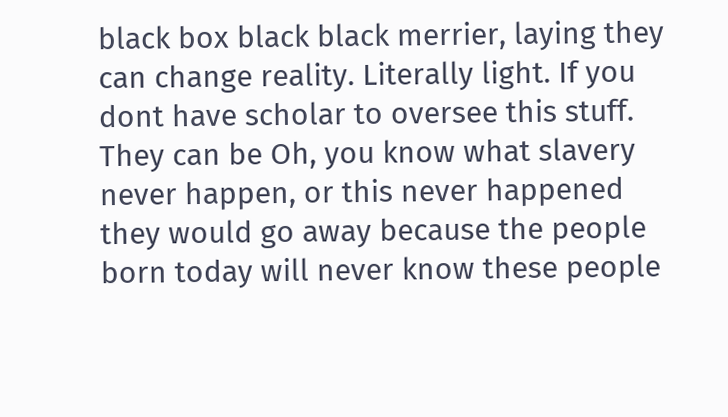black box black black merrier, laying they can change reality. Literally light. If you dont have scholar to oversee this stuff. They can be Oh, you know what slavery never happen, or this never happened they would go away because the people born today will never know these people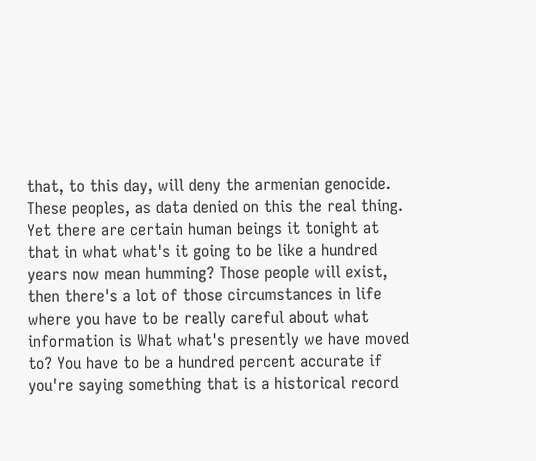that, to this day, will deny the armenian genocide. These peoples, as data denied on this the real thing. Yet there are certain human beings it tonight at that in what what's it going to be like a hundred years now mean humming? Those people will exist, then there's a lot of those circumstances in life where you have to be really careful about what information is What what's presently we have moved to? You have to be a hundred percent accurate if you're saying something that is a historical record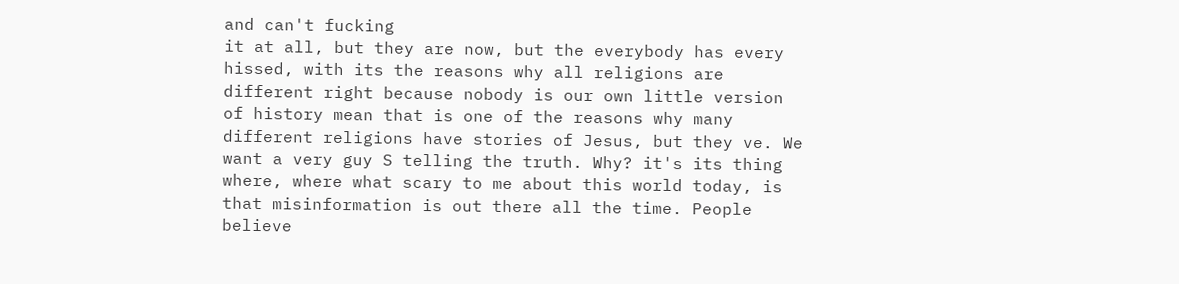and can't fucking
it at all, but they are now, but the everybody has every hissed, with its the reasons why all religions are different right because nobody is our own little version of history mean that is one of the reasons why many different religions have stories of Jesus, but they ve. We want a very guy S telling the truth. Why? it's its thing where, where what scary to me about this world today, is that misinformation is out there all the time. People believe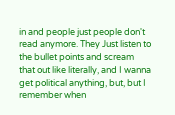in and people just people don't read anymore. They Just listen to the bullet points and scream that out like literally, and I wanna get political anything, but, but I remember when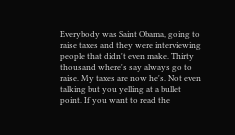Everybody was Saint Obama, going to raise taxes and they were interviewing people that didn't even make. Thirty thousand where's say always go to raise. My taxes are now he's. Not even talking but you yelling at a bullet point. If you want to read the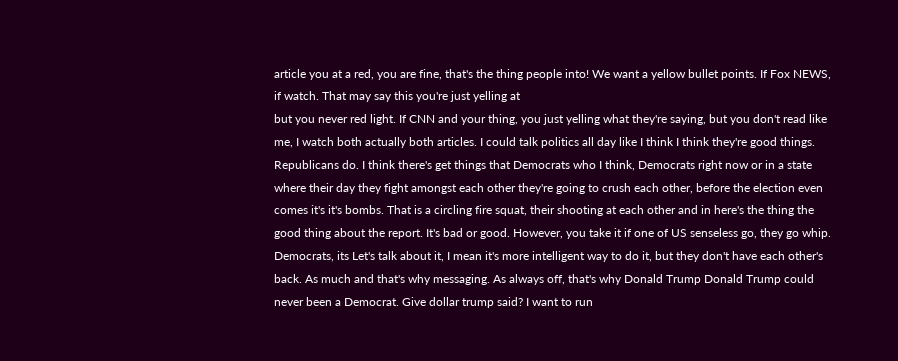article you at a red, you are fine, that's the thing people into! We want a yellow bullet points. If Fox NEWS, if watch. That may say this you're just yelling at
but you never red light. If CNN and your thing, you just yelling what they're saying, but you don't read like me, I watch both actually both articles. I could talk politics all day like I think I think they're good things. Republicans do. I think there's get things that Democrats who I think, Democrats right now or in a state where their day they fight amongst each other they're going to crush each other, before the election even comes it's it's bombs. That is a circling fire squat, their shooting at each other and in here's the thing the good thing about the report. It's bad or good. However, you take it if one of US senseless go, they go whip. Democrats, its Let's talk about it, I mean it's more intelligent way to do it, but they don't have each other's back. As much and that's why messaging. As always off, that's why Donald Trump Donald Trump could never been a Democrat. Give dollar trump said? I want to run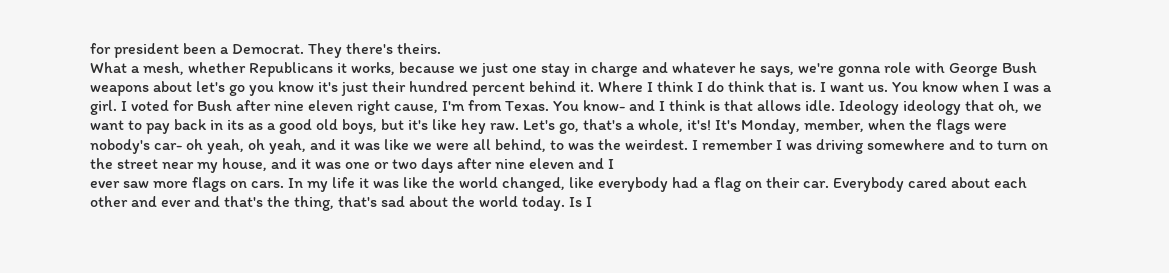for president been a Democrat. They there's theirs.
What a mesh, whether Republicans it works, because we just one stay in charge and whatever he says, we're gonna role with George Bush weapons about let's go you know it's just their hundred percent behind it. Where I think I do think that is. I want us. You know when I was a girl. I voted for Bush after nine eleven right cause, I'm from Texas. You know- and I think is that allows idle. Ideology ideology that oh, we want to pay back in its as a good old boys, but it's like hey raw. Let's go, that's a whole, it's! It's Monday, member, when the flags were nobody's car- oh yeah, oh yeah, and it was like we were all behind, to was the weirdest. I remember I was driving somewhere and to turn on the street near my house, and it was one or two days after nine eleven and I
ever saw more flags on cars. In my life it was like the world changed, like everybody had a flag on their car. Everybody cared about each other and ever and that's the thing, that's sad about the world today. Is I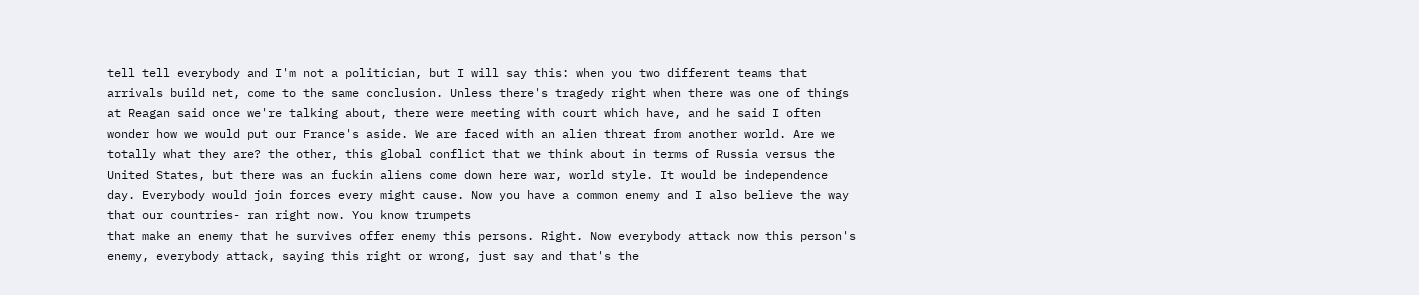tell tell everybody and I'm not a politician, but I will say this: when you two different teams that arrivals build net, come to the same conclusion. Unless there's tragedy right when there was one of things at Reagan said once we're talking about, there were meeting with court which have, and he said I often wonder how we would put our France's aside. We are faced with an alien threat from another world. Are we totally what they are? the other, this global conflict that we think about in terms of Russia versus the United States, but there was an fuckin aliens come down here war, world style. It would be independence day. Everybody would join forces every might cause. Now you have a common enemy and I also believe the way that our countries- ran right now. You know trumpets
that make an enemy that he survives offer enemy this persons. Right. Now everybody attack now this person's enemy, everybody attack, saying this right or wrong, just say and that's the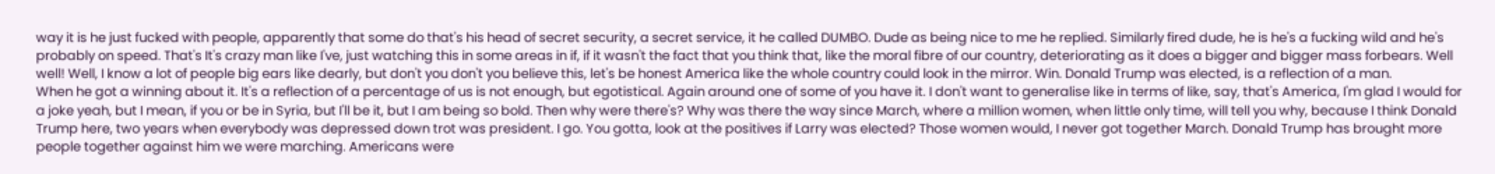way it is he just fucked with people, apparently that some do that's his head of secret security, a secret service, it he called DUMBO. Dude as being nice to me he replied. Similarly fired dude, he is he's a fucking wild and he's probably on speed. That's It's crazy man like I've, just watching this in some areas in if, if it wasn't the fact that you think that, like the moral fibre of our country, deteriorating as it does a bigger and bigger mass forbears. Well well! Well, I know a lot of people big ears like dearly, but don't you don't you believe this, let's be honest America like the whole country could look in the mirror. Win. Donald Trump was elected, is a reflection of a man.
When he got a winning about it. It's a reflection of a percentage of us is not enough, but egotistical. Again around one of some of you have it. I don't want to generalise like in terms of like, say, that's America, I'm glad I would for a joke yeah, but I mean, if you or be in Syria, but I'll be it, but I am being so bold. Then why were there's? Why was there the way since March, where a million women, when little only time, will tell you why, because I think Donald Trump here, two years when everybody was depressed down trot was president. I go. You gotta, look at the positives if Larry was elected? Those women would, I never got together March. Donald Trump has brought more people together against him we were marching. Americans were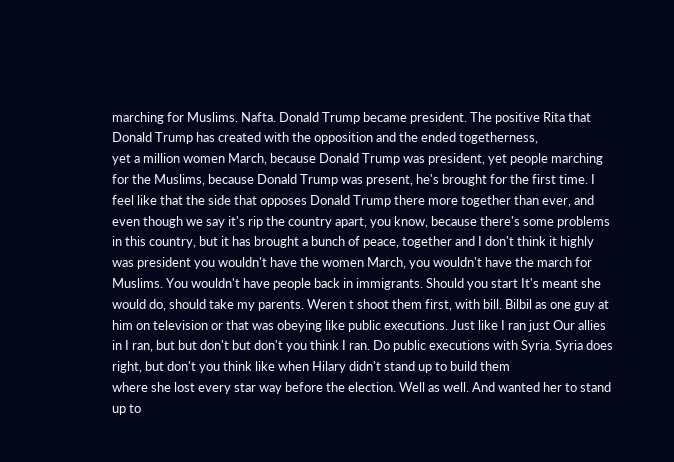marching for Muslims. Nafta. Donald Trump became president. The positive Rita that Donald Trump has created with the opposition and the ended togetherness,
yet a million women March, because Donald Trump was president, yet people marching for the Muslims, because Donald Trump was present, he's brought for the first time. I feel like that the side that opposes Donald Trump there more together than ever, and even though we say it's rip the country apart, you know, because there's some problems in this country, but it has brought a bunch of peace, together and I don't think it highly was president you wouldn't have the women March, you wouldn't have the march for Muslims. You wouldn't have people back in immigrants. Should you start It's meant she would do, should take my parents. Weren t shoot them first, with bill. Bilbil as one guy at him on television or that was obeying like public executions. Just like I ran just Our allies in I ran, but but don't but don't you think I ran. Do public executions with Syria. Syria does right, but don't you think like when Hilary didn't stand up to build them
where she lost every star way before the election. Well as well. And wanted her to stand up to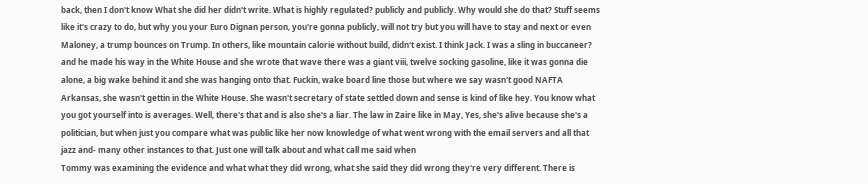back, then I don't know What she did her didn't write. What is highly regulated? publicly and publicly. Why would she do that? Stuff seems like it's crazy to do, but why you your Euro Dignan person, you're gonna publicly, will not try but you will have to stay and next or even Maloney, a trump bounces on Trump. In others, like mountain calorie without build, didn't exist. I think Jack. I was a sling in buccaneer?
and he made his way in the White House and she wrote that wave there was a giant viii, twelve socking gasoline, like it was gonna die alone, a big wake behind it and she was hanging onto that. Fuckin, wake board line those but where we say wasn't good NAFTA Arkansas, she wasn't gettin in the White House. She wasn't secretary of state settled down and sense is kind of like hey. You know what you got yourself into is averages. Well, there's that and is also she's a liar. The law in Zaire like in May, Yes, she's alive because she's a politician, but when just you compare what was public like her now knowledge of what went wrong with the email servers and all that jazz and- many other instances to that. Just one will talk about and what call me said when
Tommy was examining the evidence and what what they did wrong, what she said they did wrong they're very different. There is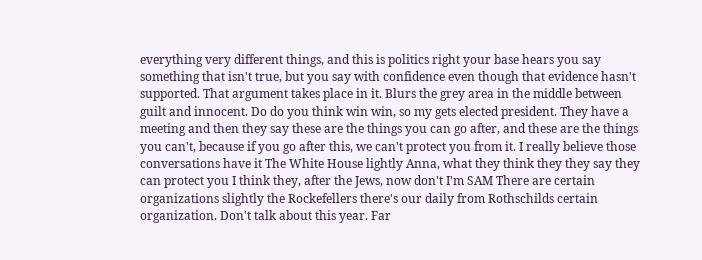everything very different things, and this is politics right your base hears you say something that isn't true, but you say with confidence even though that evidence hasn't supported. That argument takes place in it. Blurs the grey area in the middle between guilt and innocent. Do do you think win win, so my gets elected president. They have a meeting and then they say these are the things you can go after, and these are the things you can't, because if you go after this, we can't protect you from it. I really believe those conversations have it The White House lightly Anna, what they think they they say they can protect you I think they, after the Jews, now don't I'm SAM There are certain organizations slightly the Rockefellers there's our daily from Rothschilds certain organization. Don't talk about this year. Far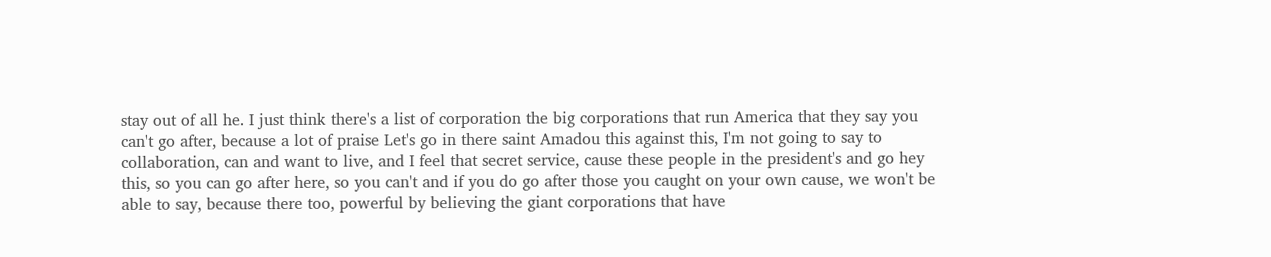stay out of all he. I just think there's a list of corporation the big corporations that run America that they say you can't go after, because a lot of praise Let's go in there saint Amadou this against this, I'm not going to say to collaboration, can and want to live, and I feel that secret service, cause these people in the president's and go hey this, so you can go after here, so you can't and if you do go after those you caught on your own cause, we won't be able to say, because there too, powerful by believing the giant corporations that have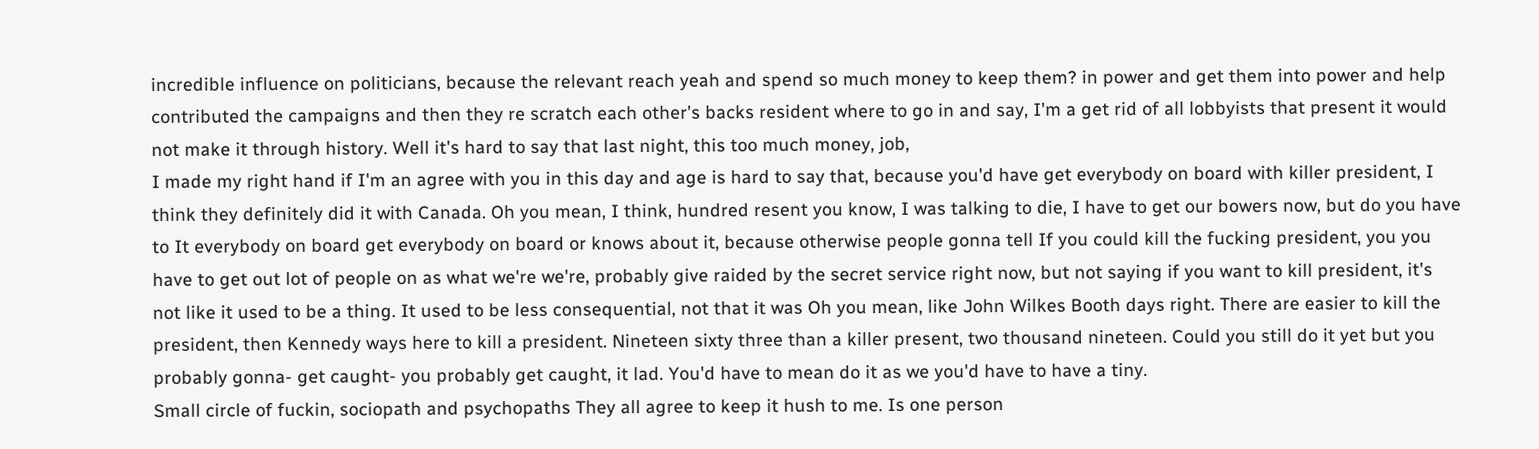incredible influence on politicians, because the relevant reach yeah and spend so much money to keep them? in power and get them into power and help contributed the campaigns and then they re scratch each other's backs resident where to go in and say, I'm a get rid of all lobbyists that present it would not make it through history. Well it's hard to say that last night, this too much money, job,
I made my right hand if I'm an agree with you in this day and age is hard to say that, because you'd have get everybody on board with killer president, I think they definitely did it with Canada. Oh you mean, I think, hundred resent you know, I was talking to die, I have to get our bowers now, but do you have to It everybody on board get everybody on board or knows about it, because otherwise people gonna tell If you could kill the fucking president, you you have to get out lot of people on as what we're we're, probably give raided by the secret service right now, but not saying if you want to kill president, it's not like it used to be a thing. It used to be less consequential, not that it was Oh you mean, like John Wilkes Booth days right. There are easier to kill the president, then Kennedy ways here to kill a president. Nineteen sixty three than a killer present, two thousand nineteen. Could you still do it yet but you probably gonna- get caught- you probably get caught, it lad. You'd have to mean do it as we you'd have to have a tiny.
Small circle of fuckin, sociopath and psychopaths They all agree to keep it hush to me. Is one person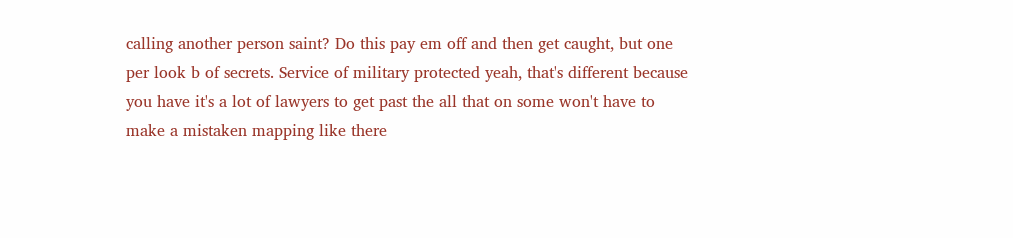calling another person saint? Do this pay em off and then get caught, but one per look b of secrets. Service of military protected yeah, that's different because you have it's a lot of lawyers to get past the all that on some won't have to make a mistaken mapping like there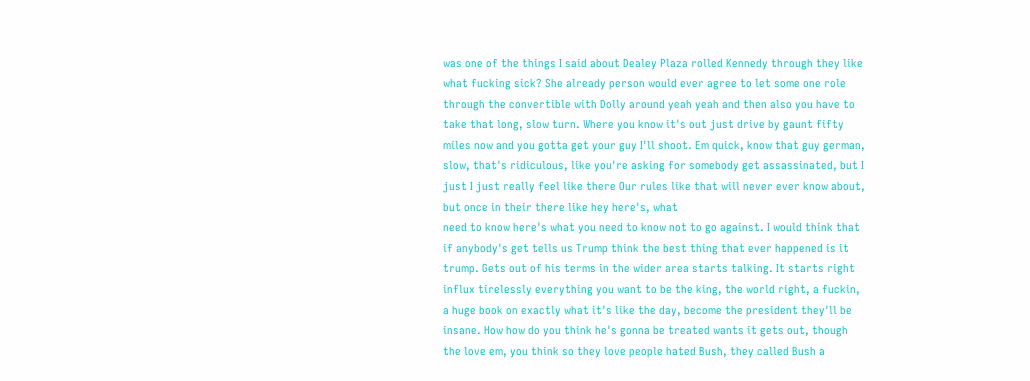was one of the things I said about Dealey Plaza rolled Kennedy through they like what fucking sick? She already person would ever agree to let some one role through the convertible with Dolly around yeah yeah and then also you have to take that long, slow turn. Where you know it's out just drive by gaunt fifty miles now and you gotta get your guy I'll shoot. Em quick, know that guy german, slow, that's ridiculous, like you're asking for somebody get assassinated, but I just I just really feel like there Our rules like that will never ever know about, but once in their there like hey here's, what
need to know here's what you need to know not to go against. I would think that if anybody's get tells us Trump think the best thing that ever happened is it trump. Gets out of his terms in the wider area starts talking. It starts right influx tirelessly everything you want to be the king, the world right, a fuckin, a huge book on exactly what it's like the day, become the president they'll be insane. How how do you think he's gonna be treated wants it gets out, though the love em, you think so they love people hated Bush, they called Bush a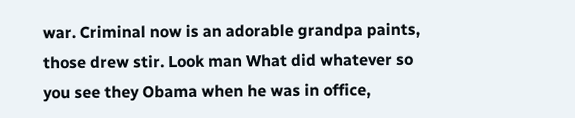war. Criminal now is an adorable grandpa paints, those drew stir. Look man What did whatever so you see they Obama when he was in office,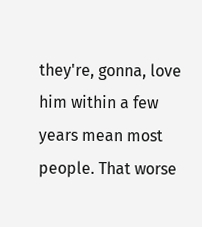they're, gonna, love him within a few years mean most people. That worse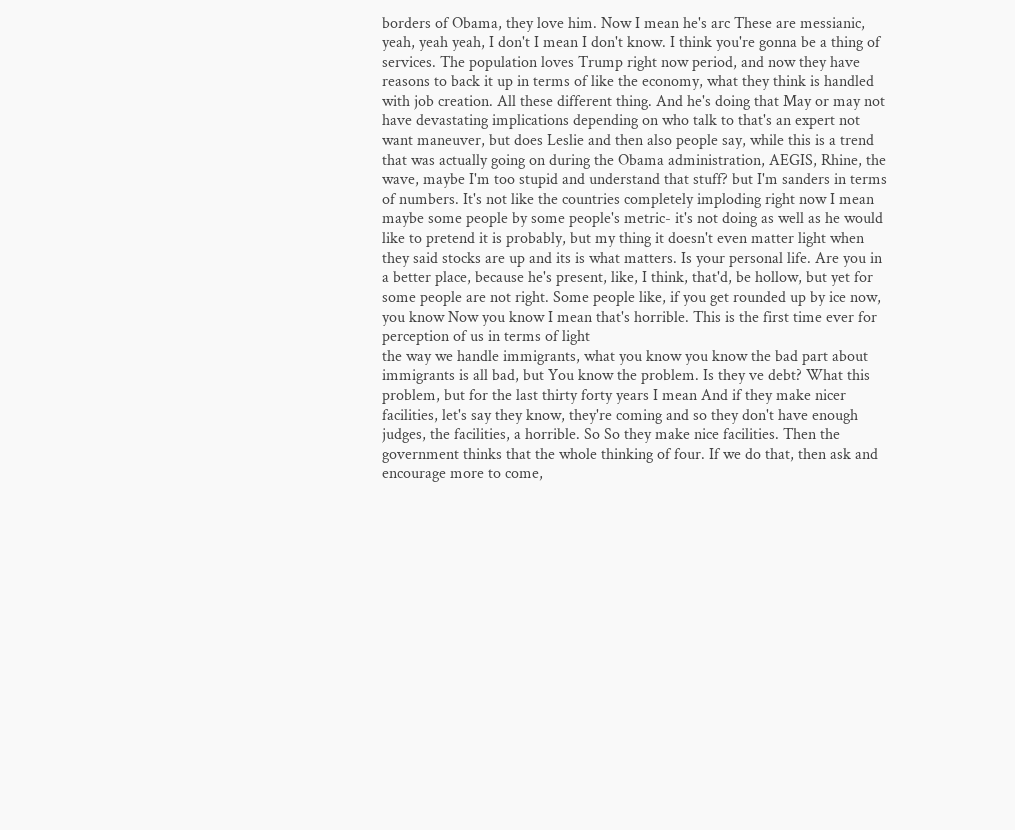borders of Obama, they love him. Now I mean he's arc These are messianic, yeah, yeah yeah, I don't I mean I don't know. I think you're gonna be a thing of services. The population loves Trump right now period, and now they have
reasons to back it up in terms of like the economy, what they think is handled with job creation. All these different thing. And he's doing that May or may not have devastating implications depending on who talk to that's an expert not want maneuver, but does Leslie and then also people say, while this is a trend that was actually going on during the Obama administration, AEGIS, Rhine, the wave, maybe I'm too stupid and understand that stuff? but I'm sanders in terms of numbers. It's not like the countries completely imploding right now I mean maybe some people by some people's metric- it's not doing as well as he would like to pretend it is probably, but my thing it doesn't even matter light when they said stocks are up and its is what matters. Is your personal life. Are you in a better place, because he's present, like, I think, that'd, be hollow, but yet for some people are not right. Some people like, if you get rounded up by ice now, you know Now you know I mean that's horrible. This is the first time ever for perception of us in terms of light
the way we handle immigrants, what you know you know the bad part about immigrants is all bad, but You know the problem. Is they ve debt? What this problem, but for the last thirty forty years I mean And if they make nicer facilities, let's say they know, they're coming and so they don't have enough judges, the facilities, a horrible. So So they make nice facilities. Then the government thinks that the whole thinking of four. If we do that, then ask and encourage more to come,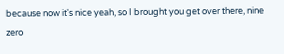because now it's nice yeah, so I brought you get over there, nine zero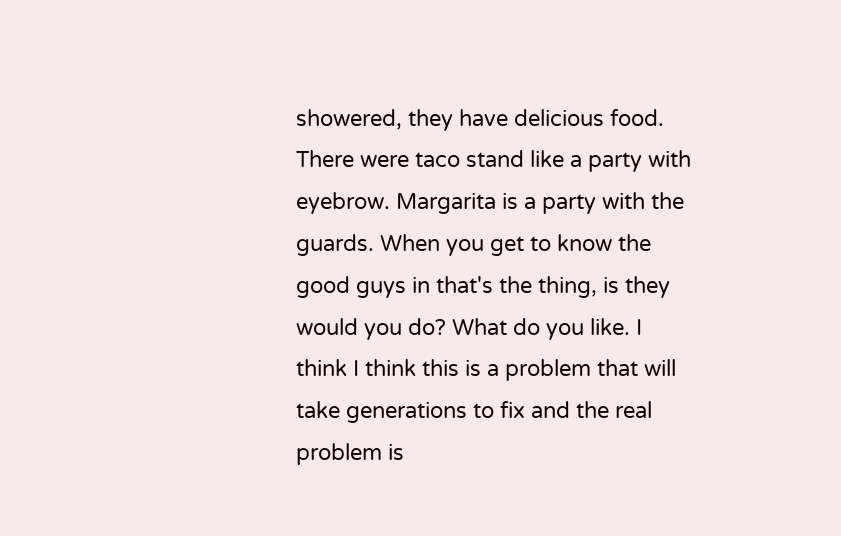showered, they have delicious food. There were taco stand like a party with eyebrow. Margarita is a party with the guards. When you get to know the good guys in that's the thing, is they would you do? What do you like. I think I think this is a problem that will take generations to fix and the real problem is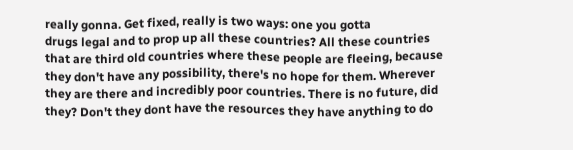really gonna. Get fixed, really is two ways: one you gotta
drugs legal and to prop up all these countries? All these countries that are third old countries where these people are fleeing, because they don't have any possibility, there's no hope for them. Wherever they are there and incredibly poor countries. There is no future, did they? Don't they dont have the resources they have anything to do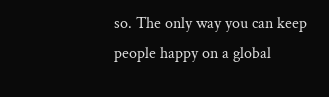so. The only way you can keep people happy on a global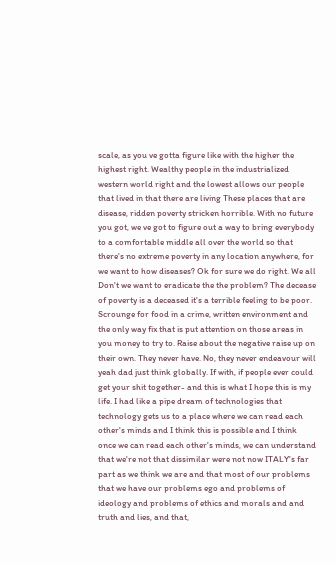scale, as you ve gotta figure like with the higher the highest right. Wealthy people in the industrialized western world right and the lowest allows our people that lived in that there are living These places that are disease, ridden poverty stricken horrible. With no future you got, we ve got to figure out a way to bring everybody to a comfortable middle all over the world so that there's no extreme poverty in any location anywhere, for we want to how diseases? Ok for sure we do right. We all
Don't we want to eradicate the the problem? The decease of poverty is a deceased it's a terrible feeling to be poor. Scrounge for food in a crime, written environment and the only way fix that is put attention on those areas in you money to try to. Raise about the negative raise up on their own. They never have. No, they never endeavour will yeah dad just think globally. If with, if people ever could get your shit together- and this is what I hope this is my life. I had like a pipe dream of technologies that technology gets us to a place where we can read each other's minds and I think this is possible and I think once we can read each other's minds, we can understand that we're not that dissimilar were not now ITALY's far part as we think we are and that most of our problems that we have our problems ego and problems of ideology and problems of ethics and morals and and truth and lies, and that,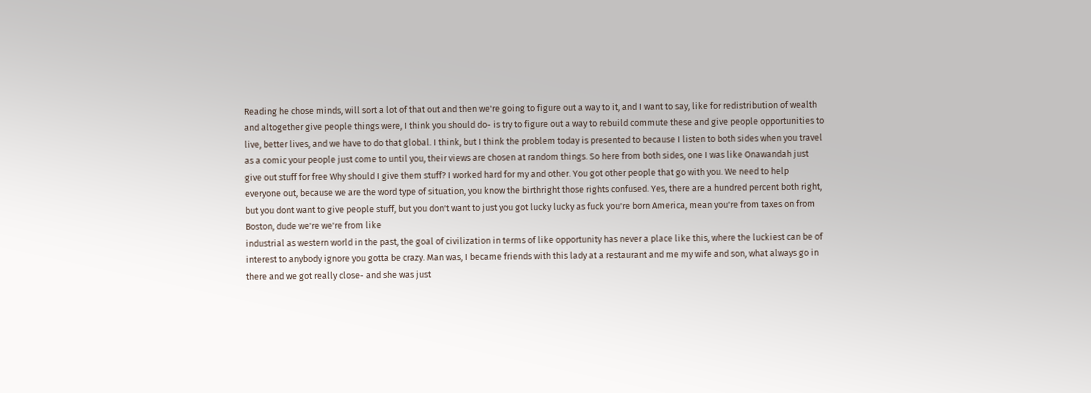Reading he chose minds, will sort a lot of that out and then we're going to figure out a way to it, and I want to say, like for redistribution of wealth and altogether give people things were, I think you should do- is try to figure out a way to rebuild commute these and give people opportunities to live, better lives, and we have to do that global. I think, but I think the problem today is presented to because I listen to both sides when you travel as a comic your people just come to until you, their views are chosen at random things. So here from both sides, one I was like Onawandah just give out stuff for free Why should I give them stuff? I worked hard for my and other. You got other people that go with you. We need to help everyone out, because we are the word type of situation, you know the birthright those rights confused. Yes, there are a hundred percent both right, but you dont want to give people stuff, but you don't want to just you got lucky lucky as fuck you're born America, mean you're from taxes on from Boston, dude we're we're from like
industrial as western world in the past, the goal of civilization in terms of like opportunity has never a place like this, where the luckiest can be of interest to anybody ignore you gotta be crazy. Man was, I became friends with this lady at a restaurant and me my wife and son, what always go in there and we got really close- and she was just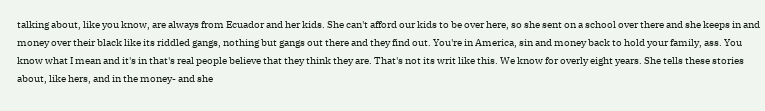talking about, like you know, are always from Ecuador and her kids. She can't afford our kids to be over here, so she sent on a school over there and she keeps in and money over their black like its riddled gangs, nothing but gangs out there and they find out. You're in America, sin and money back to hold your family, ass. You know what I mean and it's in that's real people believe that they think they are. That's not its writ like this. We know for overly eight years. She tells these stories about, like hers, and in the money- and she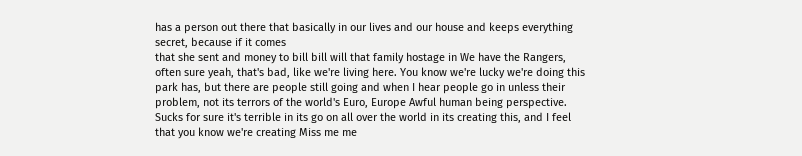has a person out there that basically in our lives and our house and keeps everything secret, because if it comes
that she sent and money to bill bill will that family hostage in We have the Rangers, often sure yeah, that's bad, like we're living here. You know we're lucky we're doing this park has, but there are people still going and when I hear people go in unless their problem, not its terrors of the world's Euro, Europe Awful human being perspective. Sucks for sure it's terrible in its go on all over the world in its creating this, and I feel that you know we're creating Miss me me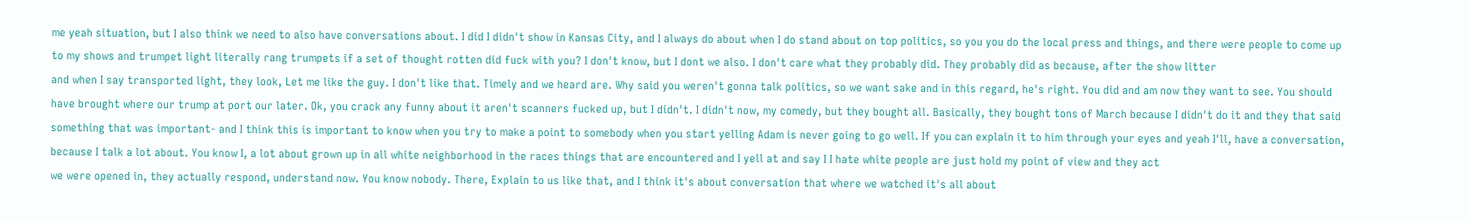me yeah situation, but I also think we need to also have conversations about. I did I didn't show in Kansas City, and I always do about when I do stand about on top politics, so you you do the local press and things, and there were people to come up to my shows and trumpet light literally rang trumpets if a set of thought rotten did fuck with you? I don't know, but I dont we also. I don't care what they probably did. They probably did as because, after the show litter
and when I say transported light, they look, Let me like the guy. I don't like that. Timely and we heard are. Why said you weren't gonna talk politics, so we want sake and in this regard, he's right. You did and am now they want to see. You should have brought where our trump at port our later. Ok, you crack any funny about it aren't scanners fucked up, but I didn't. I didn't now, my comedy, but they bought all. Basically, they bought tons of March because I didn't do it and they that said something that was important- and I think this is important to know when you try to make a point to somebody when you start yelling Adam is never going to go well. If you can explain it to him through your eyes and yeah I'll, have a conversation, because I talk a lot about. You know I, a lot about grown up in all white neighborhood in the races things that are encountered and I yell at and say I I hate white people are just hold my point of view and they act
we were opened in, they actually respond, understand now. You know nobody. There, Explain to us like that, and I think it's about conversation that where we watched it's all about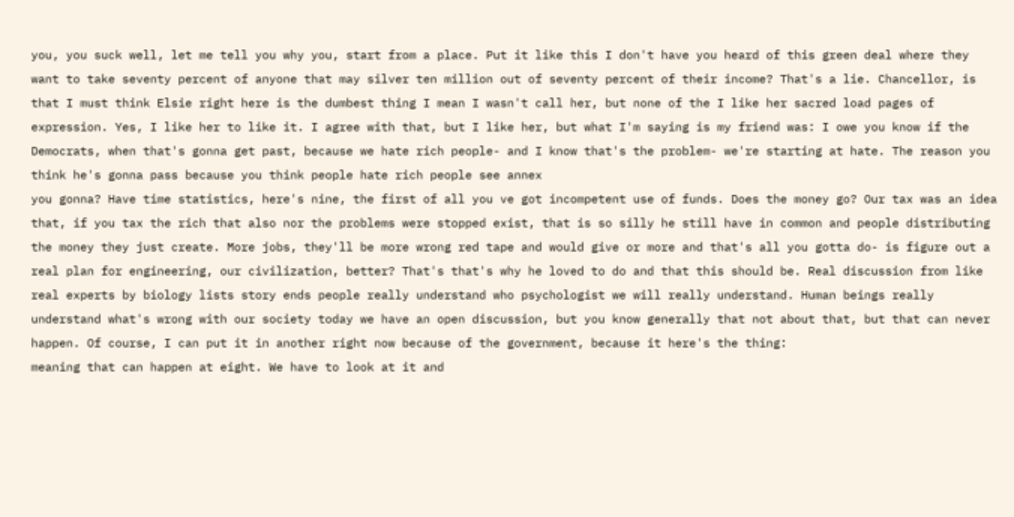you, you suck well, let me tell you why you, start from a place. Put it like this I don't have you heard of this green deal where they want to take seventy percent of anyone that may silver ten million out of seventy percent of their income? That's a lie. Chancellor, is that I must think Elsie right here is the dumbest thing I mean I wasn't call her, but none of the I like her sacred load pages of expression. Yes, I like her to like it. I agree with that, but I like her, but what I'm saying is my friend was: I owe you know if the Democrats, when that's gonna get past, because we hate rich people- and I know that's the problem- we're starting at hate. The reason you think he's gonna pass because you think people hate rich people see annex
you gonna? Have time statistics, here's nine, the first of all you ve got incompetent use of funds. Does the money go? Our tax was an idea that, if you tax the rich that also nor the problems were stopped exist, that is so silly he still have in common and people distributing the money they just create. More jobs, they'll be more wrong red tape and would give or more and that's all you gotta do- is figure out a real plan for engineering, our civilization, better? That's that's why he loved to do and that this should be. Real discussion from like real experts by biology lists story ends people really understand who psychologist we will really understand. Human beings really understand what's wrong with our society today we have an open discussion, but you know generally that not about that, but that can never happen. Of course, I can put it in another right now because of the government, because it here's the thing:
meaning that can happen at eight. We have to look at it and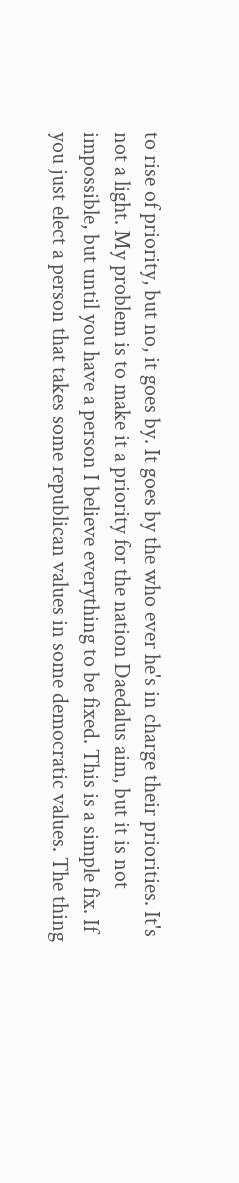to rise of priority, but no, it goes by. It goes by the who ever he's in charge their priorities. It's not a light. My problem is to make it a priority for the nation Daedalus aim, but it is not impossible, but until you have a person I believe everything to be fixed. This is a simple fix. If you just elect a person that takes some republican values in some democratic values. The thing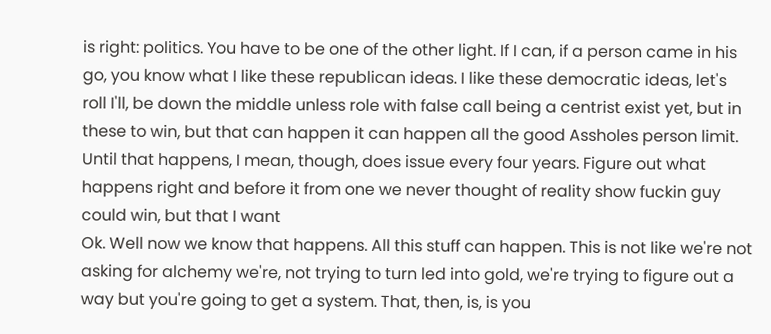is right: politics. You have to be one of the other light. If I can, if a person came in his go, you know what I like these republican ideas. I like these democratic ideas, let's roll I'll, be down the middle unless role with false call being a centrist exist yet, but in these to win, but that can happen it can happen all the good Assholes person limit. Until that happens, I mean, though, does issue every four years. Figure out what happens right and before it from one we never thought of reality show fuckin guy could win, but that I want
Ok. Well now we know that happens. All this stuff can happen. This is not like we're not asking for alchemy we're, not trying to turn led into gold, we're trying to figure out a way but you're going to get a system. That, then, is, is you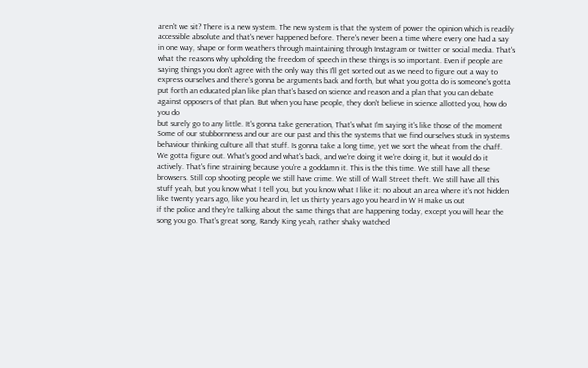aren't we sit? There is a new system. The new system is that the system of power the opinion which is readily accessible absolute and that's never happened before. There's never been a time where every one had a say in one way, shape or form weathers through maintaining through Instagram or twitter or social media. That's what the reasons why upholding the freedom of speech in these things is so important. Even if people are saying things you don't agree with the only way this I'll get sorted out as we need to figure out a way to express ourselves and there's gonna be arguments back and forth, but what you gotta do is someone's gotta put forth an educated plan like plan that's based on science and reason and a plan that you can debate against opposers of that plan. But when you have people, they don't believe in science allotted you, how do you do
but surely go to any little. It's gonna take generation, That's what I'm saying it's like those of the moment Some of our stubbornness and our are our past and this the systems that we find ourselves stuck in systems behaviour thinking culture all that stuff. Is gonna take a long time, yet we sort the wheat from the chaff. We gotta figure out. What's good and what's back, and we're doing it we're doing it, but it would do it actively. That's fine straining because you're a goddamn it. This is the this time. We still have all these browsers. Still cop shooting people we still have crime. We still of Wall Street theft. We still have all this stuff yeah, but you know what I tell you, but you know what I like it: no about an area where it's not hidden like twenty years ago, like you heard in, let us thirty years ago you heard in W H make us out
if the police and they're talking about the same things that are happening today, except you will hear the song you go. That's great song, Randy King yeah, rather shaky watched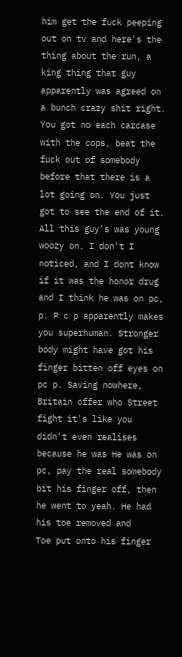him get the fuck peeping out on tv and here's the thing about the run, a king thing that guy apparently was agreed on a bunch crazy shit right. You got no each carcase with the cops, beat the fuck out of somebody before that there is a lot going on. You just got to see the end of it. All this guy's was young woozy on. I don't I noticed, and I dont know if it was the honor drug and I think he was on pc, p. P c p apparently makes you superhuman. Stronger body might have got his finger bitten off eyes on pc p. Saving nowhere, Britain offer who Street fight it's like you didn't even realises because he was He was on pc, pay the real somebody bit his finger off, then he went to yeah. He had his toe removed and
Toe put onto his finger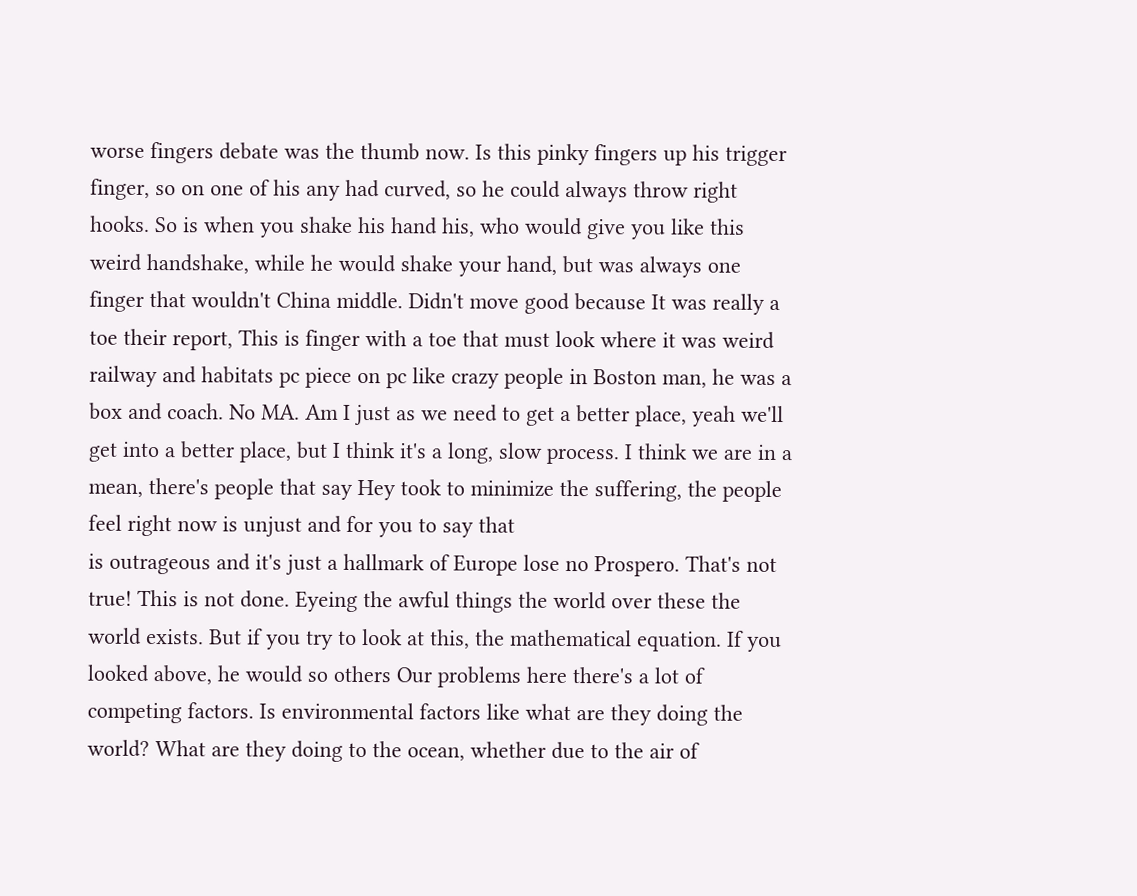worse fingers debate was the thumb now. Is this pinky fingers up his trigger finger, so on one of his any had curved, so he could always throw right hooks. So is when you shake his hand his, who would give you like this weird handshake, while he would shake your hand, but was always one finger that wouldn't China middle. Didn't move good because It was really a toe their report, This is finger with a toe that must look where it was weird railway and habitats pc piece on pc like crazy people in Boston man, he was a box and coach. No MA. Am I just as we need to get a better place, yeah we'll get into a better place, but I think it's a long, slow process. I think we are in a mean, there's people that say Hey took to minimize the suffering, the people feel right now is unjust and for you to say that
is outrageous and it's just a hallmark of Europe lose no Prospero. That's not true! This is not done. Eyeing the awful things the world over these the world exists. But if you try to look at this, the mathematical equation. If you looked above, he would so others Our problems here there's a lot of competing factors. Is environmental factors like what are they doing the world? What are they doing to the ocean, whether due to the air of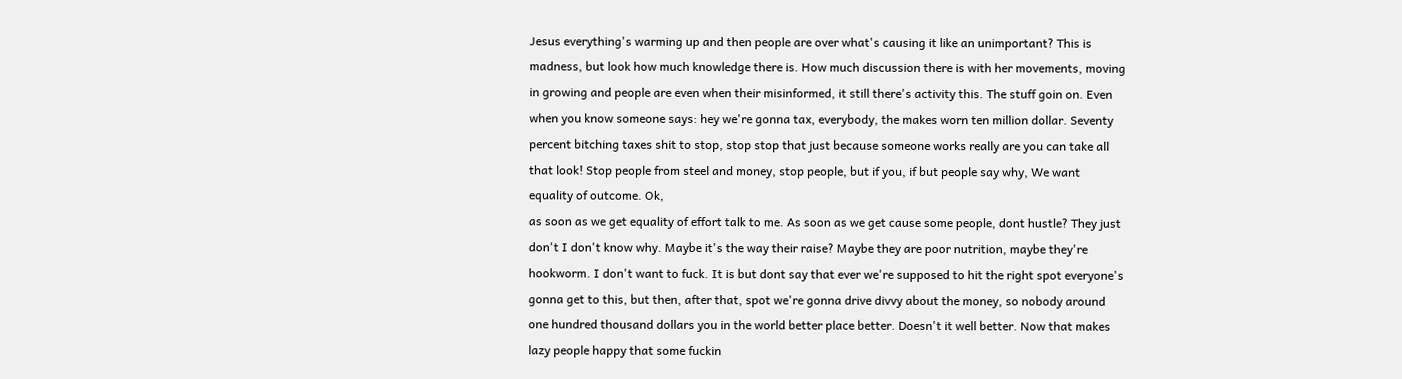Jesus everything's warming up and then people are over what's causing it like an unimportant? This is madness, but look how much knowledge there is. How much discussion there is with her movements, moving in growing and people are even when their misinformed, it still there's activity this. The stuff goin on. Even when you know someone says: hey we're gonna tax, everybody, the makes worn ten million dollar. Seventy percent bitching taxes shit to stop, stop stop that just because someone works really are you can take all that look! Stop people from steel and money, stop people, but if you, if but people say why, We want equality of outcome. Ok,
as soon as we get equality of effort talk to me. As soon as we get cause some people, dont hustle? They just don't I don't know why. Maybe it's the way their raise? Maybe they are poor nutrition, maybe they're hookworm. I don't want to fuck. It is but dont say that ever we're supposed to hit the right spot everyone's gonna get to this, but then, after that, spot we're gonna drive divvy about the money, so nobody around one hundred thousand dollars you in the world better place better. Doesn't it well better. Now that makes lazy people happy that some fuckin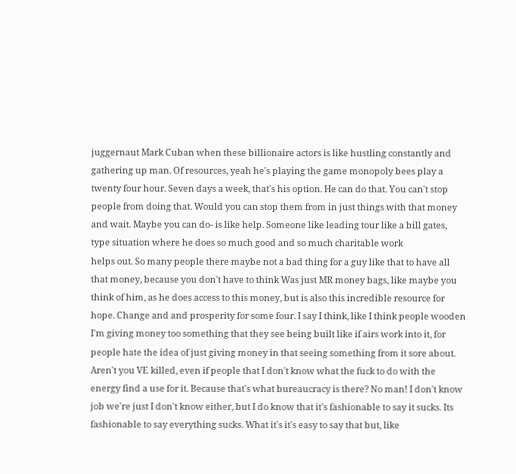juggernaut Mark Cuban when these billionaire actors is like hustling constantly and gathering up man. Of resources, yeah he's playing the game monopoly bees play a twenty four hour. Seven days a week, that's his option. He can do that. You can't stop people from doing that. Would you can stop them from in just things with that money and wait. Maybe you can do- is like help. Someone like leading tour like a bill gates, type situation where he does so much good and so much charitable work
helps out. So many people there maybe not a bad thing for a guy like that to have all that money, because you don't have to think Was just MR money bags, like maybe you think of him, as he does access to this money, but is also this incredible resource for hope. Change and and prosperity for some four. I say I think, like I think people wooden I'm giving money too something that they see being built like if airs work into it, for people hate the idea of just giving money in that seeing something from it sore about. Aren't you VE killed, even if people that I don't know what the fuck to do with the energy find a use for it. Because that's what bureaucracy is there? No man! I don't know job we're just I don't know either, but I do know that it's fashionable to say it sucks. Its fashionable to say everything sucks. What it's it's easy to say that but, like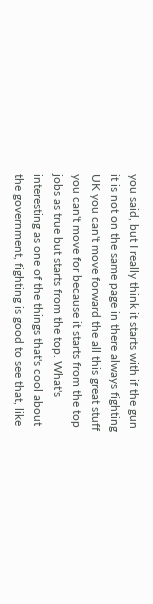you said, but I really think it starts with if the gun
it is not on the same page in there always fighting UK you can't move forward the all this great stuff you can't move for because it starts from the top jobs as true but starts from the top. What's interesting as one of the things that's cool about the government, fighting is good to see that, like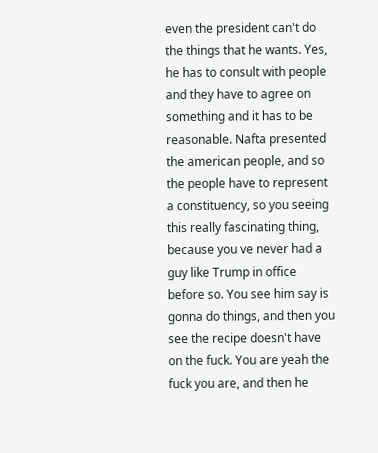even the president can't do the things that he wants. Yes, he has to consult with people and they have to agree on something and it has to be reasonable. Nafta presented the american people, and so the people have to represent a constituency, so you seeing this really fascinating thing, because you ve never had a guy like Trump in office before so. You see him say is gonna do things, and then you see the recipe doesn't have on the fuck. You are yeah the fuck you are, and then he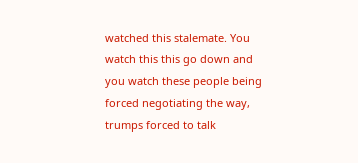watched this stalemate. You watch this this go down and you watch these people being forced negotiating the way, trumps forced to talk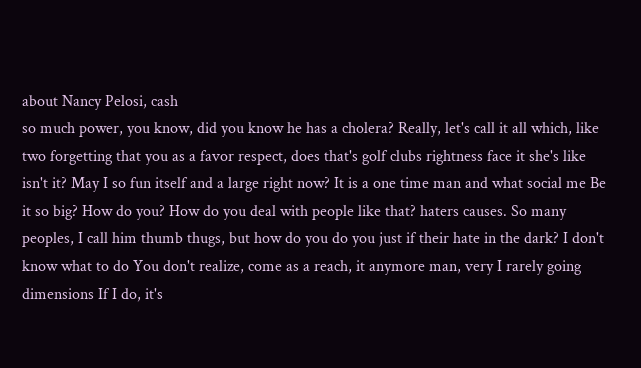about Nancy Pelosi, cash
so much power, you know, did you know he has a cholera? Really, let's call it all which, like two forgetting that you as a favor respect, does that's golf clubs rightness face it she's like isn't it? May I so fun itself and a large right now? It is a one time man and what social me Be it so big? How do you? How do you deal with people like that? haters causes. So many peoples, I call him thumb thugs, but how do you do you just if their hate in the dark? I don't know what to do You don't realize, come as a reach, it anymore man, very I rarely going dimensions If I do, it's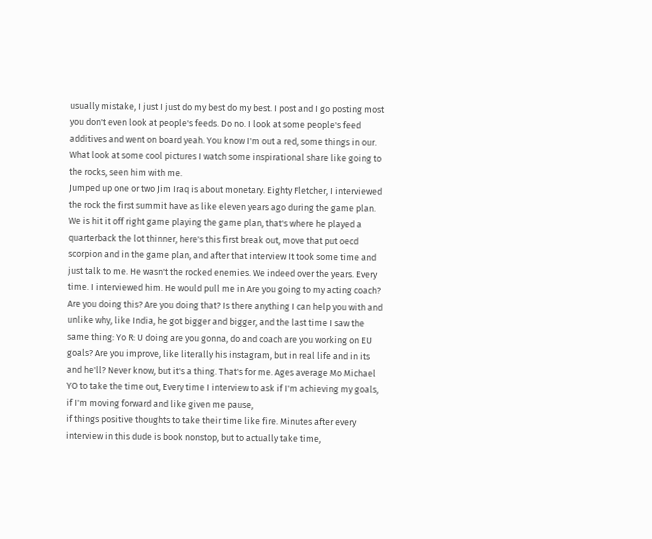usually mistake, I just I just do my best do my best. I post and I go posting most you don't even look at people's feeds. Do no. I look at some people's feed additives and went on board yeah. You know I'm out a red, some things in our. What look at some cool pictures I watch some inspirational share like going to the rocks, seen him with me.
Jumped up one or two Jim Iraq is about monetary. Eighty Fletcher, I interviewed the rock the first summit have as like eleven years ago during the game plan. We is hit it off right game playing the game plan, that's where he played a quarterback the lot thinner, here's this first break out, move that put oecd scorpion and in the game plan, and after that interview It took some time and just talk to me. He wasn't the rocked enemies. We indeed over the years. Every time. I interviewed him. He would pull me in Are you going to my acting coach? Are you doing this? Are you doing that? Is there anything I can help you with and unlike why, like India, he got bigger and bigger, and the last time I saw the same thing: Yo R: U doing are you gonna, do and coach are you working on EU goals? Are you improve, like literally his instagram, but in real life and in its and he'll? Never know, but it's a thing. That's for me. Ages average Mo Michael YO to take the time out, Every time I interview to ask if I'm achieving my goals, if I'm moving forward and like given me pause,
if things positive thoughts to take their time like fire. Minutes after every interview in this dude is book nonstop, but to actually take time,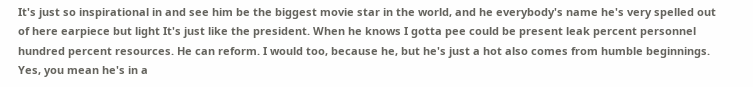It's just so inspirational in and see him be the biggest movie star in the world, and he everybody's name he's very spelled out of here earpiece but light It's just like the president. When he knows I gotta pee could be present leak percent personnel hundred percent resources. He can reform. I would too, because he, but he's just a hot also comes from humble beginnings. Yes, you mean he's in a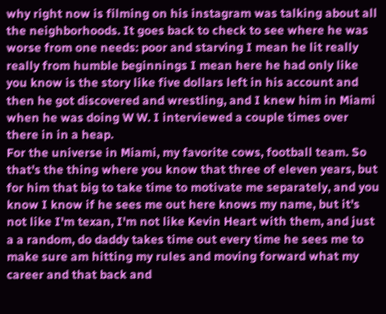why right now is filming on his instagram was talking about all the neighborhoods. It goes back to check to see where he was worse from one needs: poor and starving I mean he lit really really from humble beginnings I mean here he had only like you know is the story like five dollars left in his account and then he got discovered and wrestling, and I knew him in Miami when he was doing W W. I interviewed a couple times over there in in a heap.
For the universe in Miami, my favorite cows, football team. So that's the thing where you know that three of eleven years, but for him that big to take time to motivate me separately, and you know I know if he sees me out here knows my name, but it's not like I'm texan, I'm not like Kevin Heart with them, and just a a random, do daddy takes time out every time he sees me to make sure am hitting my rules and moving forward what my career and that back and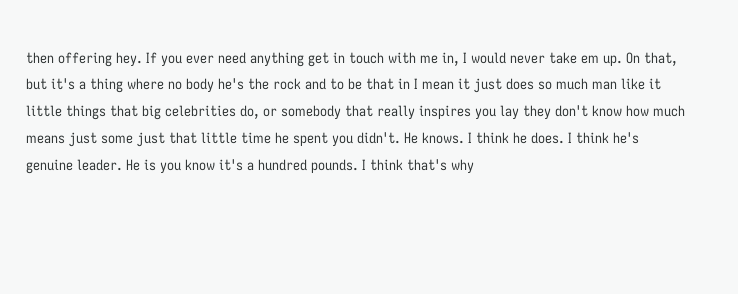then offering hey. If you ever need anything get in touch with me in, I would never take em up. On that, but it's a thing where no body he's the rock and to be that in I mean it just does so much man like it little things that big celebrities do, or somebody that really inspires you lay they don't know how much means just some just that little time he spent you didn't. He knows. I think he does. I think he's
genuine leader. He is you know it's a hundred pounds. I think that's why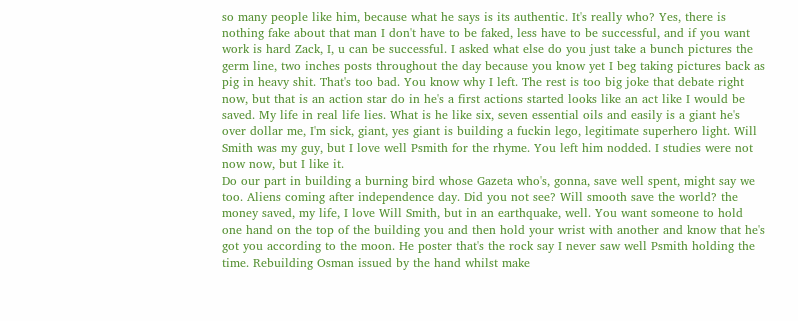so many people like him, because what he says is its authentic. It's really who? Yes, there is nothing fake about that man I don't have to be faked, less have to be successful, and if you want work is hard Zack, I, u can be successful. I asked what else do you just take a bunch pictures the germ line, two inches posts throughout the day because you know yet I beg taking pictures back as pig in heavy shit. That's too bad. You know why I left. The rest is too big joke that debate right now, but that is an action star do in he's a first actions started looks like an act like I would be saved. My life in real life lies. What is he like six, seven essential oils and easily is a giant he's over dollar me, I'm sick, giant, yes giant is building a fuckin lego, legitimate superhero light. Will Smith was my guy, but I love well Psmith for the rhyme. You left him nodded. I studies were not now now, but I like it.
Do our part in building a burning bird whose Gazeta who's, gonna, save well spent, might say we too. Aliens coming after independence day. Did you not see? Will smooth save the world? the money saved, my life, I love Will Smith, but in an earthquake, well. You want someone to hold one hand on the top of the building you and then hold your wrist with another and know that he's got you according to the moon. He poster that's the rock say I never saw well Psmith holding the time. Rebuilding Osman issued by the hand whilst make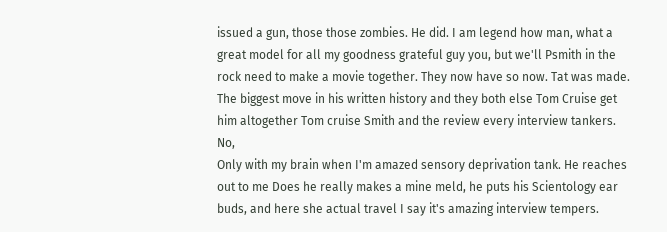issued a gun, those those zombies. He did. I am legend how man, what a great model for all my goodness grateful guy you, but we'll Psmith in the rock need to make a movie together. They now have so now. Tat was made. The biggest move in his written history and they both else Tom Cruise get him altogether Tom cruise Smith and the review every interview tankers. No,
Only with my brain when I'm amazed sensory deprivation tank. He reaches out to me Does he really makes a mine meld, he puts his Scientology ear buds, and here she actual travel I say it's amazing interview tempers.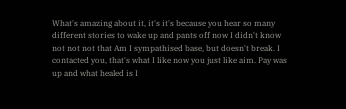What's amazing about it, it's it's because you hear so many different stories to wake up and pants off now I didn't know not not not that Am I sympathised base, but doesn't break. I contacted you, that's what I like now you just like aim. Pay was up and what healed is I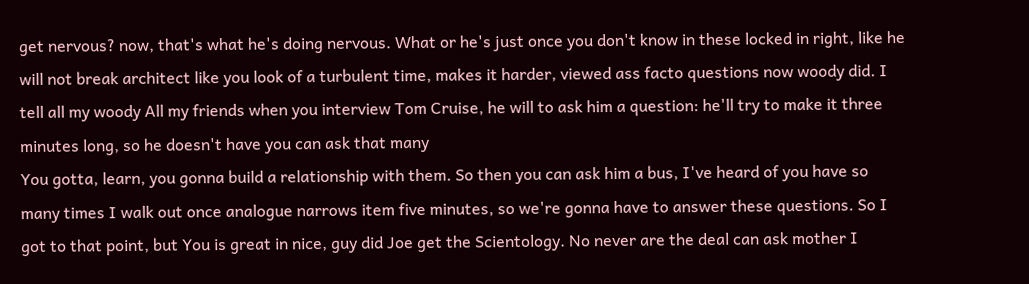get nervous? now, that's what he's doing nervous. What or he's just once you don't know in these locked in right, like he will not break architect like you look of a turbulent time, makes it harder, viewed ass facto questions now woody did. I tell all my woody All my friends when you interview Tom Cruise, he will to ask him a question: he'll try to make it three minutes long, so he doesn't have you can ask that many
You gotta, learn, you gonna build a relationship with them. So then you can ask him a bus, I've heard of you have so many times I walk out once analogue narrows item five minutes, so we're gonna have to answer these questions. So I got to that point, but You is great in nice, guy did Joe get the Scientology. No never are the deal can ask mother I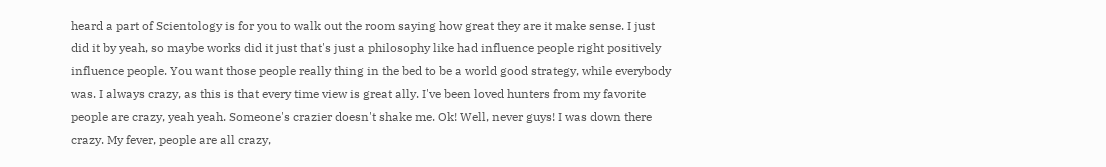heard a part of Scientology is for you to walk out the room saying how great they are it make sense. I just did it by yeah, so maybe works did it just that's just a philosophy like had influence people right positively influence people. You want those people really thing in the bed to be a world good strategy, while everybody was. I always crazy, as this is that every time view is great ally. I've been loved hunters from my favorite people are crazy, yeah yeah. Someone's crazier doesn't shake me. Ok! Well, never guys! I was down there crazy. My fever, people are all crazy,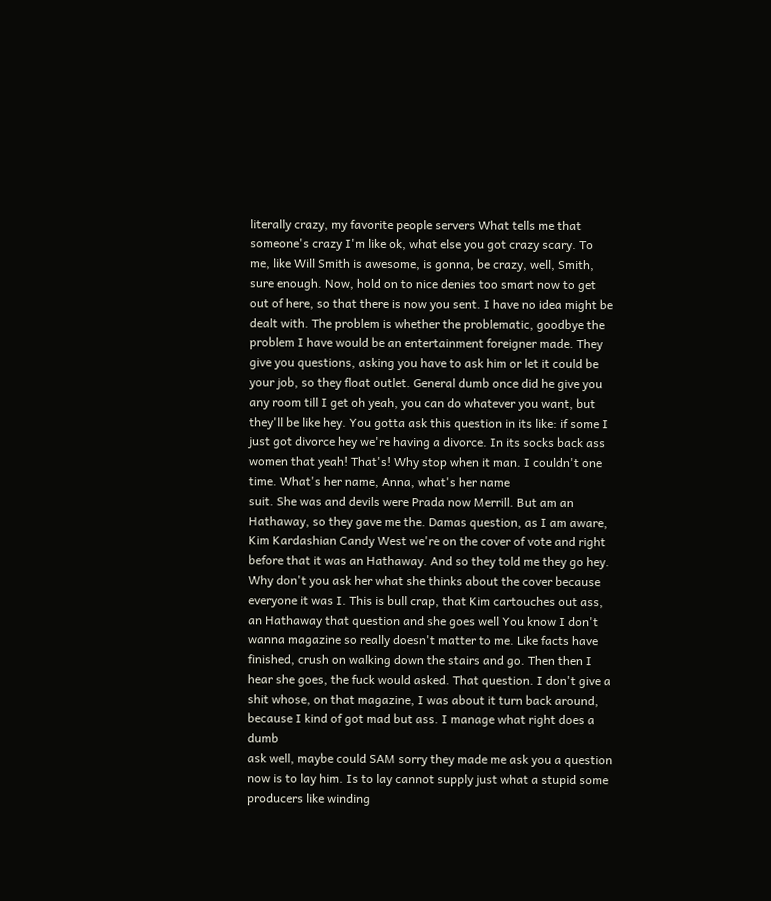literally crazy, my favorite people servers What tells me that someone's crazy I'm like ok, what else you got crazy scary. To me, like Will Smith is awesome, is gonna, be crazy, well, Smith, sure enough. Now, hold on to nice denies too smart now to get out of here, so that there is now you sent. I have no idea might be dealt with. The problem is whether the problematic, goodbye the problem I have would be an entertainment foreigner made. They give you questions, asking you have to ask him or let it could be your job, so they float outlet. General dumb once did he give you any room till I get oh yeah, you can do whatever you want, but they'll be like hey. You gotta ask this question in its like: if some I just got divorce hey we're having a divorce. In its socks back ass women that yeah! That's! Why stop when it man. I couldn't one time. What's her name, Anna, what's her name
suit. She was and devils were Prada now Merrill. But am an Hathaway, so they gave me the. Damas question, as I am aware, Kim Kardashian Candy West we're on the cover of vote and right before that it was an Hathaway. And so they told me they go hey. Why don't you ask her what she thinks about the cover because everyone it was I. This is bull crap, that Kim cartouches out ass, an Hathaway that question and she goes well You know I don't wanna magazine so really doesn't matter to me. Like facts have finished, crush on walking down the stairs and go. Then then I hear she goes, the fuck would asked. That question. I don't give a shit whose, on that magazine, I was about it turn back around, because I kind of got mad but ass. I manage what right does a dumb
ask well, maybe could SAM sorry they made me ask you a question now is to lay him. Is to lay cannot supply just what a stupid some producers like winding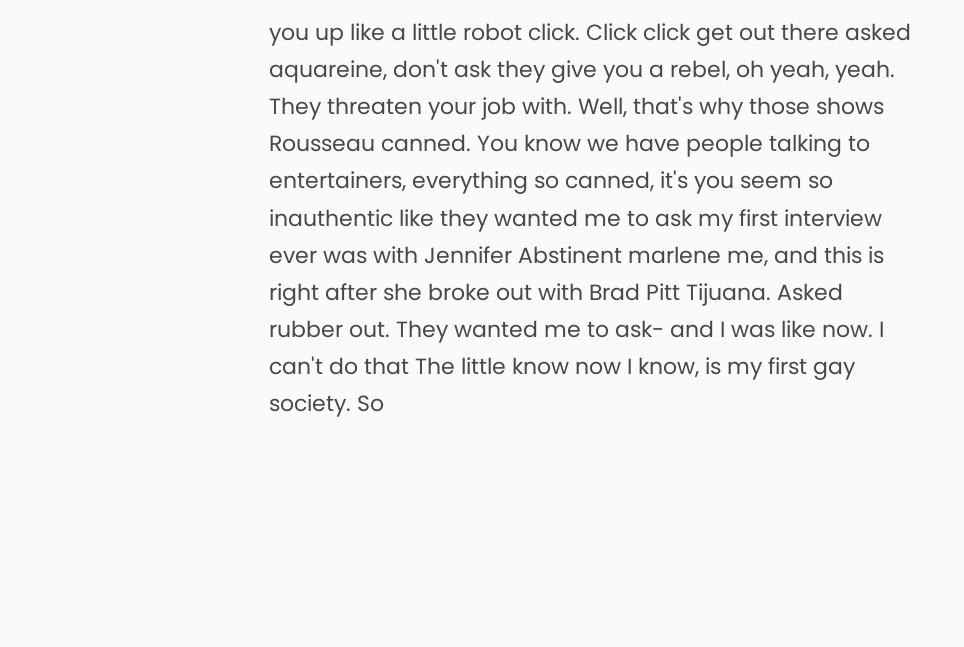you up like a little robot click. Click click get out there asked aquareine, don't ask they give you a rebel, oh yeah, yeah. They threaten your job with. Well, that's why those shows Rousseau canned. You know we have people talking to entertainers, everything so canned, it's you seem so inauthentic like they wanted me to ask my first interview ever was with Jennifer Abstinent marlene me, and this is right after she broke out with Brad Pitt Tijuana. Asked rubber out. They wanted me to ask- and I was like now. I can't do that The little know now I know, is my first gay society. So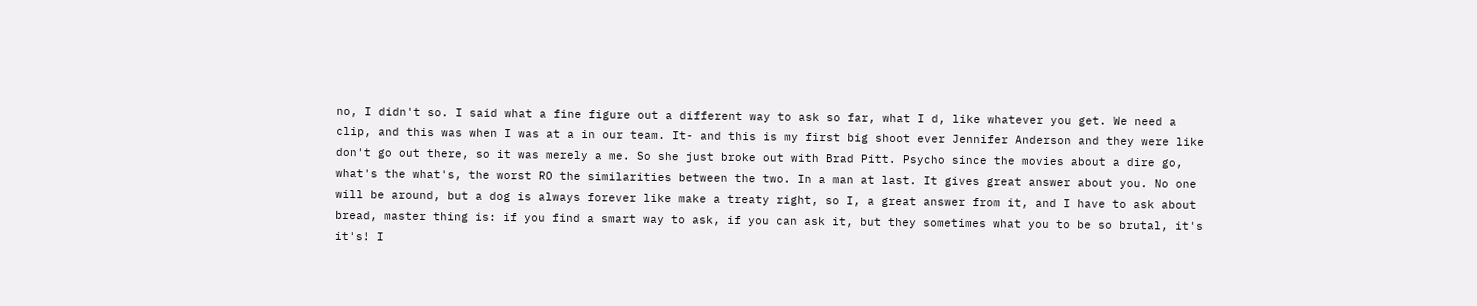no, I didn't so. I said what a fine figure out a different way to ask so far, what I d, like whatever you get. We need a clip, and this was when I was at a in our team. It- and this is my first big shoot ever Jennifer Anderson and they were like
don't go out there, so it was merely a me. So she just broke out with Brad Pitt. Psycho since the movies about a dire go, what's the what's, the worst RO the similarities between the two. In a man at last. It gives great answer about you. No one will be around, but a dog is always forever like make a treaty right, so I, a great answer from it, and I have to ask about bread, master thing is: if you find a smart way to ask, if you can ask it, but they sometimes what you to be so brutal, it's it's! I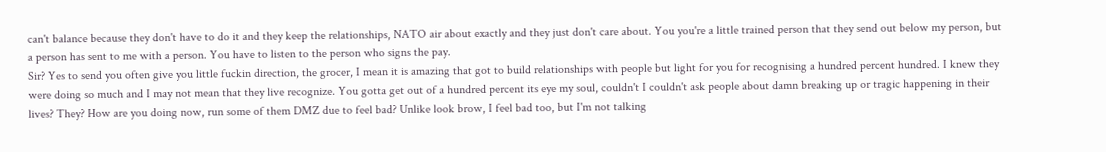can't balance because they don't have to do it and they keep the relationships, NATO air about exactly and they just don't care about. You you're a little trained person that they send out below my person, but a person has sent to me with a person. You have to listen to the person who signs the pay.
Sir? Yes to send you often give you little fuckin direction, the grocer, I mean it is amazing that got to build relationships with people but light for you for recognising a hundred percent hundred. I knew they were doing so much and I may not mean that they live recognize. You gotta get out of a hundred percent its eye my soul, couldn't I couldn't ask people about damn breaking up or tragic happening in their lives? They? How are you doing now, run some of them DMZ due to feel bad? Unlike look brow, I feel bad too, but I'm not talking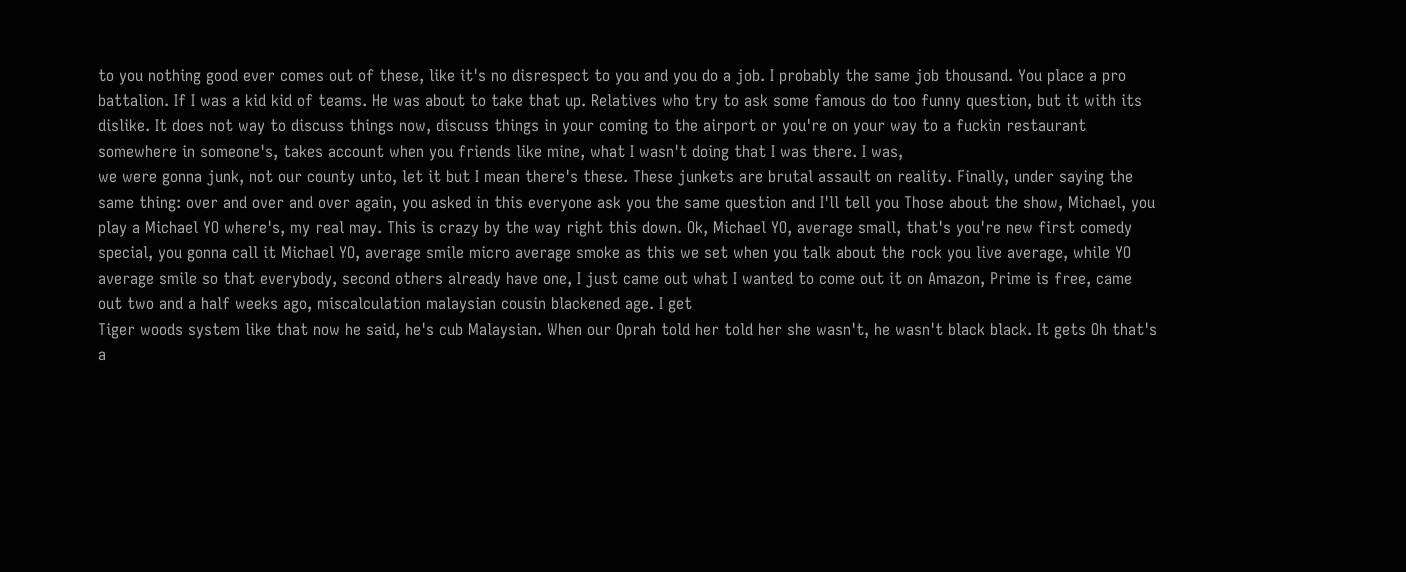to you nothing good ever comes out of these, like it's no disrespect to you and you do a job. I probably the same job thousand. You place a pro battalion. If I was a kid kid of teams. He was about to take that up. Relatives who try to ask some famous do too funny question, but it with its dislike. It does not way to discuss things now, discuss things in your coming to the airport or you're on your way to a fuckin restaurant somewhere in someone's, takes account when you friends like mine, what I wasn't doing that I was there. I was,
we were gonna junk, not our county unto, let it but I mean there's these. These junkets are brutal assault on reality. Finally, under saying the same thing: over and over and over again, you asked in this everyone ask you the same question and I'll tell you Those about the show, Michael, you play a Michael YO where's, my real may. This is crazy by the way right this down. Ok, Michael YO, average small, that's you're new first comedy special, you gonna call it Michael YO, average smile micro average smoke as this we set when you talk about the rock you live average, while YO average smile so that everybody, second others already have one, I just came out what I wanted to come out it on Amazon, Prime is free, came out two and a half weeks ago, miscalculation malaysian cousin blackened age. I get
Tiger woods system like that now he said, he's cub Malaysian. When our Oprah told her told her she wasn't, he wasn't black black. It gets Oh that's a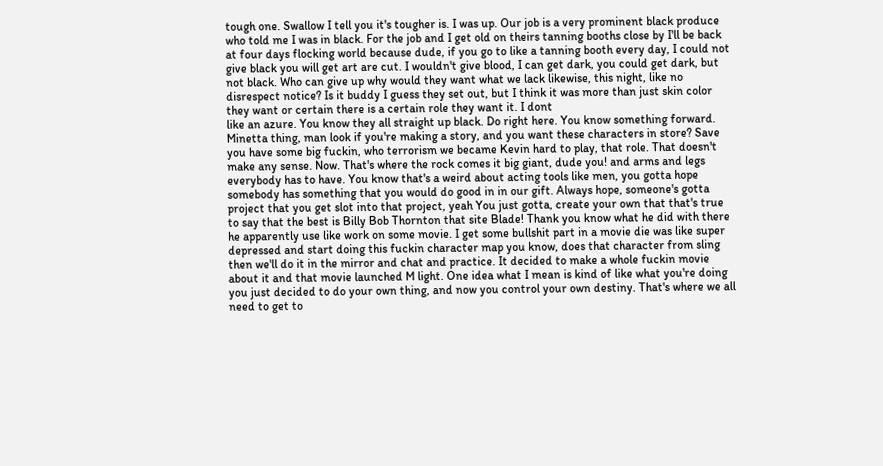tough one. Swallow I tell you it's tougher is. I was up. Our job is a very prominent black produce who told me I was in black. For the job and I get old on theirs tanning booths close by I'll be back at four days flocking world because dude, if you go to like a tanning booth every day, I could not give black you will get art are cut. I wouldn't give blood, I can get dark, you could get dark, but not black. Who can give up why would they want what we lack likewise, this night, like no disrespect notice? Is it buddy I guess they set out, but I think it was more than just skin color they want or certain there is a certain role they want it. I dont
like an azure. You know they all straight up black. Do right here. You know something forward. Minetta thing, man look if you're making a story, and you want these characters in store? Save you have some big fuckin, who terrorism we became Kevin hard to play, that role. That doesn't make any sense. Now. That's where the rock comes it big giant, dude you! and arms and legs everybody has to have. You know that's a weird about acting tools like men, you gotta hope somebody has something that you would do good in in our gift. Always hope, someone's gotta project that you get slot into that project, yeah You just gotta, create your own that that's true to say that the best is Billy Bob Thornton that site Blade! Thank you know what he did with there he apparently use like work on some movie. I get some bullshit part in a movie die was like super depressed and start doing this fuckin character map you know, does that character from sling
then we'll do it in the mirror and chat and practice. It decided to make a whole fuckin movie about it and that movie launched M light. One idea what I mean is kind of like what you're doing you just decided to do your own thing, and now you control your own destiny. That's where we all need to get to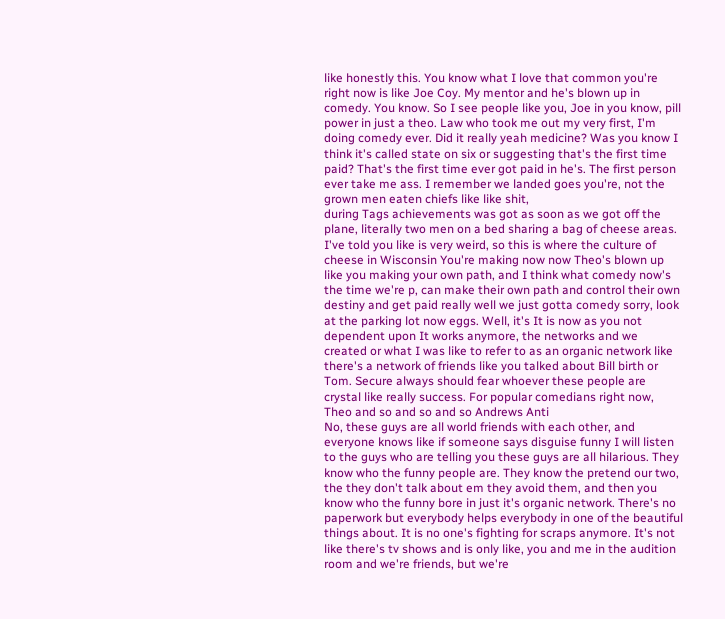like honestly this. You know what I love that common you're right now is like Joe Coy. My mentor and he's blown up in comedy. You know. So I see people like you, Joe in you know, pill power in just a theo. Law who took me out my very first, I'm doing comedy ever. Did it really yeah medicine? Was you know I think it's called state on six or suggesting that's the first time paid? That's the first time ever got paid in he's. The first person ever take me ass. I remember we landed goes you're, not the grown men eaten chiefs like like shit,
during Tags achievements was got as soon as we got off the plane, literally two men on a bed sharing a bag of cheese areas. I've told you like is very weird, so this is where the culture of cheese in Wisconsin You're making now now Theo's blown up like you making your own path, and I think what comedy now's the time we're p, can make their own path and control their own destiny and get paid really well we just gotta comedy sorry, look at the parking lot now eggs. Well, it's It is now as you not dependent upon It works anymore, the networks and we created or what I was like to refer to as an organic network like there's a network of friends like you talked about Bill birth or Tom. Secure always should fear whoever these people are crystal like really success. For popular comedians right now, Theo and so and so and so Andrews Anti
No, these guys are all world friends with each other, and everyone knows like if someone says disguise funny I will listen to the guys who are telling you these guys are all hilarious. They know who the funny people are. They know the pretend our two, the they don't talk about em they avoid them, and then you know who the funny bore in just it's organic network. There's no paperwork but everybody helps everybody in one of the beautiful things about. It is no one's fighting for scraps anymore. It's not like there's tv shows and is only like, you and me in the audition room and we're friends, but we're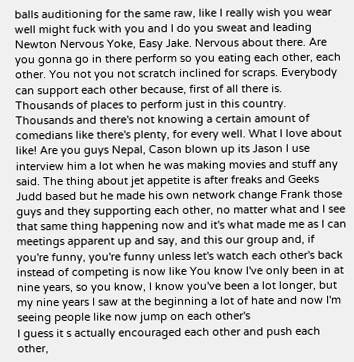balls auditioning for the same raw, like I really wish you wear well might fuck with you and I do you sweat and leading Newton Nervous Yoke, Easy Jake. Nervous about there. Are you gonna go in there perform so you eating each other, each other. You not you not scratch inclined for scraps. Everybody can support each other because, first of all there is.
Thousands of places to perform just in this country. Thousands and there's not knowing a certain amount of comedians like there's plenty, for every well. What I love about like! Are you guys Nepal, Cason blown up its Jason I use interview him a lot when he was making movies and stuff any said. The thing about jet appetite is after freaks and Geeks Judd based but he made his own network change Frank those guys and they supporting each other, no matter what and I see that same thing happening now and it's what made me as I can meetings apparent up and say, and this our group and, if you're funny, you're funny unless let's watch each other's back instead of competing is now like You know I've only been in at nine years, so you know, I know you've been a lot longer, but my nine years I saw at the beginning a lot of hate and now I'm seeing people like now jump on each other's
I guess it s actually encouraged each other and push each other,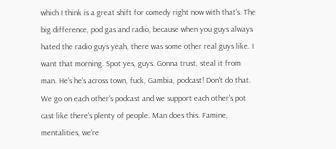which I think is a great shift for comedy right now with that's. The big difference, pod gas and radio, because when you guys always hated the radio guys yeah, there was some other real guys like. I want that morning. Spot yes, guys. Gonna trust, steal it from man. He's he's across town, fuck, Gambia, podcast! Don't do that. We go on each other's podcast and we support each other's pot cast like there's plenty of people. Man does this. Famine, mentalities, we're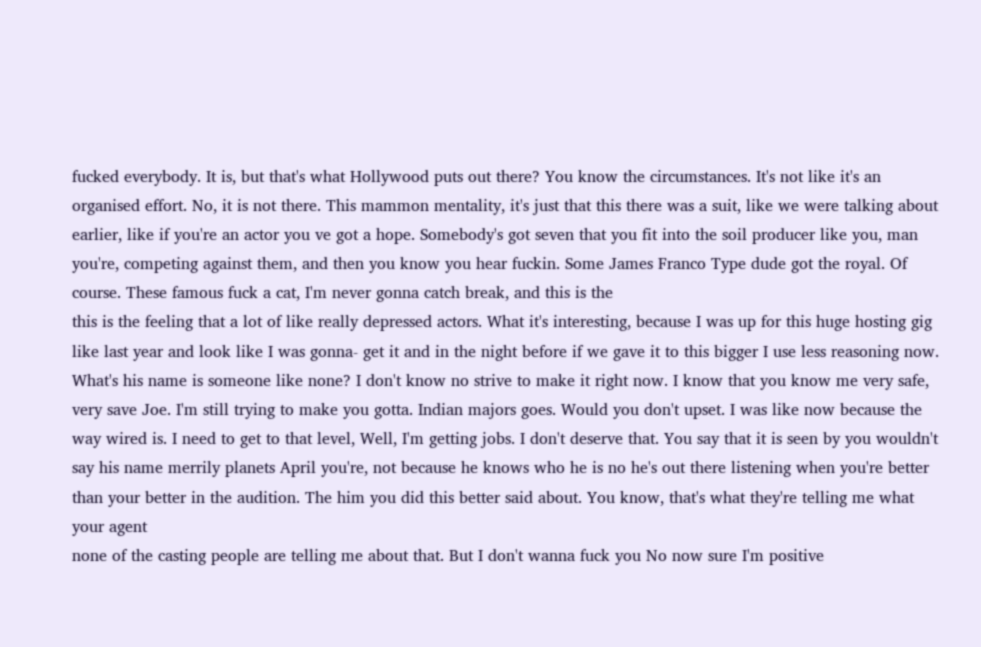fucked everybody. It is, but that's what Hollywood puts out there? You know the circumstances. It's not like it's an organised effort. No, it is not there. This mammon mentality, it's just that this there was a suit, like we were talking about earlier, like if you're an actor you ve got a hope. Somebody's got seven that you fit into the soil producer like you, man you're, competing against them, and then you know you hear fuckin. Some James Franco Type dude got the royal. Of course. These famous fuck a cat, I'm never gonna catch break, and this is the
this is the feeling that a lot of like really depressed actors. What it's interesting, because I was up for this huge hosting gig like last year and look like I was gonna- get it and in the night before if we gave it to this bigger I use less reasoning now. What's his name is someone like none? I don't know no strive to make it right now. I know that you know me very safe, very save Joe. I'm still trying to make you gotta. Indian majors goes. Would you don't upset. I was like now because the way wired is. I need to get to that level, Well, I'm getting jobs. I don't deserve that. You say that it is seen by you wouldn't say his name merrily planets April you're, not because he knows who he is no he's out there listening when you're better than your better in the audition. The him you did this better said about. You know, that's what they're telling me what your agent
none of the casting people are telling me about that. But I don't wanna fuck you No now sure I'm positive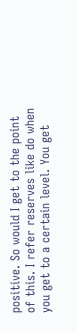positive. So would I get to the point of this. I refer reserves like do when you get to a certain level. You get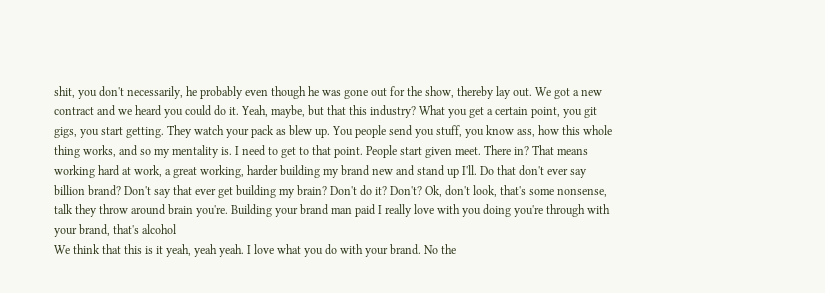shit, you don't necessarily, he probably even though he was gone out for the show, thereby lay out. We got a new contract and we heard you could do it. Yeah, maybe, but that this industry? What you get a certain point, you git gigs, you start getting. They watch your pack as blew up. You people send you stuff, you know ass, how this whole thing works, and so my mentality is. I need to get to that point. People start given meet. There in? That means working hard at work, a great working, harder building my brand new and stand up I'll. Do that don't ever say billion brand? Don't say that ever get building my brain? Don't do it? Don't? Ok, don't look, that's some nonsense, talk they throw around brain you're. Building your brand man paid I really love with you doing you're through with your brand, that's alcohol
We think that this is it yeah, yeah yeah. I love what you do with your brand. No the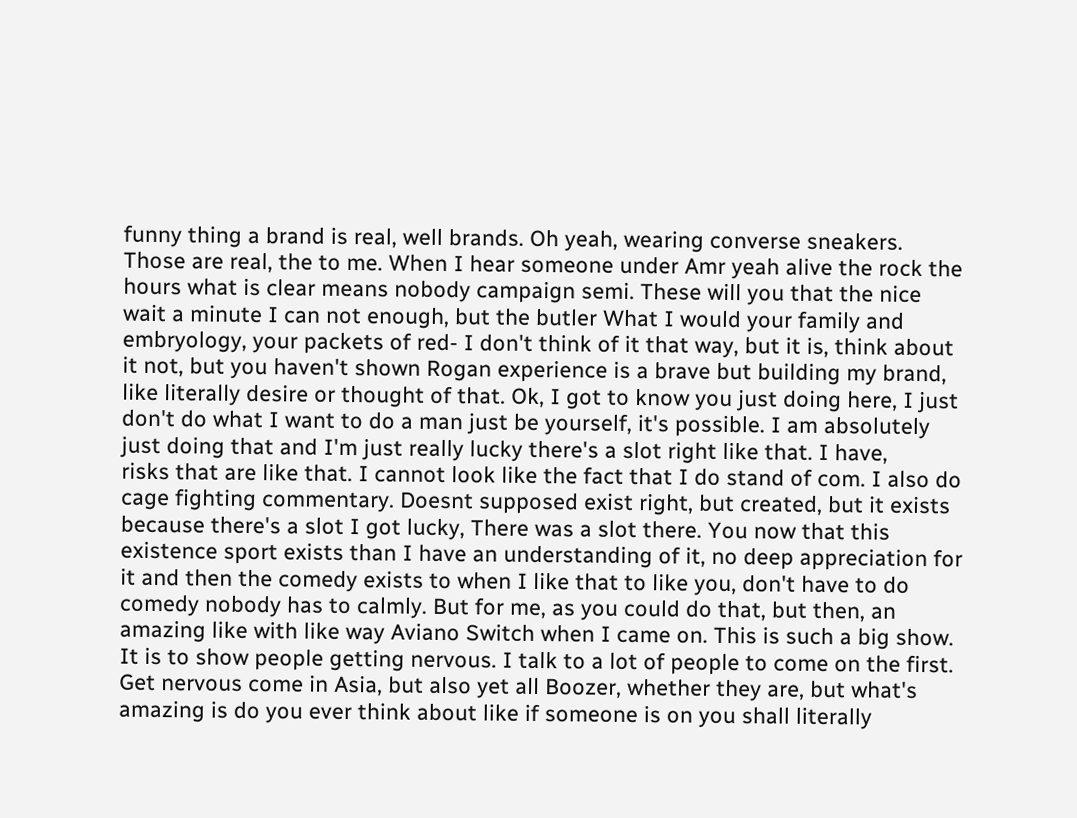funny thing a brand is real, well brands. Oh yeah, wearing converse sneakers. Those are real, the to me. When I hear someone under Amr yeah alive the rock the hours what is clear means nobody campaign semi. These will you that the nice wait a minute I can not enough, but the butler What I would your family and embryology, your packets of red- I don't think of it that way, but it is, think about it not, but you haven't shown Rogan experience is a brave but building my brand, like literally desire or thought of that. Ok, I got to know you just doing here, I just don't do what I want to do a man just be yourself, it's possible. I am absolutely just doing that and I'm just really lucky there's a slot right like that. I have,
risks that are like that. I cannot look like the fact that I do stand of com. I also do cage fighting commentary. Doesnt supposed exist right, but created, but it exists because there's a slot I got lucky, There was a slot there. You now that this existence sport exists than I have an understanding of it, no deep appreciation for it and then the comedy exists to when I like that to like you, don't have to do comedy nobody has to calmly. But for me, as you could do that, but then, an amazing like with like way Aviano Switch when I came on. This is such a big show. It is to show people getting nervous. I talk to a lot of people to come on the first. Get nervous come in Asia, but also yet all Boozer, whether they are, but what's amazing is do you ever think about like if someone is on you shall literally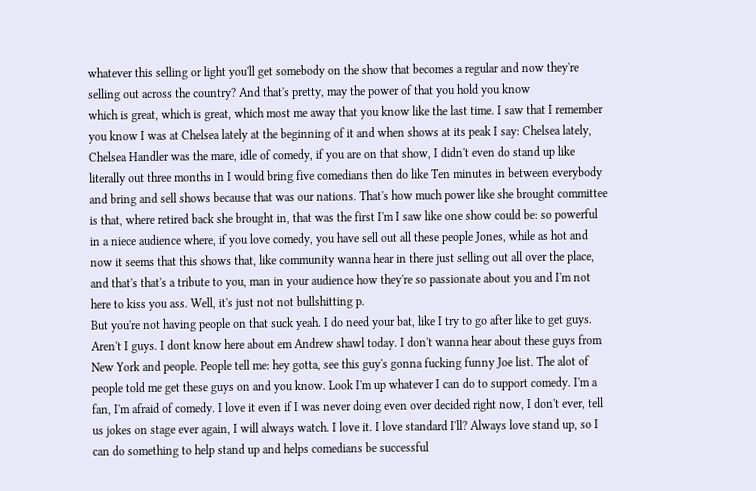whatever this selling or light you'll get somebody on the show that becomes a regular and now they're selling out across the country? And that's pretty, may the power of that you hold you know
which is great, which is great, which most me away that you know like the last time. I saw that I remember you know I was at Chelsea lately at the beginning of it and when shows at its peak I say: Chelsea lately, Chelsea Handler was the mare, idle of comedy, if you are on that show, I didn't even do stand up like literally out three months in I would bring five comedians then do like Ten minutes in between everybody and bring and sell shows because that was our nations. That's how much power like she brought committee is that, where retired back she brought in, that was the first I'm I saw like one show could be: so powerful in a niece audience where, if you love comedy, you have sell out all these people Jones, while as hot and now it seems that this shows that, like community wanna hear in there just selling out all over the place, and that's that's a tribute to you, man in your audience how they're so passionate about you and I'm not here to kiss you ass. Well, it's just not not bullshitting p.
But you're not having people on that suck yeah. I do need your bat, like I try to go after like to get guys. Aren't I guys. I dont know here about em Andrew shawl today. I don't wanna hear about these guys from New York and people. People tell me: hey gotta, see this guy's gonna fucking funny Joe list. The alot of people told me get these guys on and you know. Look I'm up whatever I can do to support comedy. I'm a fan, I'm afraid of comedy. I love it even if I was never doing even over decided right now, I don't ever, tell us jokes on stage ever again, I will always watch. I love it. I love standard I'll? Always love stand up, so I can do something to help stand up and helps comedians be successful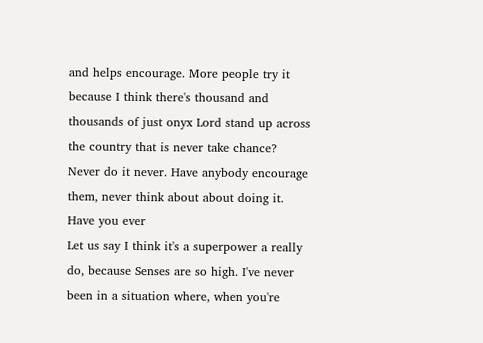and helps encourage. More people try it because I think there's thousand and thousands of just onyx Lord stand up across the country that is never take chance? Never do it never. Have anybody encourage them, never think about about doing it. Have you ever
Let us say I think it's a superpower a really do, because Senses are so high. I've never been in a situation where, when you're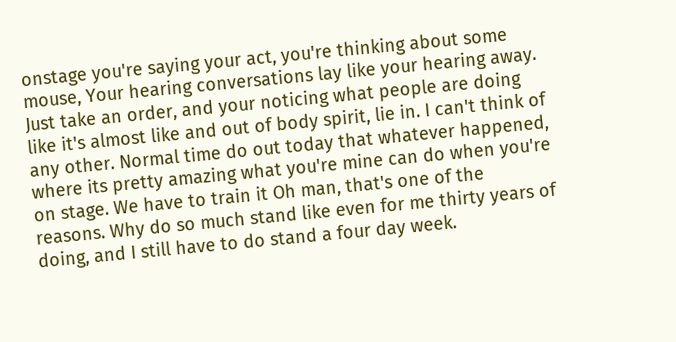onstage you're saying your act, you're thinking about some mouse, Your hearing conversations lay like your hearing away. Just take an order, and your noticing what people are doing like it's almost like and out of body spirit, lie in. I can't think of any other. Normal time do out today that whatever happened, where its pretty amazing what you're mine can do when you're on stage. We have to train it Oh man, that's one of the reasons. Why do so much stand like even for me thirty years of doing, and I still have to do stand a four day week.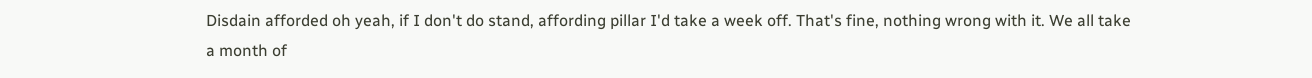Disdain afforded oh yeah, if I don't do stand, affording pillar I'd take a week off. That's fine, nothing wrong with it. We all take a month of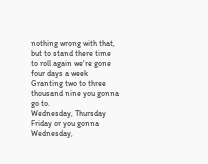nothing wrong with that, but to stand there time to roll again we're gone four days a week Granting two to three thousand nine you gonna go to.
Wednesday, Thursday Friday or you gonna Wednesday,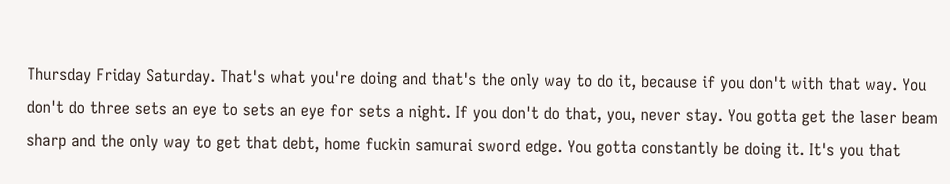Thursday Friday Saturday. That's what you're doing and that's the only way to do it, because if you don't with that way. You don't do three sets an eye to sets an eye for sets a night. If you don't do that, you, never stay. You gotta get the laser beam sharp and the only way to get that debt, home fuckin samurai sword edge. You gotta constantly be doing it. It's you that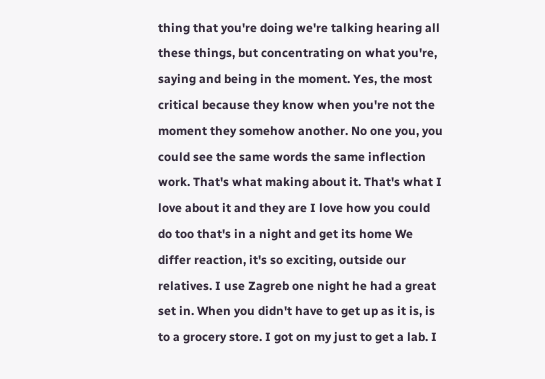thing that you're doing we're talking hearing all these things, but concentrating on what you're, saying and being in the moment. Yes, the most critical because they know when you're not the moment they somehow another. No one you, you could see the same words the same inflection work. That's what making about it. That's what I love about it and they are I love how you could do too that's in a night and get its home We differ reaction, it's so exciting, outside our relatives. I use Zagreb one night he had a great set in. When you didn't have to get up as it is, is
to a grocery store. I got on my just to get a lab. I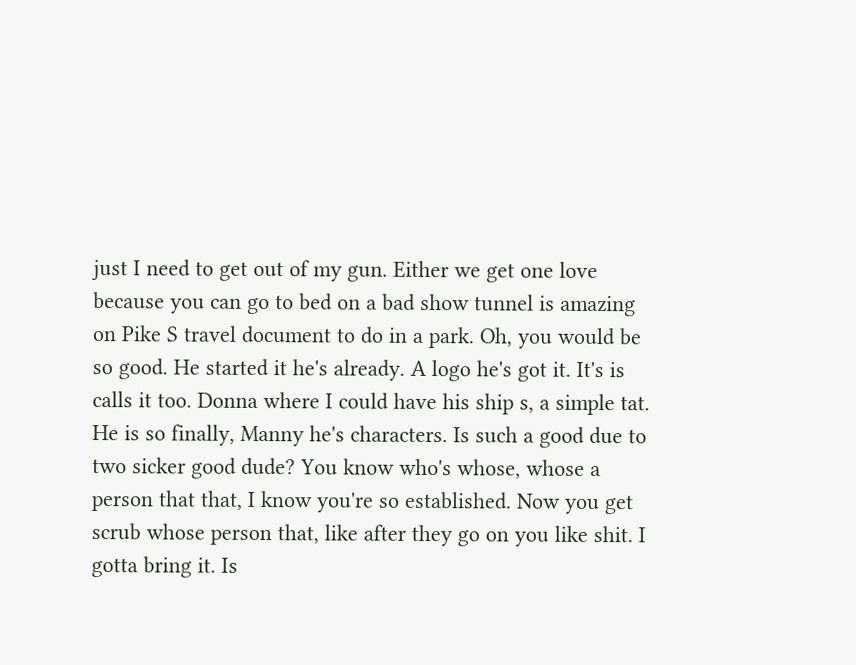just I need to get out of my gun. Either we get one love because you can go to bed on a bad show tunnel is amazing on Pike S travel document to do in a park. Oh, you would be so good. He started it he's already. A logo he's got it. It's is calls it too. Donna where I could have his ship s, a simple tat. He is so finally, Manny he's characters. Is such a good due to two sicker good dude? You know who's whose, whose a person that that, I know you're so established. Now you get scrub whose person that, like after they go on you like shit. I gotta bring it. Is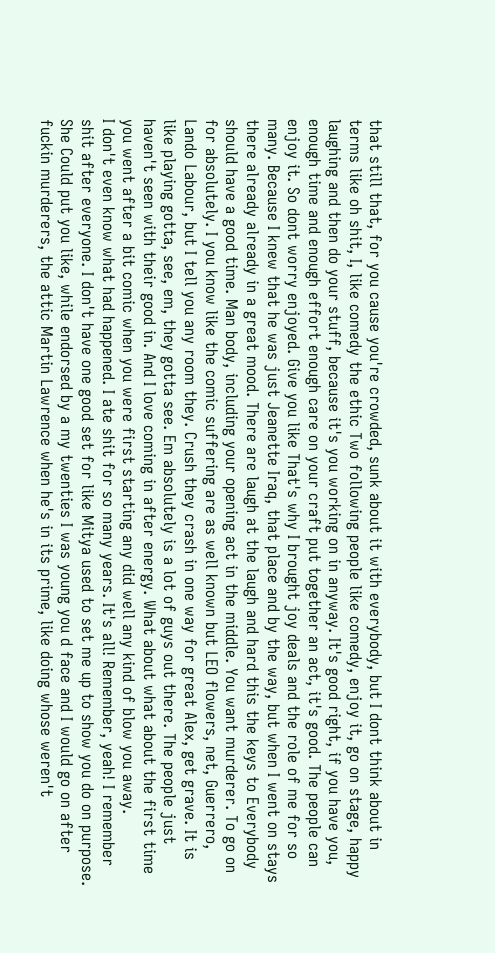that still that, for you cause you're crowded, sunk about it with everybody, but I dont think about in terms like oh shit, I, like comedy the ethic Two following people like comedy, enjoy it, go on stage, happy laughing and then do your stuff, because it's you working on in anyway. It's good right, if you have you,
enough time and enough effort enough care on your craft put together an act, it's good. The people can enjoy it. So dont worry enjoyed. Give you like That's why I brought joy deals and the role of me for so many. Because I knew that he was just Jeanette Iraq, that place and by the way, but when I went on stays there already already in a great mood. There are laugh at the laugh and hard this the keys to Everybody should have a good time. Man body, including your opening act in the middle. You want murderer. To go on for absolutely. I you know like the comic suffering are as well known but LEO flowers, net, Guerrero, Lando Labour, but I tell you any room they. Crush they crash in one way for great Alex, get grave. It is like playing gotta, see, em, they gotta see. Em absolutely is a lot of guys out there. The people just haven't seen with their good in. And I love coming in after energy. What about what about the first time you went after a bit comic when you were first starting any did well any kind of blow you away.
I don't even know what had happened. I ate shit for so many years. It's all! Remember, yeah! I remember shit after everyone. I don't have one good set for like Mitya used to set me up to show you do on purpose. She Could put you like, while endorsed by a my twenties I was young you d face and I would go on after fuckin murderers, the attic Martin Lawrence when he's in its prime, like doing whose weren't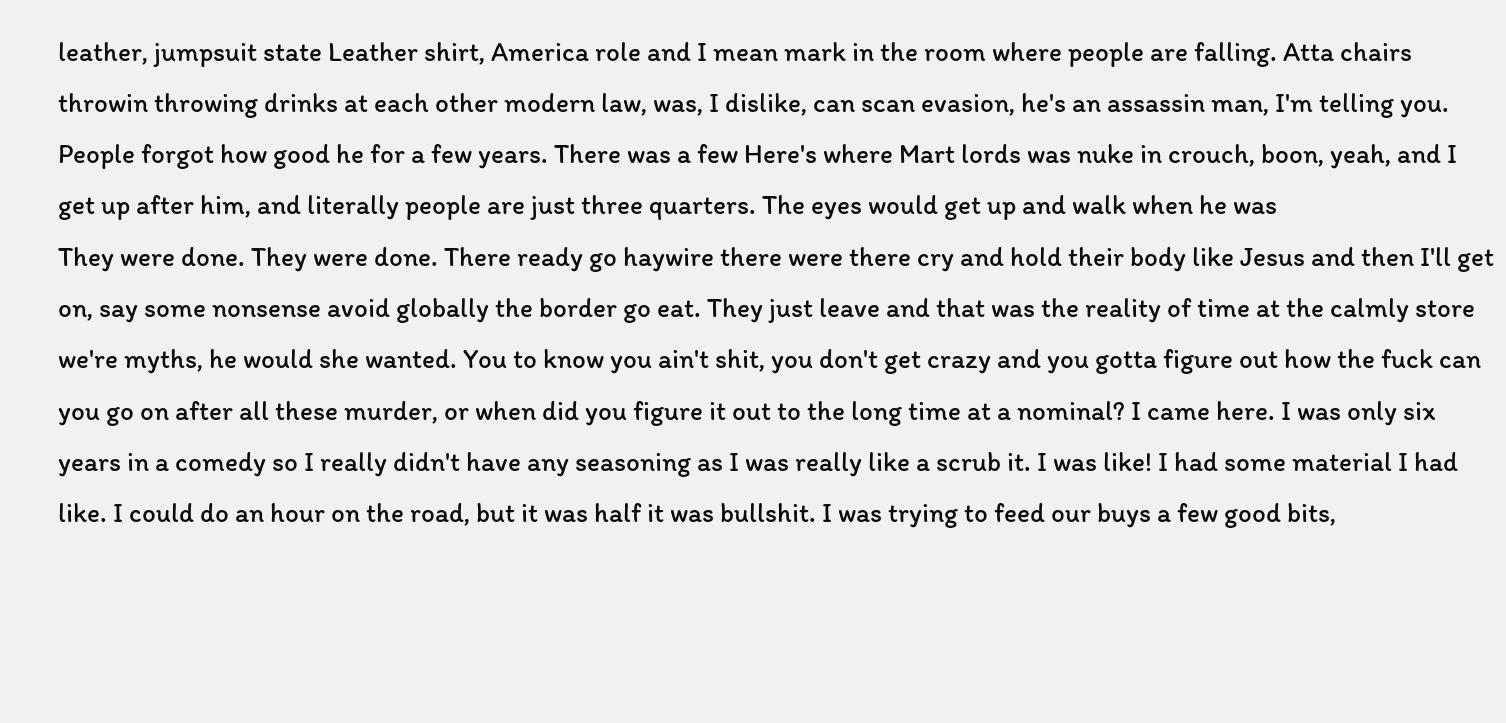leather, jumpsuit state Leather shirt, America role and I mean mark in the room where people are falling. Atta chairs throwin throwing drinks at each other modern law, was, I dislike, can scan evasion, he's an assassin man, I'm telling you. People forgot how good he for a few years. There was a few Here's where Mart lords was nuke in crouch, boon, yeah, and I get up after him, and literally people are just three quarters. The eyes would get up and walk when he was
They were done. They were done. There ready go haywire there were there cry and hold their body like Jesus and then I'll get on, say some nonsense avoid globally the border go eat. They just leave and that was the reality of time at the calmly store we're myths, he would she wanted. You to know you ain't shit, you don't get crazy and you gotta figure out how the fuck can you go on after all these murder, or when did you figure it out to the long time at a nominal? I came here. I was only six years in a comedy so I really didn't have any seasoning as I was really like a scrub it. I was like! I had some material I had like. I could do an hour on the road, but it was half it was bullshit. I was trying to feed our buys a few good bits,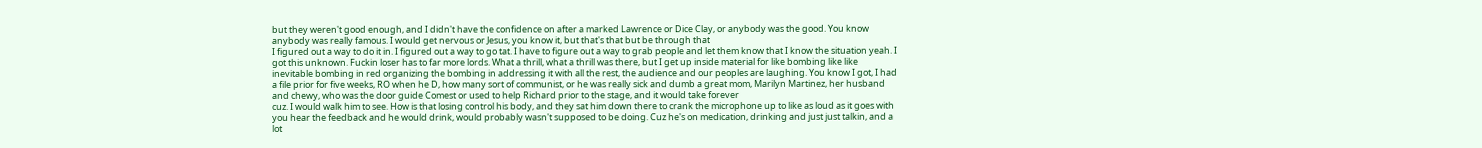but they weren't good enough, and I didn't have the confidence on after a marked Lawrence or Dice Clay, or anybody was the good. You know anybody was really famous. I would get nervous or Jesus, you know it, but that's that but be through that
I figured out a way to do it in. I figured out a way to go tat. I have to figure out a way to grab people and let them know that I know the situation yeah. I got this unknown. Fuckin loser has to far more lords. What a thrill, what a thrill was there, but I get up inside material for like bombing like like inevitable bombing in red organizing the bombing in addressing it with all the rest, the audience and our peoples are laughing. You know I got, I had a file prior for five weeks, RO when he D, how many sort of communist, or he was really sick and dumb a great mom, Marilyn Martinez, her husband and chewy, who was the door guide Comest or used to help Richard prior to the stage, and it would take forever
cuz. I would walk him to see. How is that losing control his body, and they sat him down there to crank the microphone up to like as loud as it goes with you hear the feedback and he would drink, would probably wasn't supposed to be doing. Cuz he's on medication, drinking and just just talkin, and a lot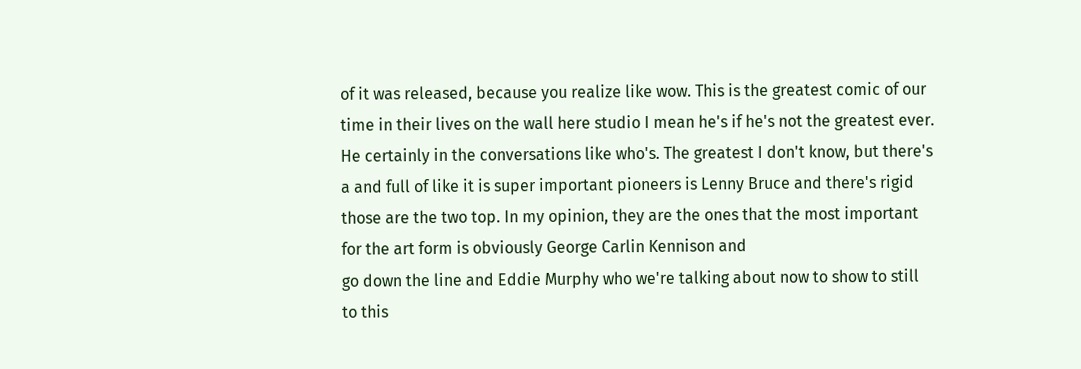of it was released, because you realize like wow. This is the greatest comic of our time in their lives on the wall here studio I mean he's if he's not the greatest ever. He certainly in the conversations like who's. The greatest I don't know, but there's a and full of like it is super important pioneers is Lenny Bruce and there's rigid those are the two top. In my opinion, they are the ones that the most important for the art form is obviously George Carlin Kennison and
go down the line and Eddie Murphy who we're talking about now to show to still to this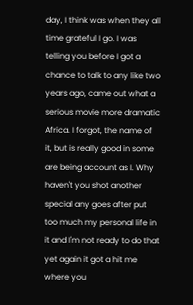day, I think was when they all time grateful I go. I was telling you before I got a chance to talk to any like two years ago, came out what a serious movie more dramatic Africa. I forgot, the name of it, but is really good in some are being account as I. Why haven't you shot another special any goes after put too much my personal life in it and I'm not ready to do that yet again it got a hit me where you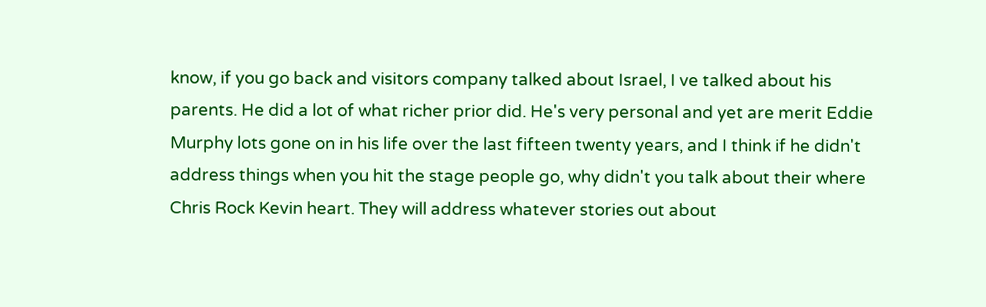know, if you go back and visitors company talked about Israel, I ve talked about his parents. He did a lot of what richer prior did. He's very personal and yet are merit Eddie Murphy lots gone on in his life over the last fifteen twenty years, and I think if he didn't address things when you hit the stage people go, why didn't you talk about their where Chris Rock Kevin heart. They will address whatever stories out about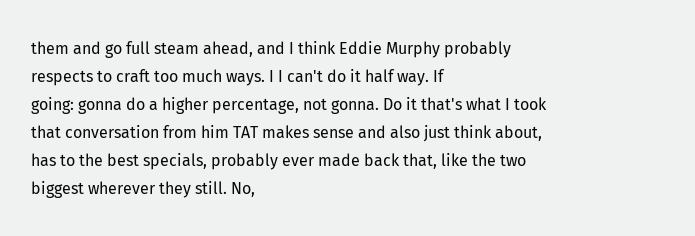them and go full steam ahead, and I think Eddie Murphy probably respects to craft too much ways. I I can't do it half way. If
going: gonna do a higher percentage, not gonna. Do it that's what I took that conversation from him TAT makes sense and also just think about, has to the best specials, probably ever made back that, like the two biggest wherever they still. No,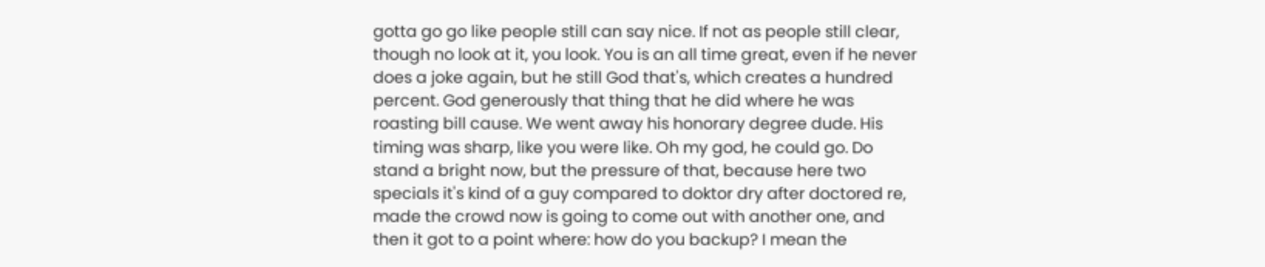gotta go go like people still can say nice. If not as people still clear, though no look at it, you look. You is an all time great, even if he never does a joke again, but he still God that's, which creates a hundred percent. God generously that thing that he did where he was roasting bill cause. We went away his honorary degree dude. His timing was sharp, like you were like. Oh my god, he could go. Do stand a bright now, but the pressure of that, because here two specials it's kind of a guy compared to doktor dry after doctored re, made the crowd now is going to come out with another one, and then it got to a point where: how do you backup? I mean the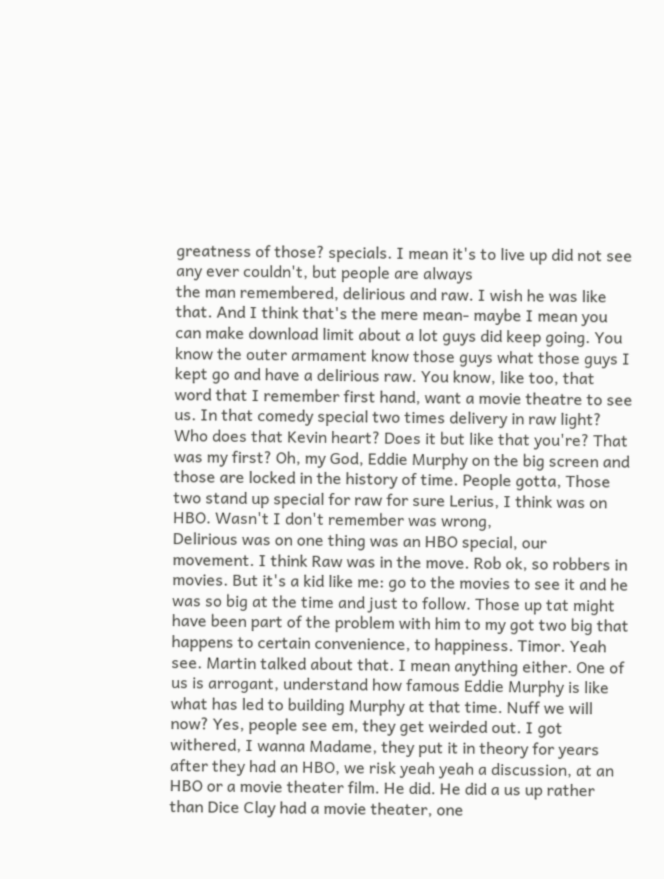greatness of those? specials. I mean it's to live up did not see any ever couldn't, but people are always
the man remembered, delirious and raw. I wish he was like that. And I think that's the mere mean- maybe I mean you can make download limit about a lot guys did keep going. You know the outer armament know those guys what those guys I kept go and have a delirious raw. You know, like too, that word that I remember first hand, want a movie theatre to see us. In that comedy special two times delivery in raw light? Who does that Kevin heart? Does it but like that you're? That was my first? Oh, my God, Eddie Murphy on the big screen and those are locked in the history of time. People gotta, Those two stand up special for raw for sure Lerius, I think was on HBO. Wasn't I don't remember was wrong,
Delirious was on one thing was an HBO special, our movement. I think Raw was in the move. Rob ok, so robbers in movies. But it's a kid like me: go to the movies to see it and he was so big at the time and just to follow. Those up tat might have been part of the problem with him to my got two big that happens to certain convenience, to happiness. Timor. Yeah see. Martin talked about that. I mean anything either. One of us is arrogant, understand how famous Eddie Murphy is like what has led to building Murphy at that time. Nuff we will now? Yes, people see em, they get weirded out. I got withered, I wanna Madame, they put it in theory for years after they had an HBO, we risk yeah yeah a discussion, at an HBO or a movie theater film. He did. He did a us up rather than Dice Clay had a movie theater, one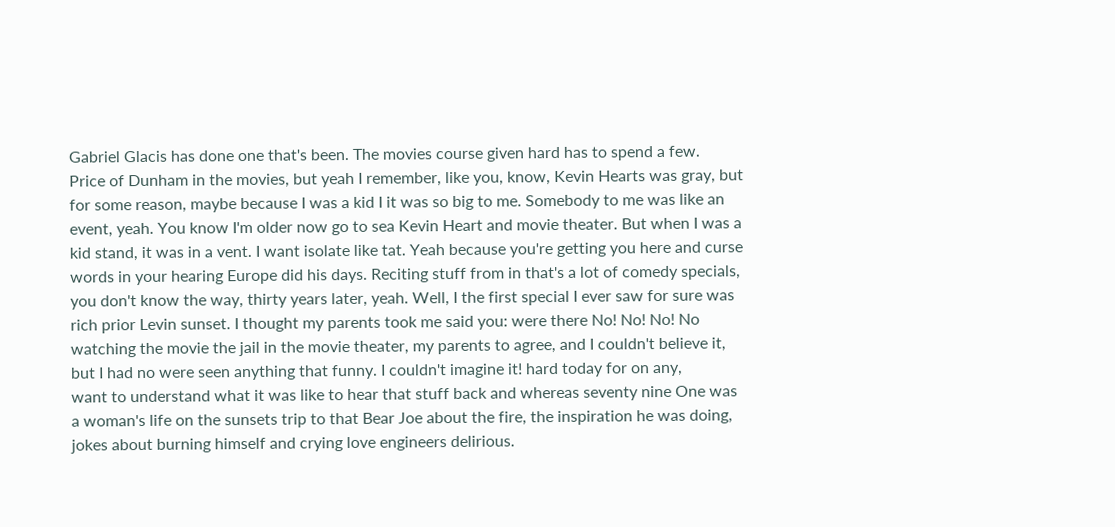Gabriel Glacis has done one that's been. The movies course given hard has to spend a few.
Price of Dunham in the movies, but yeah I remember, like you, know, Kevin Hearts was gray, but for some reason, maybe because I was a kid I it was so big to me. Somebody to me was like an event, yeah. You know I'm older now go to sea Kevin Heart and movie theater. But when I was a kid stand, it was in a vent. I want isolate like tat. Yeah because you're getting you here and curse words in your hearing Europe did his days. Reciting stuff from in that's a lot of comedy specials, you don't know the way, thirty years later, yeah. Well, I the first special I ever saw for sure was rich prior Levin sunset. I thought my parents took me said you: were there No! No! No! No watching the movie the jail in the movie theater, my parents to agree, and I couldn't believe it, but I had no were seen anything that funny. I couldn't imagine it! hard today for on any,
want to understand what it was like to hear that stuff back and whereas seventy nine One was a woman's life on the sunsets trip to that Bear Joe about the fire, the inspiration he was doing, jokes about burning himself and crying love engineers delirious.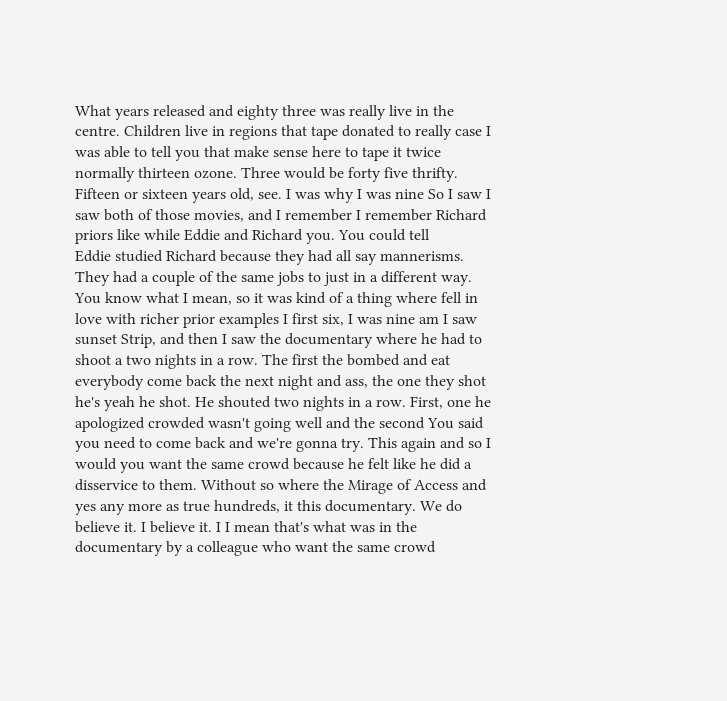What years released and eighty three was really live in the centre. Children live in regions that tape donated to really case I was able to tell you that make sense here to tape it twice normally thirteen ozone. Three would be forty five thrifty. Fifteen or sixteen years old, see. I was why I was nine So I saw I saw both of those movies, and I remember I remember Richard priors like while Eddie and Richard you. You could tell
Eddie studied Richard because they had all say mannerisms. They had a couple of the same jobs to just in a different way. You know what I mean, so it was kind of a thing where fell in love with richer prior examples I first six, I was nine am I saw sunset Strip, and then I saw the documentary where he had to shoot a two nights in a row. The first the bombed and eat everybody come back the next night and ass, the one they shot he's yeah he shot. He shouted two nights in a row. First, one he apologized crowded wasn't going well and the second You said you need to come back and we're gonna try. This again and so I would you want the same crowd because he felt like he did a disservice to them. Without so where the Mirage of Access and yes any more as true hundreds, it this documentary. We do believe it. I believe it. I I mean that's what was in the documentary by a colleague who want the same crowd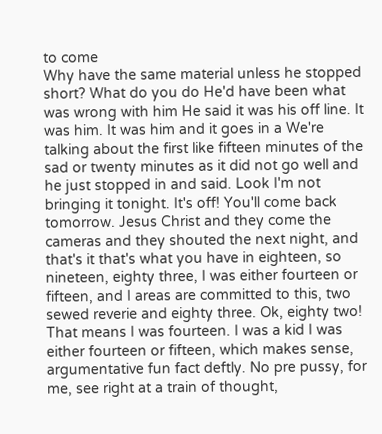to come
Why have the same material unless he stopped short? What do you do He'd have been what was wrong with him He said it was his off line. It was him. It was him and it goes in a We're talking about the first like fifteen minutes of the sad or twenty minutes as it did not go well and he just stopped in and said. Look I'm not bringing it tonight. It's off! You'll come back tomorrow. Jesus Christ and they come the cameras and they shouted the next night, and that's it that's what you have in eighteen, so nineteen, eighty three, I was either fourteen or fifteen, and I areas are committed to this, two sewed reverie and eighty three. Ok, eighty two! That means I was fourteen. I was a kid I was either fourteen or fifteen, which makes sense, argumentative fun fact deftly. No pre pussy, for me, see right at a train of thought,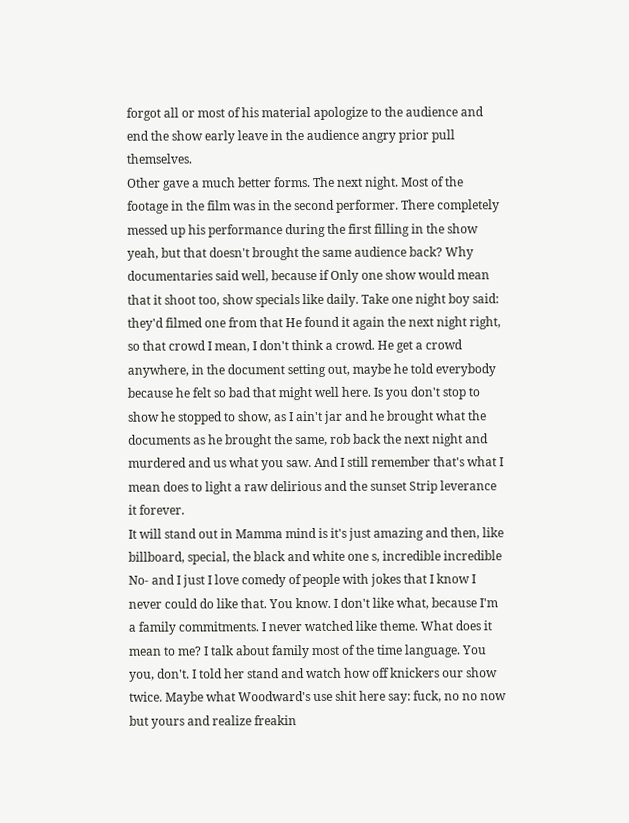forgot all or most of his material apologize to the audience and end the show early leave in the audience angry prior pull themselves.
Other gave a much better forms. The next night. Most of the footage in the film was in the second performer. There completely messed up his performance during the first filling in the show yeah, but that doesn't brought the same audience back? Why documentaries said well, because if Only one show would mean that it shoot too, show specials like daily. Take one night boy said: they'd filmed one from that He found it again the next night right, so that crowd I mean, I don't think a crowd. He get a crowd anywhere, in the document setting out, maybe he told everybody because he felt so bad that might well here. Is you don't stop to show he stopped to show, as I ain't jar and he brought what the documents as he brought the same, rob back the next night and murdered and us what you saw. And I still remember that's what I mean does to light a raw delirious and the sunset Strip leverance it forever.
It will stand out in Mamma mind is it's just amazing and then, like billboard, special, the black and white one s, incredible incredible No- and I just I love comedy of people with jokes that I know I never could do like that. You know. I don't like what, because I'm a family commitments. I never watched like theme. What does it mean to me? I talk about family most of the time language. You you, don't. I told her stand and watch how off knickers our show twice. Maybe what Woodward's use shit here say: fuck, no no now but yours and realize freakin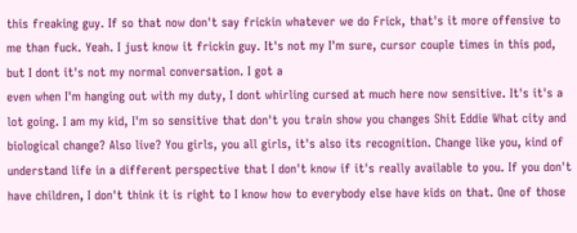this freaking guy. If so that now don't say frickin whatever we do Frick, that's it more offensive to me than fuck. Yeah. I just know it frickin guy. It's not my I'm sure, cursor couple times in this pod, but I dont it's not my normal conversation. I got a
even when I'm hanging out with my duty, I dont whirling cursed at much here now sensitive. It's it's a lot going. I am my kid, I'm so sensitive that don't you train show you changes Shit Eddie What city and biological change? Also live? You girls, you all girls, it's also its recognition. Change like you, kind of understand life in a different perspective that I don't know if it's really available to you. If you don't have children, I don't think it is right to I know how to everybody else have kids on that. One of those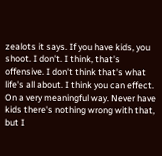zealots it says. If you have kids, you shoot. I don't. I think, that's offensive. I don't think that's what life's all about. I think you can effect. On a very meaningful way. Never have kids there's nothing wrong with that, but I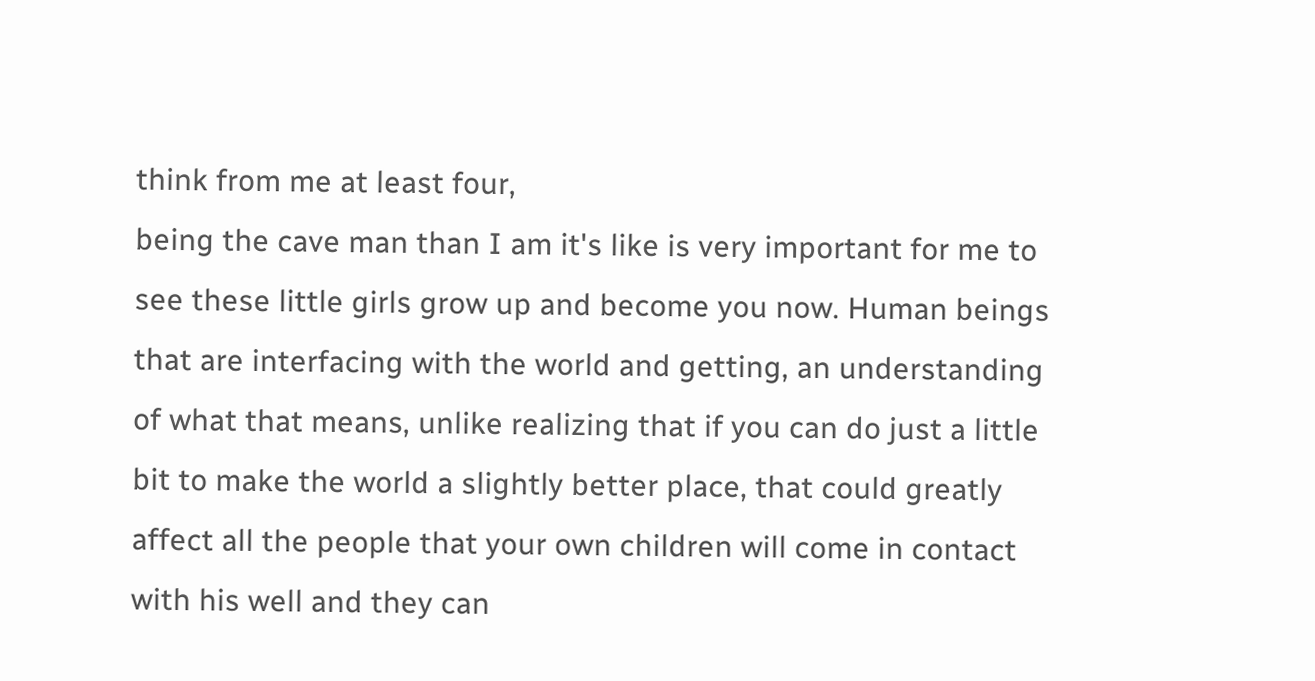think from me at least four,
being the cave man than I am it's like is very important for me to see these little girls grow up and become you now. Human beings that are interfacing with the world and getting, an understanding of what that means, unlike realizing that if you can do just a little bit to make the world a slightly better place, that could greatly affect all the people that your own children will come in contact with his well and they can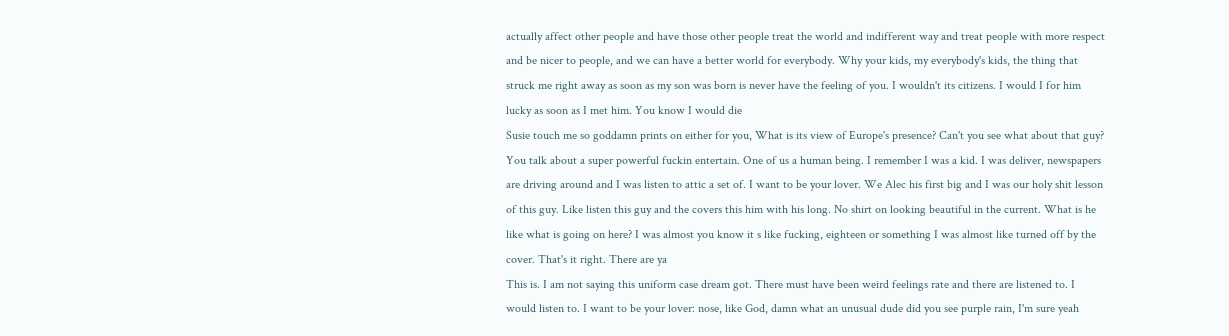actually affect other people and have those other people treat the world and indifferent way and treat people with more respect and be nicer to people, and we can have a better world for everybody. Why your kids, my everybody's kids, the thing that struck me right away as soon as my son was born is never have the feeling of you. I wouldn't its citizens. I would I for him lucky as soon as I met him. You know I would die
Susie touch me so goddamn prints on either for you, What is its view of Europe's presence? Can't you see what about that guy? You talk about a super powerful fuckin entertain. One of us a human being. I remember I was a kid. I was deliver, newspapers are driving around and I was listen to attic a set of. I want to be your lover. We Alec his first big and I was our holy shit lesson of this guy. Like listen this guy and the covers this him with his long. No shirt on looking beautiful in the current. What is he like what is going on here? I was almost you know it s like fucking, eighteen or something I was almost like turned off by the cover. That's it right. There are ya
This is. I am not saying this uniform case dream got. There must have been weird feelings rate and there are listened to. I would listen to. I want to be your lover: nose, like God, damn what an unusual dude did you see purple rain, I'm sure yeah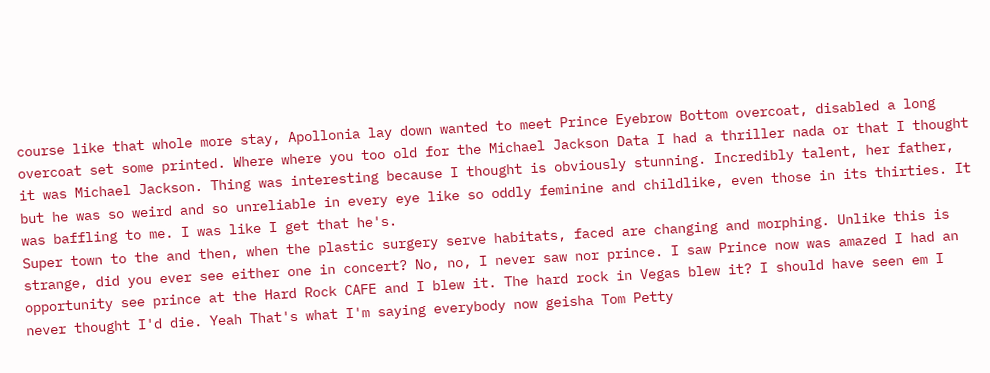course like that whole more stay, Apollonia lay down wanted to meet Prince Eyebrow Bottom overcoat, disabled a long overcoat set some printed. Where where you too old for the Michael Jackson Data I had a thriller nada or that I thought it was Michael Jackson. Thing was interesting because I thought is obviously stunning. Incredibly talent, her father, but he was so weird and so unreliable in every eye like so oddly feminine and childlike, even those in its thirties. It was baffling to me. I was like I get that he's.
Super town to the and then, when the plastic surgery serve habitats, faced are changing and morphing. Unlike this is strange, did you ever see either one in concert? No, no, I never saw nor prince. I saw Prince now was amazed I had an opportunity see prince at the Hard Rock CAFE and I blew it. The hard rock in Vegas blew it? I should have seen em I never thought I'd die. Yeah That's what I'm saying everybody now geisha Tom Petty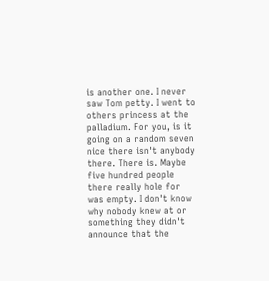is another one. I never saw Tom petty. I went to others princess at the palladium. For you, is it going on a random seven nice there isn't anybody there. There is. Maybe five hundred people there really hole for was empty. I don't know why nobody knew at or something they didn't announce that the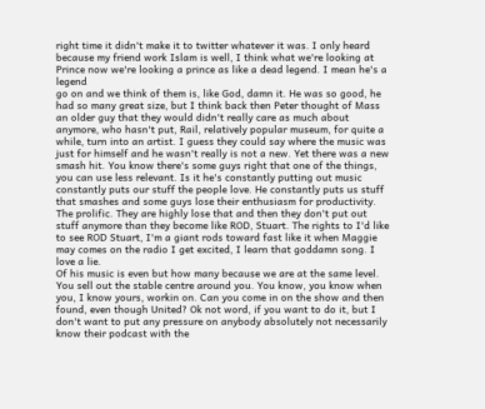right time it didn't make it to twitter whatever it was. I only heard because my friend work Islam is well, I think what we're looking at Prince now we're looking a prince as like a dead legend. I mean he's a legend
go on and we think of them is, like God, damn it. He was so good, he had so many great size, but I think back then Peter thought of Mass an older guy that they would didn't really care as much about anymore, who hasn't put, Rail, relatively popular museum, for quite a while, turn into an artist. I guess they could say where the music was just for himself and he wasn't really is not a new. Yet there was a new smash hit. You know there's some guys right that one of the things, you can use less relevant. Is it he's constantly putting out music constantly puts our stuff the people love. He constantly puts us stuff that smashes and some guys lose their enthusiasm for productivity. The prolific. They are highly lose that and then they don't put out stuff anymore than they become like ROD, Stuart. The rights to I'd like to see ROD Stuart, I'm a giant rods toward fast like it when Maggie may comes on the radio I get excited, I learn that goddamn song. I love a lie.
Of his music is even but how many because we are at the same level. You sell out the stable centre around you. You know, you know when you, I know yours, workin on. Can you come in on the show and then found, even though United? Ok not word, if you want to do it, but I don't want to put any pressure on anybody absolutely not necessarily know their podcast with the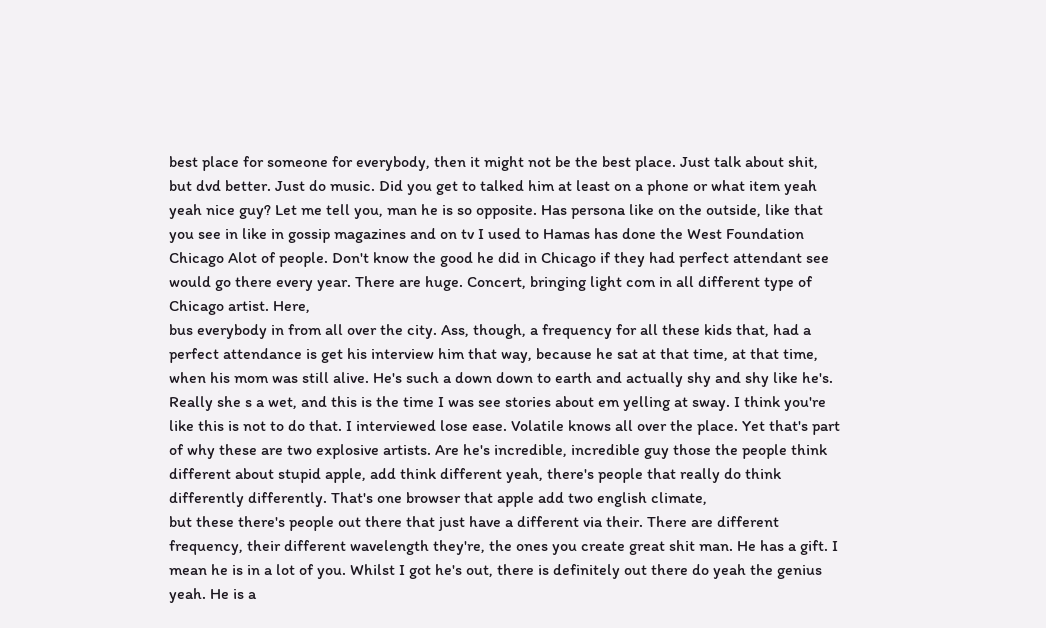best place for someone for everybody, then it might not be the best place. Just talk about shit, but dvd better. Just do music. Did you get to talked him at least on a phone or what item yeah yeah nice guy? Let me tell you, man he is so opposite. Has persona like on the outside, like that you see in like in gossip magazines and on tv I used to Hamas has done the West Foundation Chicago Alot of people. Don't know the good he did in Chicago if they had perfect attendant see would go there every year. There are huge. Concert, bringing light com in all different type of Chicago artist. Here,
bus everybody in from all over the city. Ass, though, a frequency for all these kids that, had a perfect attendance is get his interview him that way, because he sat at that time, at that time, when his mom was still alive. He's such a down down to earth and actually shy and shy like he's. Really she s a wet, and this is the time I was see stories about em yelling at sway. I think you're like this is not to do that. I interviewed lose ease. Volatile knows all over the place. Yet that's part of why these are two explosive artists. Are he's incredible, incredible guy those the people think different about stupid apple, add think different yeah, there's people that really do think differently differently. That's one browser that apple add two english climate,
but these there's people out there that just have a different via their. There are different frequency, their different wavelength they're, the ones you create great shit man. He has a gift. I mean he is in a lot of you. Whilst I got he's out, there is definitely out there do yeah the genius yeah. He is a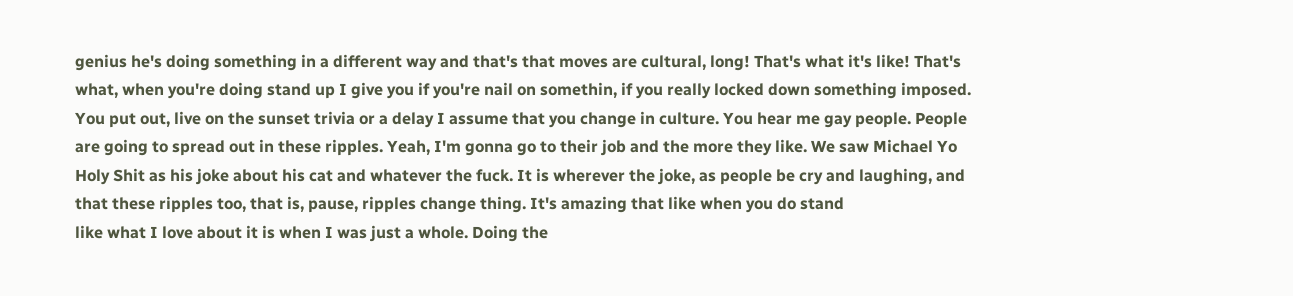genius he's doing something in a different way and that's that moves are cultural, long! That's what it's like! That's what, when you're doing stand up I give you if you're nail on somethin, if you really locked down something imposed. You put out, live on the sunset trivia or a delay I assume that you change in culture. You hear me gay people. People are going to spread out in these ripples. Yeah, I'm gonna go to their job and the more they like. We saw Michael Yo Holy Shit as his joke about his cat and whatever the fuck. It is wherever the joke, as people be cry and laughing, and that these ripples too, that is, pause, ripples change thing. It's amazing that like when you do stand
like what I love about it is when I was just a whole. Doing the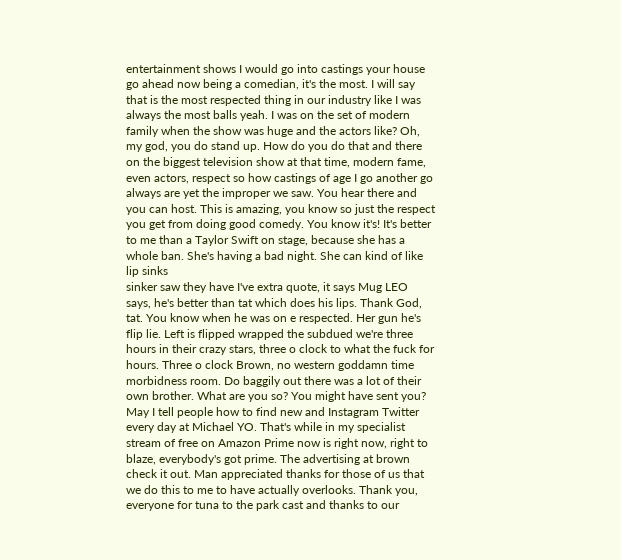entertainment shows I would go into castings your house go ahead now being a comedian, it's the most. I will say that is the most respected thing in our industry like I was always the most balls yeah. I was on the set of modern family when the show was huge and the actors like? Oh, my god, you do stand up. How do you do that and there on the biggest television show at that time, modern fame, even actors, respect so how castings of age I go another go always are yet the improper we saw. You hear there and you can host. This is amazing, you know so just the respect you get from doing good comedy. You know it's! It's better to me than a Taylor Swift on stage, because she has a whole ban. She's having a bad night. She can kind of like lip sinks
sinker saw they have I've extra quote, it says Mug LEO says, he's better than tat which does his lips. Thank God, tat. You know when he was on e respected. Her gun he's flip lie. Left is flipped wrapped the subdued we're three hours in their crazy stars, three o clock to what the fuck for hours. Three o clock Brown, no western goddamn time morbidness room. Do baggily out there was a lot of their own brother. What are you so? You might have sent you? May I tell people how to find new and Instagram Twitter every day at Michael YO. That's while in my specialist stream of free on Amazon Prime now is right now, right to blaze, everybody's got prime. The advertising at brown check it out. Man appreciated thanks for those of us that we do this to me to have actually overlooks. Thank you, everyone for tuna to the park cast and thanks to our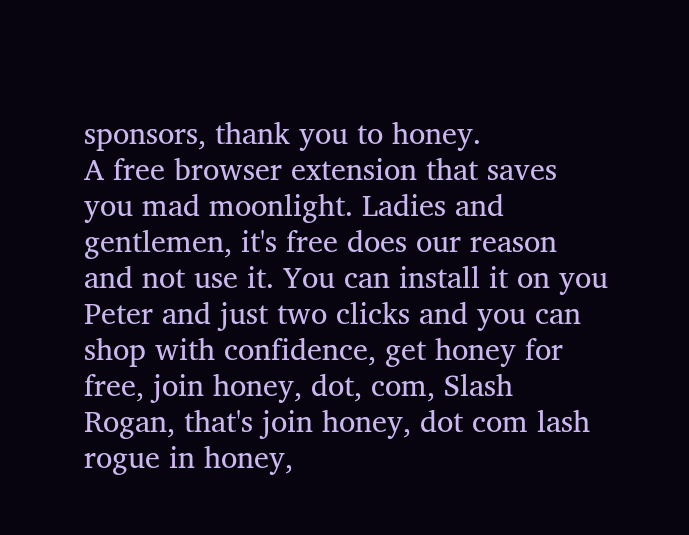sponsors, thank you to honey.
A free browser extension that saves you mad moonlight. Ladies and gentlemen, it's free does our reason and not use it. You can install it on you Peter and just two clicks and you can shop with confidence, get honey for free, join honey, dot, com, Slash Rogan, that's join honey, dot com lash rogue in honey,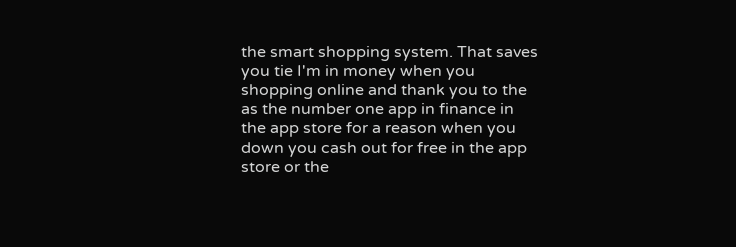the smart shopping system. That saves you tie I'm in money when you shopping online and thank you to the as the number one app in finance in the app store for a reason when you down you cash out for free in the app store or the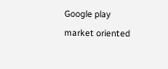Google play market oriented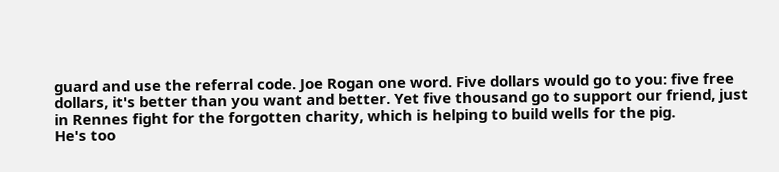guard and use the referral code. Joe Rogan one word. Five dollars would go to you: five free dollars, it's better than you want and better. Yet five thousand go to support our friend, just in Rennes fight for the forgotten charity, which is helping to build wells for the pig.
He's too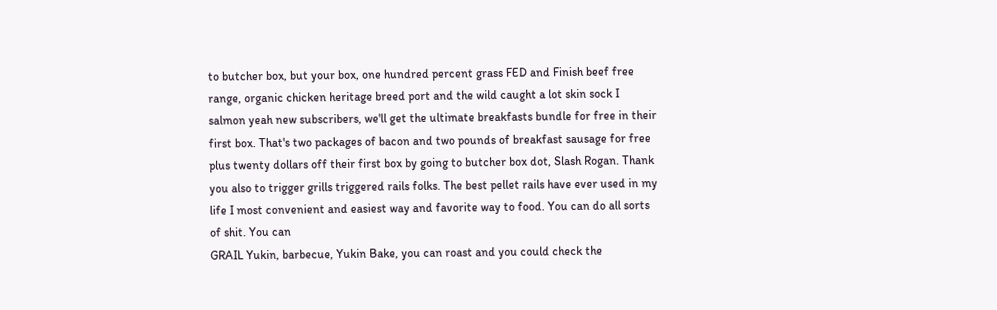to butcher box, but your box, one hundred percent grass FED and Finish beef free range, organic chicken heritage breed port and the wild caught a lot skin sock I salmon yeah new subscribers, we'll get the ultimate breakfasts bundle for free in their first box. That's two packages of bacon and two pounds of breakfast sausage for free plus twenty dollars off their first box by going to butcher box dot, Slash Rogan. Thank you also to trigger grills triggered rails folks. The best pellet rails have ever used in my life I most convenient and easiest way and favorite way to food. You can do all sorts of shit. You can
GRAIL Yukin, barbecue, Yukin Bake, you can roast and you could check the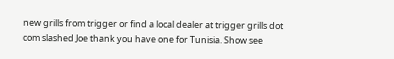new grills from trigger or find a local dealer at trigger grills dot com slashed Joe thank you have one for Tunisia. Show see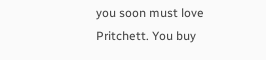you soon must love Pritchett. You buy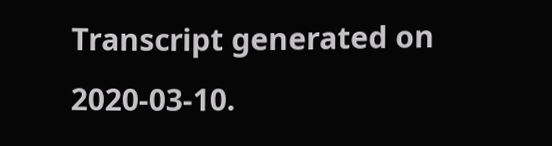Transcript generated on 2020-03-10.